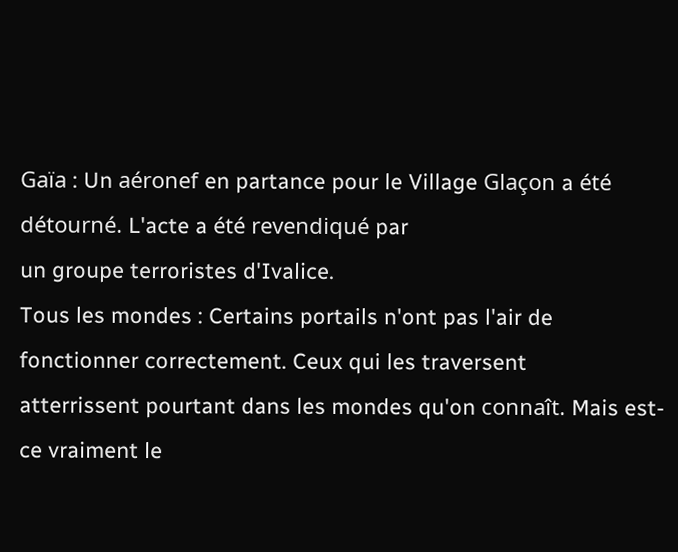Gaïa : Un aéronef en partance pour le Village Glaçon a été détourné. L'acte a été revendiqué par
un groupe terroristes d'Ivalice.
Tous les mondes : Certains portails n'ont pas l'air de fonctionner correctement. Ceux qui les traversent
atterrissent pourtant dans les mondes qu'on connaît. Mais est-ce vraiment le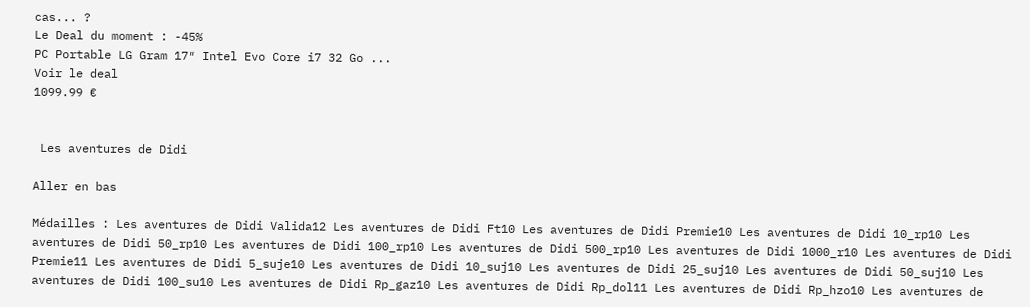cas... ?
Le Deal du moment : -45%
PC Portable LG Gram 17″ Intel Evo Core i7 32 Go ...
Voir le deal
1099.99 €


 Les aventures de Didi

Aller en bas

Médailles : Les aventures de Didi Valida12 Les aventures de Didi Ft10 Les aventures de Didi Premie10 Les aventures de Didi 10_rp10 Les aventures de Didi 50_rp10 Les aventures de Didi 100_rp10 Les aventures de Didi 500_rp10 Les aventures de Didi 1000_r10 Les aventures de Didi Premie11 Les aventures de Didi 5_suje10 Les aventures de Didi 10_suj10 Les aventures de Didi 25_suj10 Les aventures de Didi 50_suj10 Les aventures de Didi 100_su10 Les aventures de Didi Rp_gaz10 Les aventures de Didi Rp_dol11 Les aventures de Didi Rp_hzo10 Les aventures de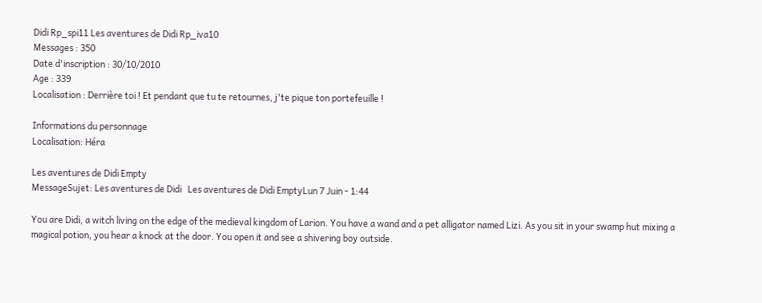Didi Rp_spi11 Les aventures de Didi Rp_iva10
Messages : 350
Date d'inscription : 30/10/2010
Age : 339
Localisation : Derrière toi ! Et pendant que tu te retournes, j'te pique ton portefeuille !

Informations du personnage
Localisation: Héra

Les aventures de Didi Empty
MessageSujet: Les aventures de Didi   Les aventures de Didi EmptyLun 7 Juin - 1:44

You are Didi, a witch living on the edge of the medieval kingdom of Larion. You have a wand and a pet alligator named Lizi. As you sit in your swamp hut mixing a magical potion, you hear a knock at the door. You open it and see a shivering boy outside.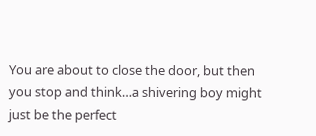You are about to close the door, but then you stop and think…a shivering boy might just be the perfect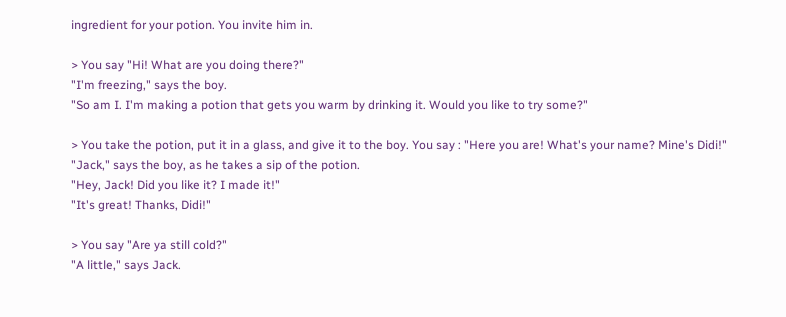ingredient for your potion. You invite him in.

> You say "Hi! What are you doing there?"
"I'm freezing," says the boy.
"So am I. I'm making a potion that gets you warm by drinking it. Would you like to try some?"

> You take the potion, put it in a glass, and give it to the boy. You say : "Here you are! What's your name? Mine's Didi!"
"Jack," says the boy, as he takes a sip of the potion.
"Hey, Jack! Did you like it? I made it!"
"It's great! Thanks, Didi!"

> You say "Are ya still cold?"
"A little," says Jack.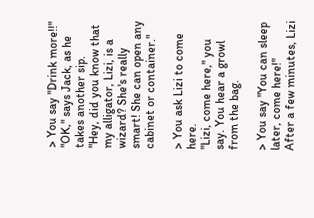> You say "Drink more!!"
"OK," says Jack, as he takes another sip.
"Hey, did you know that my alligator, Lizi, is a wizard? She's really smart! She can open any cabinet or container."

> You ask Lizi to come here.
"Lizi, come here," you say. You hear a growl from the bag.

> You say "You can sleep later, come here!"
After a few minutes, Lizi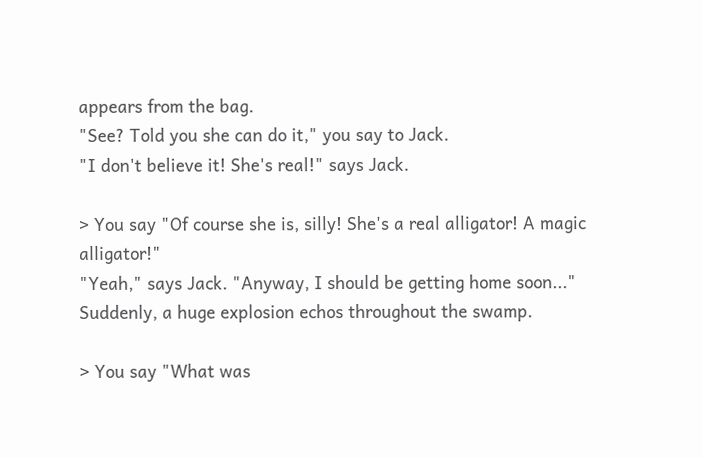appears from the bag.
"See? Told you she can do it," you say to Jack.
"I don't believe it! She's real!" says Jack.

> You say "Of course she is, silly! She's a real alligator! A magic alligator!"
"Yeah," says Jack. "Anyway, I should be getting home soon..."
Suddenly, a huge explosion echos throughout the swamp.

> You say "What was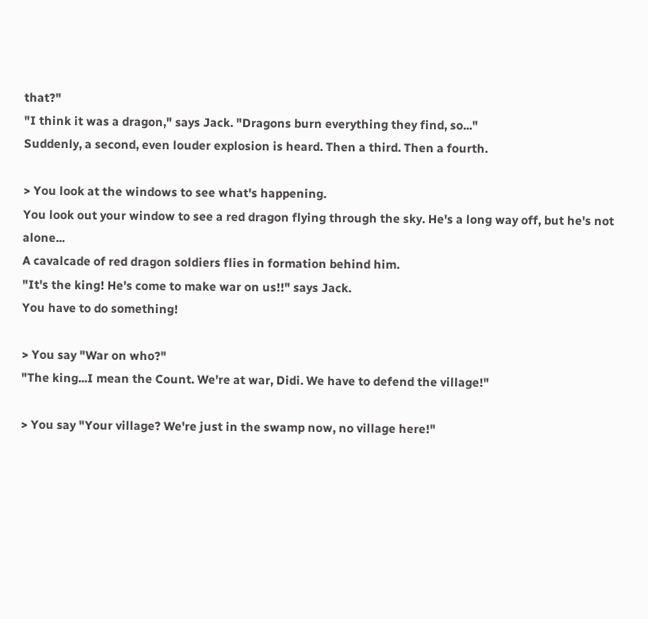that?"
"I think it was a dragon," says Jack. "Dragons burn everything they find, so..."
Suddenly, a second, even louder explosion is heard. Then a third. Then a fourth.

> You look at the windows to see what's happening.
You look out your window to see a red dragon flying through the sky. He's a long way off, but he's not alone...
A cavalcade of red dragon soldiers flies in formation behind him.
"It's the king! He's come to make war on us!!" says Jack.
You have to do something!

> You say "War on who?"
"The king...I mean the Count. We're at war, Didi. We have to defend the village!"

> You say "Your village? We're just in the swamp now, no village here!"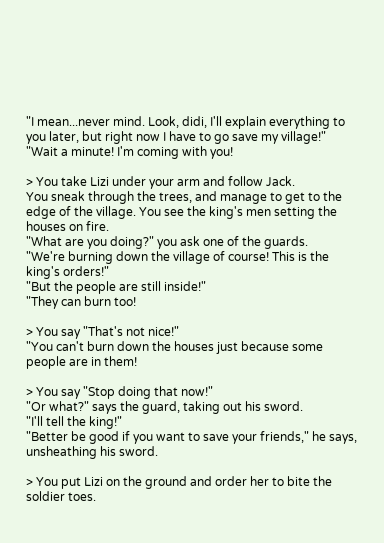"I mean...never mind. Look, didi, I'll explain everything to you later, but right now I have to go save my village!"
"Wait a minute! I'm coming with you!

> You take Lizi under your arm and follow Jack.
You sneak through the trees, and manage to get to the edge of the village. You see the king's men setting the houses on fire.
"What are you doing?" you ask one of the guards.
"We're burning down the village of course! This is the king's orders!"
"But the people are still inside!"
"They can burn too!

> You say "That's not nice!"
"You can't burn down the houses just because some people are in them!

> You say "Stop doing that now!"
"Or what?" says the guard, taking out his sword.
"I'll tell the king!"
"Better be good if you want to save your friends," he says, unsheathing his sword.

> You put Lizi on the ground and order her to bite the soldier toes.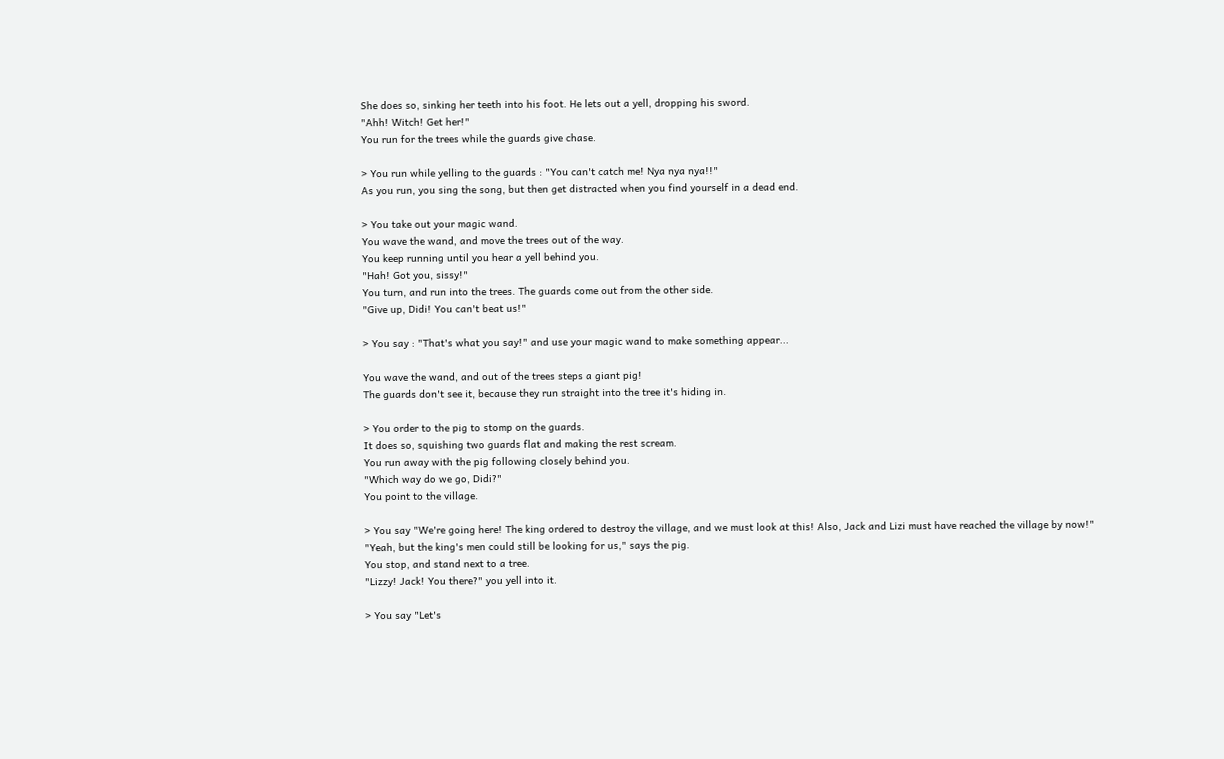She does so, sinking her teeth into his foot. He lets out a yell, dropping his sword.
"Ahh! Witch! Get her!"
You run for the trees while the guards give chase.

> You run while yelling to the guards : "You can't catch me! Nya nya nya!!"
As you run, you sing the song, but then get distracted when you find yourself in a dead end.

> You take out your magic wand.
You wave the wand, and move the trees out of the way.
You keep running until you hear a yell behind you.
"Hah! Got you, sissy!"
You turn, and run into the trees. The guards come out from the other side.
"Give up, Didi! You can't beat us!"

> You say : "That's what you say!" and use your magic wand to make something appear...

You wave the wand, and out of the trees steps a giant pig!
The guards don't see it, because they run straight into the tree it's hiding in.

> You order to the pig to stomp on the guards.
It does so, squishing two guards flat and making the rest scream.
You run away with the pig following closely behind you.
"Which way do we go, Didi?"
You point to the village.

> You say "We're going here! The king ordered to destroy the village, and we must look at this! Also, Jack and Lizi must have reached the village by now!"
"Yeah, but the king's men could still be looking for us," says the pig.
You stop, and stand next to a tree.
"Lizzy! Jack! You there?" you yell into it.

> You say "Let's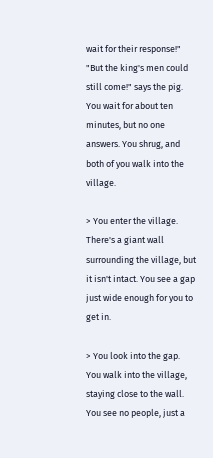wait for their response!"
"But the king's men could still come!" says the pig.
You wait for about ten minutes, but no one answers. You shrug, and both of you walk into the village.

> You enter the village.
There's a giant wall surrounding the village, but it isn't intact. You see a gap just wide enough for you to get in.

> You look into the gap.
You walk into the village, staying close to the wall. You see no people, just a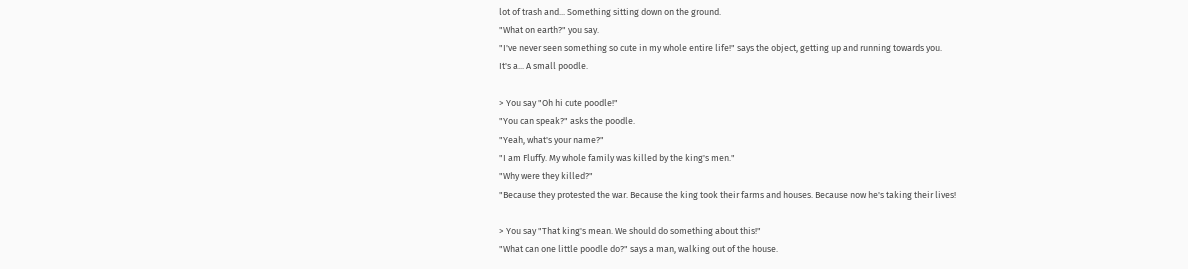lot of trash and... Something sitting down on the ground.
"What on earth?" you say.
"I've never seen something so cute in my whole entire life!" says the object, getting up and running towards you.
It's a... A small poodle.

> You say "Oh hi cute poodle!"
"You can speak?" asks the poodle.
"Yeah, what's your name?"
"I am Fluffy. My whole family was killed by the king's men."
"Why were they killed?"
"Because they protested the war. Because the king took their farms and houses. Because now he's taking their lives!

> You say "That king's mean. We should do something about this!"
"What can one little poodle do?" says a man, walking out of the house.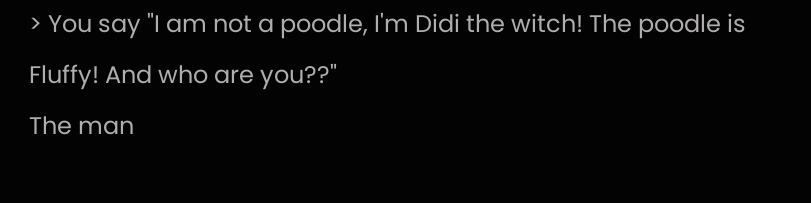> You say "I am not a poodle, I'm Didi the witch! The poodle is Fluffy! And who are you??"
The man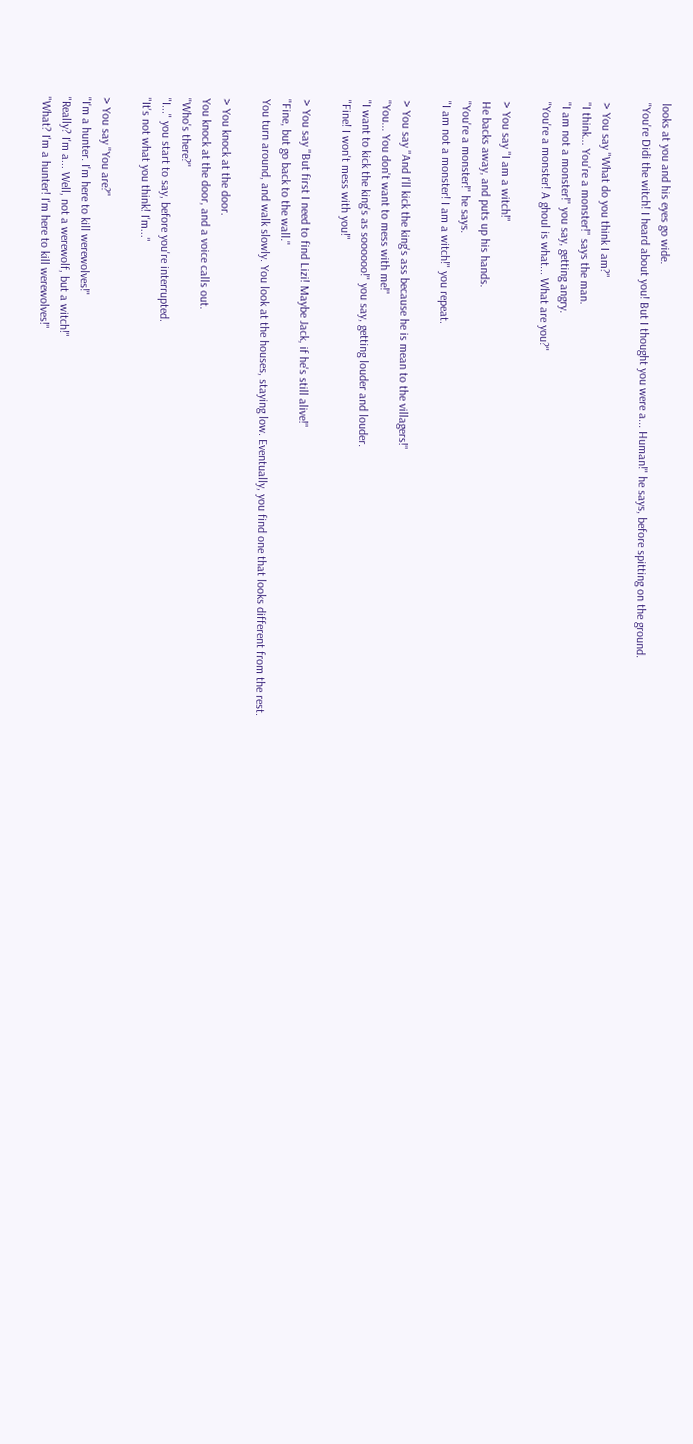looks at you and his eyes go wide.
"You're Didi the witch! I heard about you! But I thought you were a... Human!" he says, before spitting on the ground.

> You say "What do you think I am?"
"I think... You're a monster!" says the man.
"I am not a monster!" you say, getting angry.
"You're a monster! A ghoul is what... What are you?"

> You say "I am a witch!"
He backs away, and puts up his hands.
"You're a monster!" he says.
"I am not a monster! I am a witch!" you repeat.

> You say "And I'll kick the king's ass because he is mean to the villagers!"
"You... You don't want to mess with me!"
"I want to kick the king's as soooooo!" you say, getting louder and louder.
"Fine! I won't mess with you!"

> You say "But first I need to find Lizi! Maybe Jack, if he's still alive!"
"Fine, but go back to the wall."
You turn around, and walk slowly. You look at the houses, staying low. Eventually, you find one that looks different from the rest.

> You knock at the door.
You knock at the door, and a voice calls out.
"Who's there?"
"I..." you start to say, before you're interrupted.
"It's not what you think! I'm..."

> You say "You are?"
"I'm a hunter. I'm here to kill werewolves!"
"Really? I'm a... Well, not a werewolf, but a witch!"
"What? I'm a hunter! I'm here to kill werewolves!"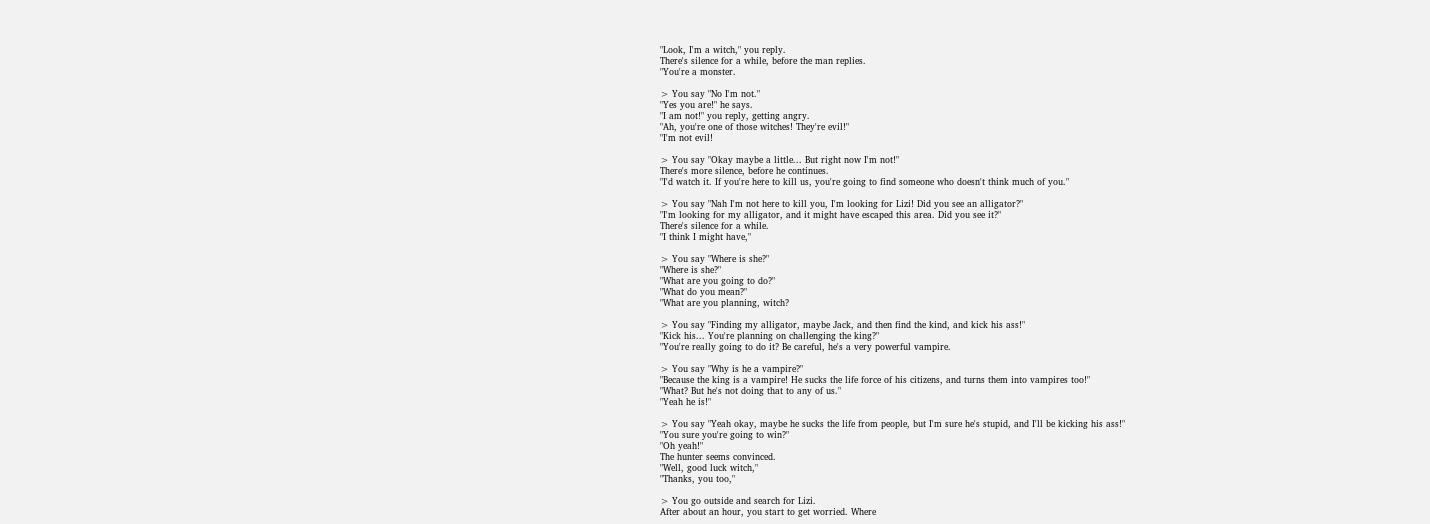"Look, I'm a witch," you reply.
There's silence for a while, before the man replies.
"You're a monster.

> You say "No I'm not."
"Yes you are!" he says.
"I am not!" you reply, getting angry.
"Ah, you're one of those witches! They're evil!"
"I'm not evil!

> You say "Okay maybe a little... But right now I'm not!"
There's more silence, before he continues.
"I'd watch it. If you're here to kill us, you're going to find someone who doesn't think much of you."

> You say "Nah I'm not here to kill you, I'm looking for Lizi! Did you see an alligator?"
"I'm looking for my alligator, and it might have escaped this area. Did you see it?"
There's silence for a while.
"I think I might have,"

> You say "Where is she?"
"Where is she?"
"What are you going to do?"
"What do you mean?"
"What are you planning, witch?

> You say "Finding my alligator, maybe Jack, and then find the kind, and kick his ass!"
"Kick his... You're planning on challenging the king?"
"You're really going to do it? Be careful, he's a very powerful vampire.

> You say "Why is he a vampire?"
"Because the king is a vampire! He sucks the life force of his citizens, and turns them into vampires too!"
"What? But he's not doing that to any of us."
"Yeah he is!"

> You say "Yeah okay, maybe he sucks the life from people, but I'm sure he's stupid, and I'll be kicking his ass!"
"You sure you're going to win?"
"Oh yeah!"
The hunter seems convinced.
"Well, good luck witch,"
"Thanks, you too,"

> You go outside and search for Lizi.
After about an hour, you start to get worried. Where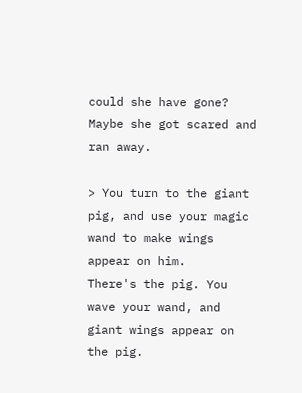could she have gone? Maybe she got scared and ran away.

> You turn to the giant pig, and use your magic wand to make wings appear on him.
There's the pig. You wave your wand, and giant wings appear on the pig.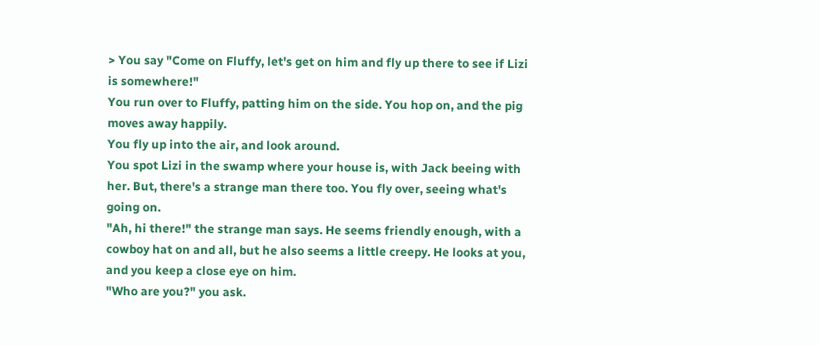> You say "Come on Fluffy, let's get on him and fly up there to see if Lizi is somewhere!"
You run over to Fluffy, patting him on the side. You hop on, and the pig moves away happily.
You fly up into the air, and look around.
You spot Lizi in the swamp where your house is, with Jack beeing with her. But, there's a strange man there too. You fly over, seeing what's going on.
"Ah, hi there!" the strange man says. He seems friendly enough, with a cowboy hat on and all, but he also seems a little creepy. He looks at you, and you keep a close eye on him.
"Who are you?" you ask.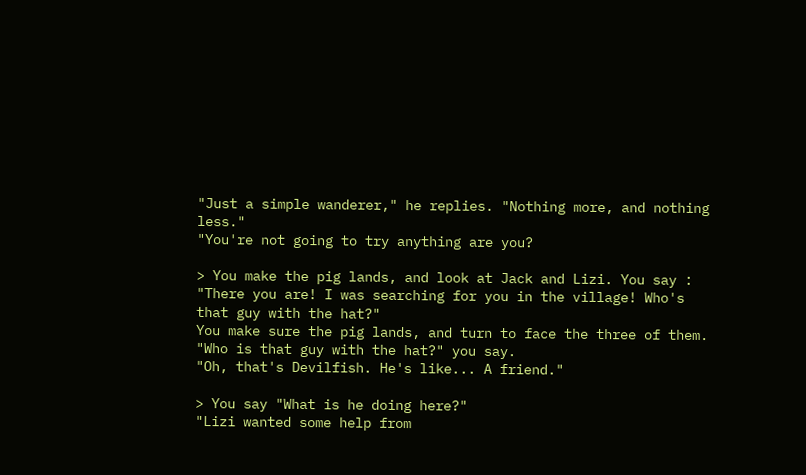"Just a simple wanderer," he replies. "Nothing more, and nothing less."
"You're not going to try anything are you?

> You make the pig lands, and look at Jack and Lizi. You say : "There you are! I was searching for you in the village! Who's that guy with the hat?"
You make sure the pig lands, and turn to face the three of them.
"Who is that guy with the hat?" you say.
"Oh, that's Devilfish. He's like... A friend."

> You say "What is he doing here?"
"Lizi wanted some help from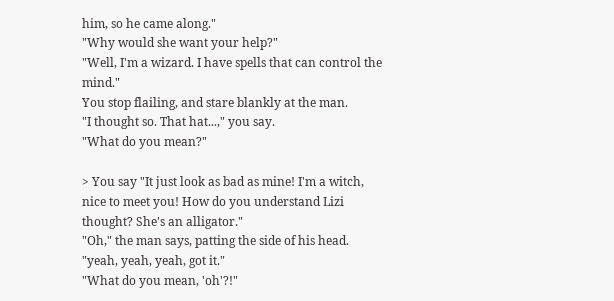him, so he came along."
"Why would she want your help?"
"Well, I'm a wizard. I have spells that can control the mind."
You stop flailing, and stare blankly at the man.
"I thought so. That hat...," you say.
"What do you mean?"

> You say "It just look as bad as mine! I'm a witch, nice to meet you! How do you understand Lizi thought? She's an alligator."
"Oh," the man says, patting the side of his head. "yeah, yeah, yeah, got it."
"What do you mean, 'oh'?!"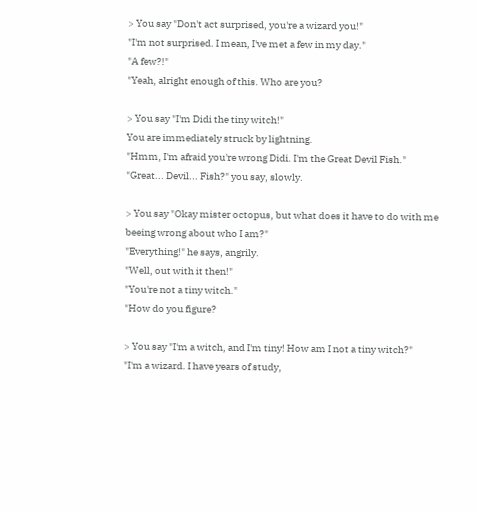> You say "Don't act surprised, you're a wizard you!"
"I'm not surprised. I mean, I've met a few in my day."
"A few?!"
"Yeah, alright enough of this. Who are you?

> You say "I'm Didi the tiny witch!"
You are immediately struck by lightning.
"Hmm, I'm afraid you're wrong Didi. I'm the Great Devil Fish."
"Great... Devil... Fish?" you say, slowly.

> You say "Okay mister octopus, but what does it have to do with me beeing wrong about who I am?"
"Everything!" he says, angrily.
"Well, out with it then!"
"You're not a tiny witch."
"How do you figure?

> You say "I'm a witch, and I'm tiny! How am I not a tiny witch?"
"I'm a wizard. I have years of study,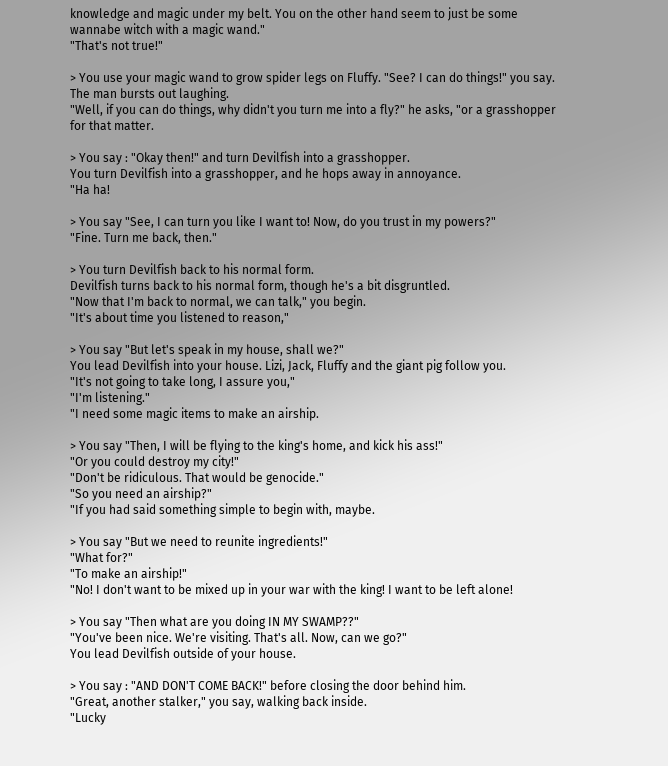knowledge and magic under my belt. You on the other hand seem to just be some wannabe witch with a magic wand."
"That's not true!"

> You use your magic wand to grow spider legs on Fluffy. "See? I can do things!" you say.
The man bursts out laughing.
"Well, if you can do things, why didn't you turn me into a fly?" he asks, "or a grasshopper for that matter.

> You say : "Okay then!" and turn Devilfish into a grasshopper.
You turn Devilfish into a grasshopper, and he hops away in annoyance.
"Ha ha!

> You say "See, I can turn you like I want to! Now, do you trust in my powers?"
"Fine. Turn me back, then."

> You turn Devilfish back to his normal form.
Devilfish turns back to his normal form, though he's a bit disgruntled.
"Now that I'm back to normal, we can talk," you begin.
"It's about time you listened to reason,"

> You say "But let's speak in my house, shall we?"
You lead Devilfish into your house. Lizi, Jack, Fluffy and the giant pig follow you.
"It's not going to take long, I assure you,"
"I'm listening."
"I need some magic items to make an airship.

> You say "Then, I will be flying to the king's home, and kick his ass!"
"Or you could destroy my city!"
"Don't be ridiculous. That would be genocide."
"So you need an airship?"
"If you had said something simple to begin with, maybe.

> You say "But we need to reunite ingredients!"
"What for?"
"To make an airship!"
"No! I don't want to be mixed up in your war with the king! I want to be left alone!

> You say "Then what are you doing IN MY SWAMP??"
"You've been nice. We're visiting. That's all. Now, can we go?"
You lead Devilfish outside of your house.

> You say : "AND DON'T COME BACK!" before closing the door behind him.
"Great, another stalker," you say, walking back inside.
"Lucky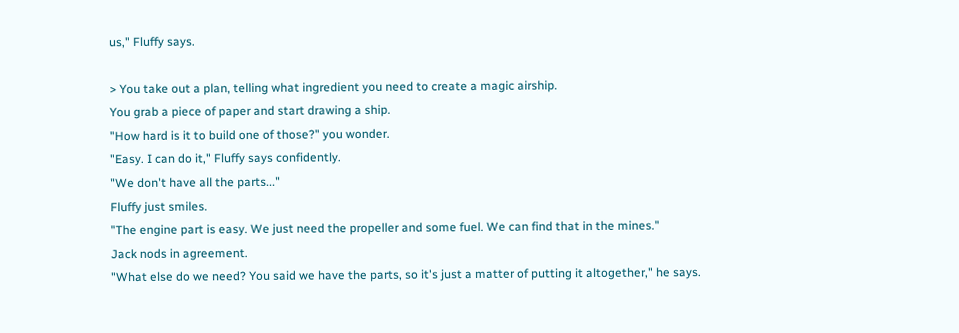us," Fluffy says.

> You take out a plan, telling what ingredient you need to create a magic airship.
You grab a piece of paper and start drawing a ship.
"How hard is it to build one of those?" you wonder.
"Easy. I can do it," Fluffy says confidently.
"We don't have all the parts..."
Fluffy just smiles.
"The engine part is easy. We just need the propeller and some fuel. We can find that in the mines."
Jack nods in agreement.
"What else do we need? You said we have the parts, so it's just a matter of putting it altogether," he says.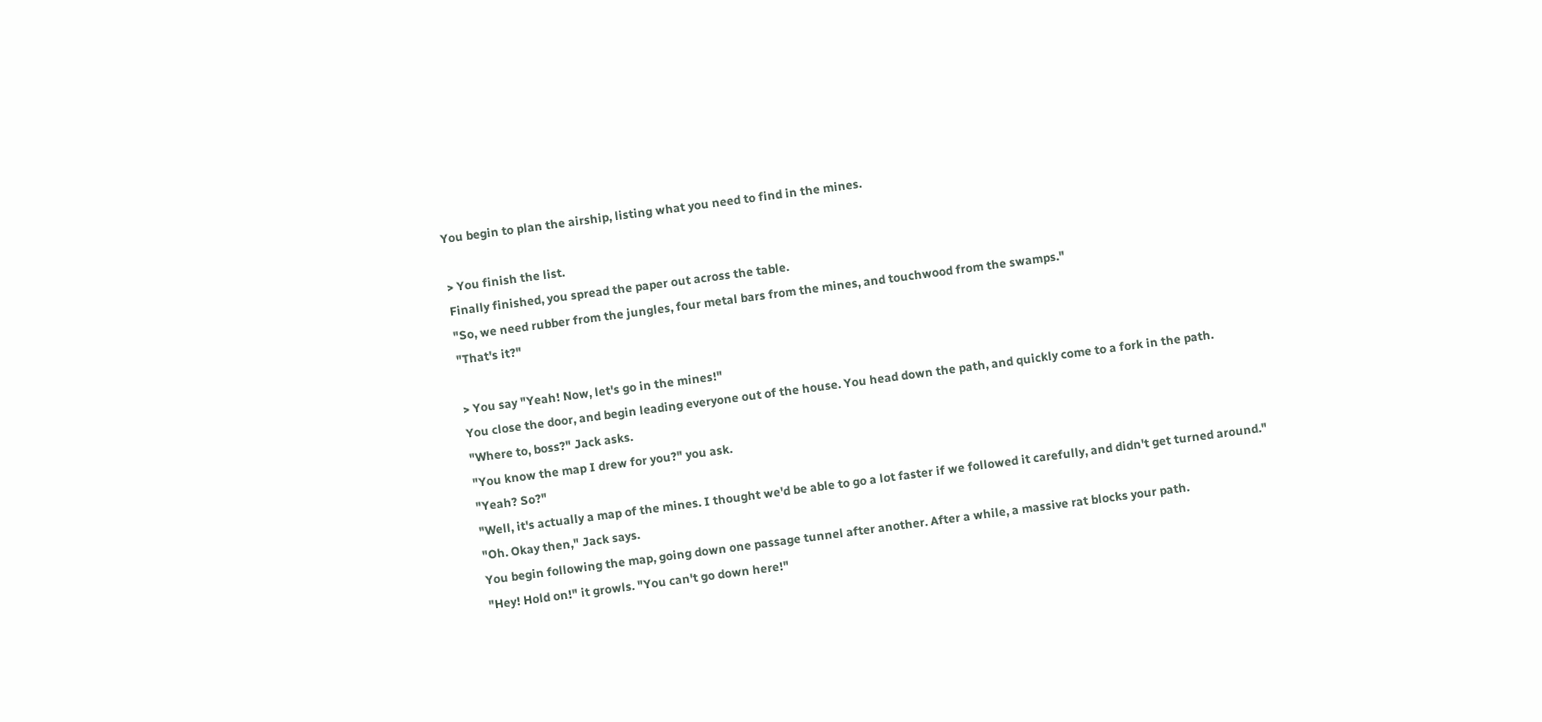You begin to plan the airship, listing what you need to find in the mines.

> You finish the list.
Finally finished, you spread the paper out across the table.
"So, we need rubber from the jungles, four metal bars from the mines, and touchwood from the swamps."
"That's it?"

> You say "Yeah! Now, let's go in the mines!"
You close the door, and begin leading everyone out of the house. You head down the path, and quickly come to a fork in the path.
"Where to, boss?" Jack asks.
"You know the map I drew for you?" you ask.
"Yeah? So?"
"Well, it's actually a map of the mines. I thought we'd be able to go a lot faster if we followed it carefully, and didn't get turned around."
"Oh. Okay then," Jack says.
You begin following the map, going down one passage tunnel after another. After a while, a massive rat blocks your path.
"Hey! Hold on!" it growls. "You can't go down here!"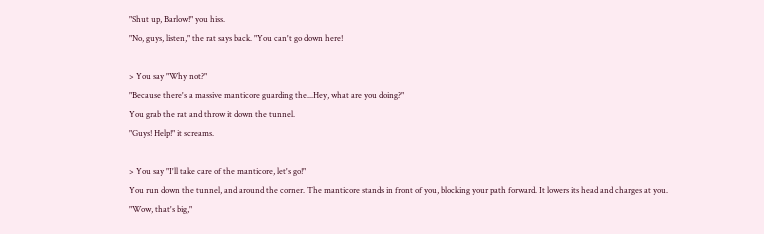"Shut up, Barlow!" you hiss.
"No, guys, listen," the rat says back. "You can't go down here!

> You say "Why not?"
"Because there's a massive manticore guarding the...Hey, what are you doing?"
You grab the rat and throw it down the tunnel.
"Guys! Help!" it screams.

> You say "I'll take care of the manticore, let's go!"
You run down the tunnel, and around the corner. The manticore stands in front of you, blocking your path forward. It lowers its head and charges at you.
"Wow, that's big,"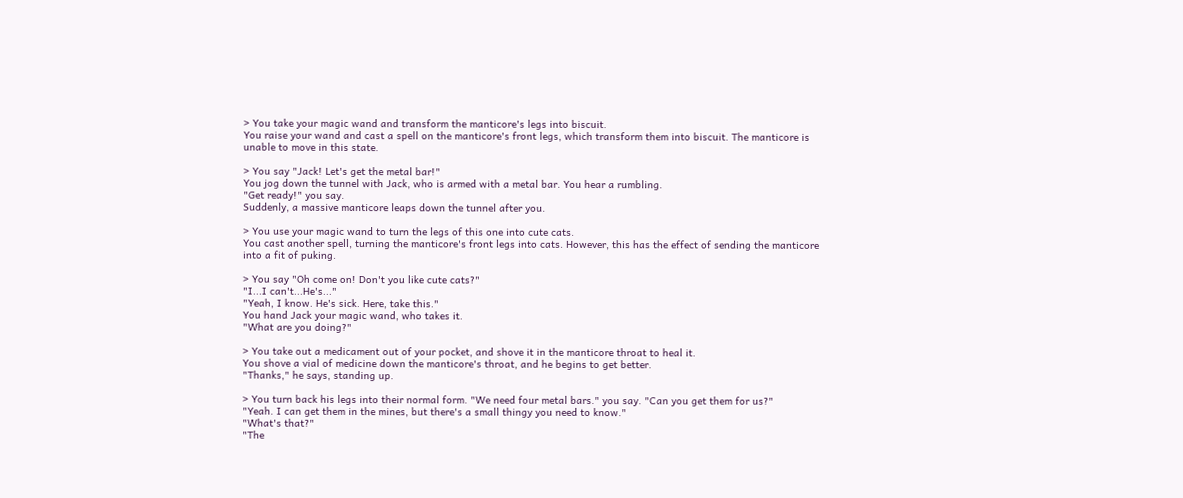> You take your magic wand and transform the manticore's legs into biscuit.
You raise your wand and cast a spell on the manticore's front legs, which transform them into biscuit. The manticore is unable to move in this state.

> You say "Jack! Let's get the metal bar!"
You jog down the tunnel with Jack, who is armed with a metal bar. You hear a rumbling.
"Get ready!" you say.
Suddenly, a massive manticore leaps down the tunnel after you.

> You use your magic wand to turn the legs of this one into cute cats.
You cast another spell, turning the manticore's front legs into cats. However, this has the effect of sending the manticore into a fit of puking.

> You say "Oh come on! Don't you like cute cats?"
"I...I can't...He's..."
"Yeah, I know. He's sick. Here, take this."
You hand Jack your magic wand, who takes it.
"What are you doing?"

> You take out a medicament out of your pocket, and shove it in the manticore throat to heal it.
You shove a vial of medicine down the manticore's throat, and he begins to get better.
"Thanks," he says, standing up.

> You turn back his legs into their normal form. "We need four metal bars." you say. "Can you get them for us?"
"Yeah. I can get them in the mines, but there's a small thingy you need to know."
"What's that?"
"The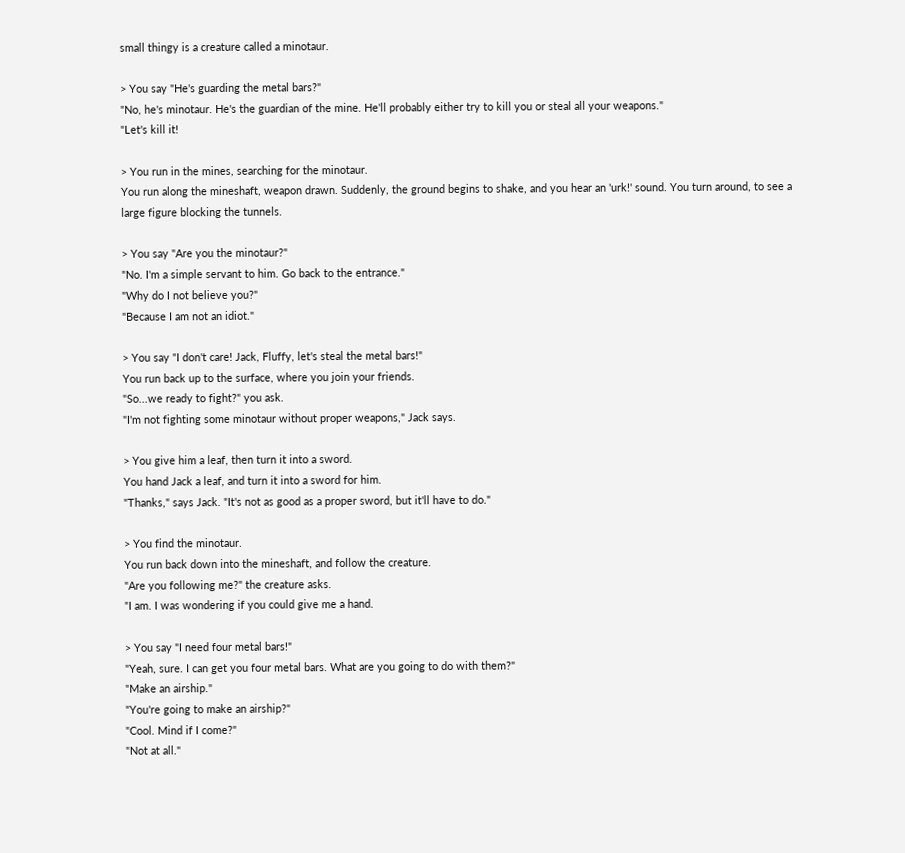small thingy is a creature called a minotaur.

> You say "He's guarding the metal bars?"
"No, he's minotaur. He's the guardian of the mine. He'll probably either try to kill you or steal all your weapons."
"Let's kill it!

> You run in the mines, searching for the minotaur.
You run along the mineshaft, weapon drawn. Suddenly, the ground begins to shake, and you hear an 'urk!' sound. You turn around, to see a large figure blocking the tunnels.

> You say "Are you the minotaur?"
"No. I'm a simple servant to him. Go back to the entrance."
"Why do I not believe you?"
"Because I am not an idiot."

> You say "I don't care! Jack, Fluffy, let's steal the metal bars!"
You run back up to the surface, where you join your friends.
"So...we ready to fight?" you ask.
"I'm not fighting some minotaur without proper weapons," Jack says.

> You give him a leaf, then turn it into a sword.
You hand Jack a leaf, and turn it into a sword for him.
"Thanks," says Jack. "It's not as good as a proper sword, but it'll have to do."

> You find the minotaur.
You run back down into the mineshaft, and follow the creature.
"Are you following me?" the creature asks.
"I am. I was wondering if you could give me a hand.

> You say "I need four metal bars!"
"Yeah, sure. I can get you four metal bars. What are you going to do with them?"
"Make an airship."
"You're going to make an airship?"
"Cool. Mind if I come?"
"Not at all."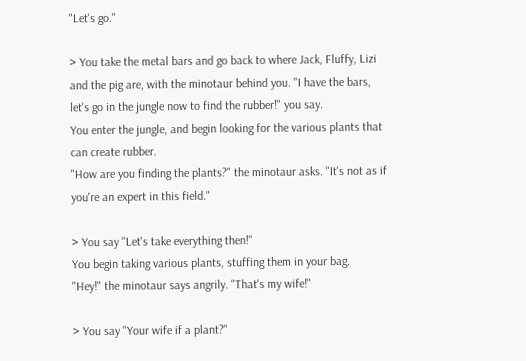"Let's go."

> You take the metal bars and go back to where Jack, Fluffy, Lizi and the pig are, with the minotaur behind you. "I have the bars, let's go in the jungle now to find the rubber!" you say.
You enter the jungle, and begin looking for the various plants that can create rubber.
"How are you finding the plants?" the minotaur asks. "It's not as if you're an expert in this field."

> You say "Let's take everything then!"
You begin taking various plants, stuffing them in your bag.
"Hey!" the minotaur says angrily. "That's my wife!"

> You say "Your wife if a plant?"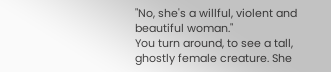"No, she's a willful, violent and beautiful woman."
You turn around, to see a tall, ghostly female creature. She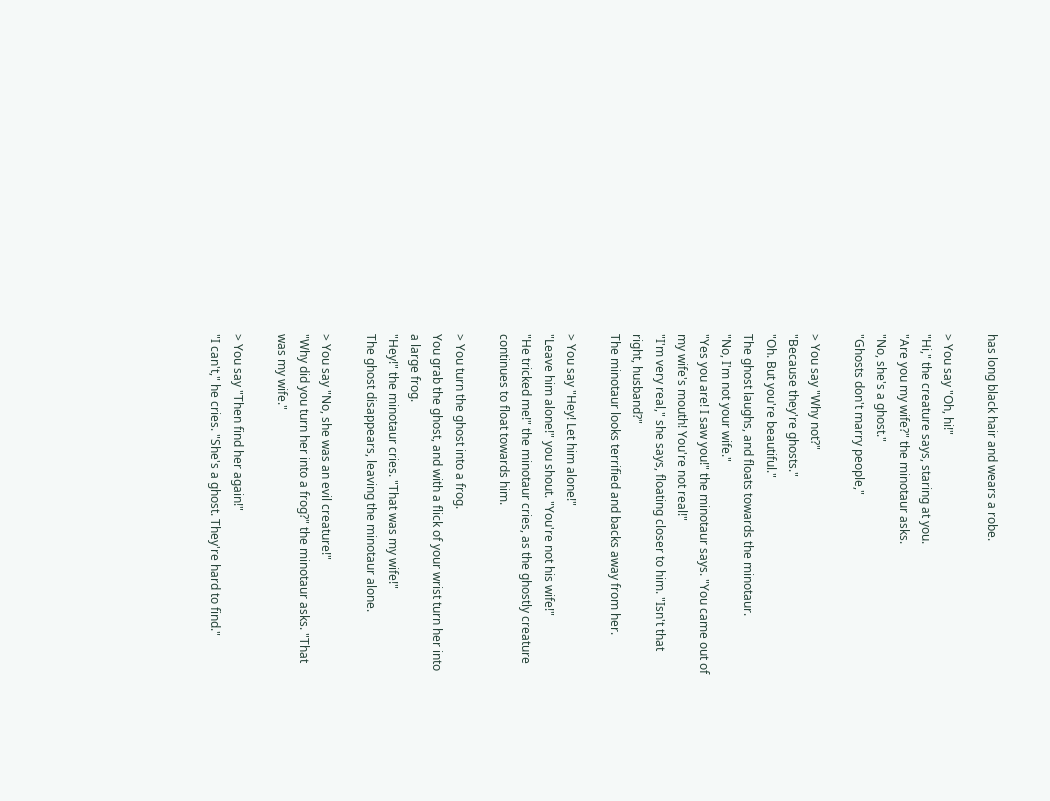has long black hair and wears a robe.

> You say "Oh, hi!"
"Hi," the creature says, staring at you.
"Are you my wife?" the minotaur asks.
"No, she's a ghost."
"Ghosts don't marry people,"

> You say "Why not?"
"Because they're ghosts."
"Oh. But you're beautiful."
The ghost laughs, and floats towards the minotaur.
"No, I'm not your wife."
"Yes you are! I saw you!" the minotaur says. "You came out of my wife's mouth! You're not real!"
"I'm very real," she says, floating closer to him. "Isn't that right, husband?"
The minotaur looks terrified and backs away from her.

> You say "Hey! Let him alone!"
"Leave him alone!" you shout. "You're not his wife!"
"He tricked me!" the minotaur cries, as the ghostly creature continues to float towards him.

> You turn the ghost into a frog.
You grab the ghost, and with a flick of your wrist turn her into a large frog.
"Hey!" the minotaur cries. "That was my wife!"
The ghost disappears, leaving the minotaur alone.

> You say "No, she was an evil creature!"
"Why did you turn her into a frog?" the minotaur asks. "That was my wife."

> You say "Then find her again!"
"I can't," he cries. "She's a ghost. They're hard to find."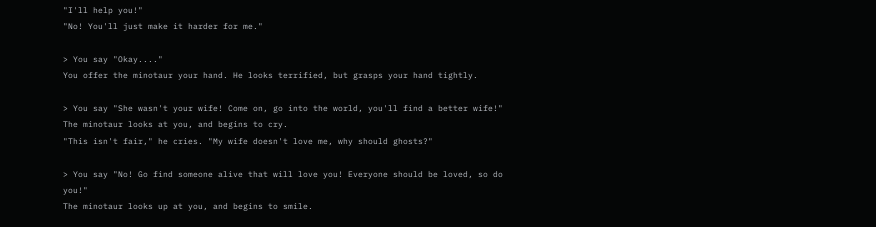"I'll help you!"
"No! You'll just make it harder for me."

> You say "Okay...."
You offer the minotaur your hand. He looks terrified, but grasps your hand tightly.

> You say "She wasn't your wife! Come on, go into the world, you'll find a better wife!"
The minotaur looks at you, and begins to cry.
"This isn't fair," he cries. "My wife doesn't love me, why should ghosts?"

> You say "No! Go find someone alive that will love you! Everyone should be loved, so do you!"
The minotaur looks up at you, and begins to smile.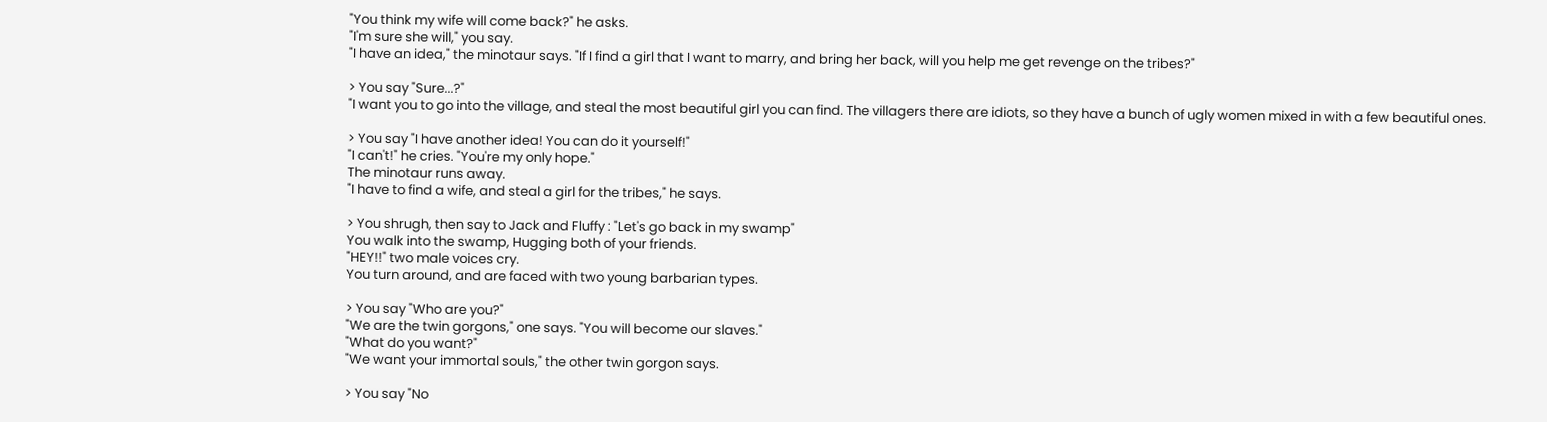"You think my wife will come back?" he asks.
"I'm sure she will," you say.
"I have an idea," the minotaur says. "If I find a girl that I want to marry, and bring her back, will you help me get revenge on the tribes?"

> You say "Sure...?"
"I want you to go into the village, and steal the most beautiful girl you can find. The villagers there are idiots, so they have a bunch of ugly women mixed in with a few beautiful ones.

> You say "I have another idea! You can do it yourself!"
"I can't!" he cries. "You're my only hope."
The minotaur runs away.
"I have to find a wife, and steal a girl for the tribes," he says.

> You shrugh, then say to Jack and Fluffy : "Let's go back in my swamp"
You walk into the swamp, Hugging both of your friends.
"HEY!!" two male voices cry.
You turn around, and are faced with two young barbarian types.

> You say "Who are you?"
"We are the twin gorgons," one says. "You will become our slaves."
"What do you want?"
"We want your immortal souls," the other twin gorgon says.

> You say "No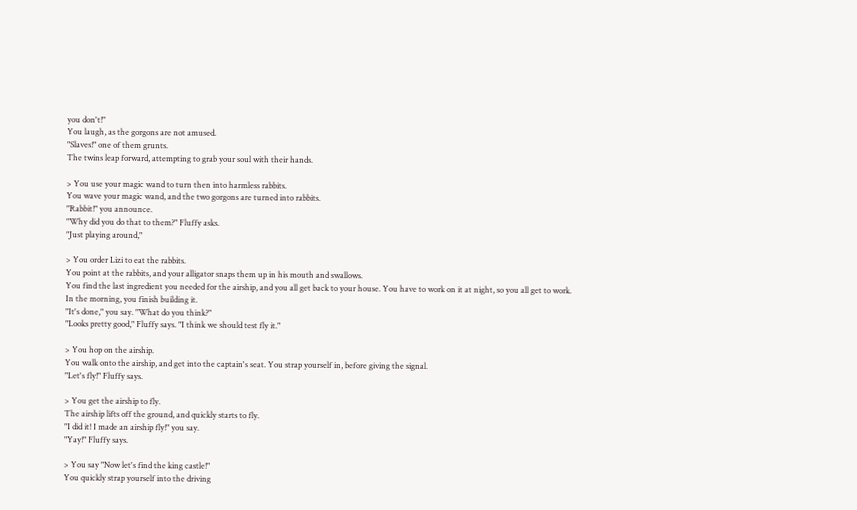you don't!"
You laugh, as the gorgons are not amused.
"Slaves!" one of them grunts.
The twins leap forward, attempting to grab your soul with their hands.

> You use your magic wand to turn then into harmless rabbits.
You wave your magic wand, and the two gorgons are turned into rabbits.
"Rabbit!" you announce.
"Why did you do that to them?" Fluffy asks.
"Just playing around,"

> You order Lizi to eat the rabbits.
You point at the rabbits, and your alligator snaps them up in his mouth and swallows.
You find the last ingredient you needed for the airship, and you all get back to your house. You have to work on it at night, so you all get to work.
In the morning, you finish building it.
"It's done," you say. "What do you think?"
"Looks pretty good," Fluffy says. "I think we should test fly it."

> You hop on the airship.
You walk onto the airship, and get into the captain's seat. You strap yourself in, before giving the signal.
"Let's fly!" Fluffy says.

> You get the airship to fly.
The airship lifts off the ground, and quickly starts to fly.
"I did it! I made an airship fly!" you say.
"Yay!" Fluffy says.

> You say "Now let's find the king castle!"
You quickly strap yourself into the driving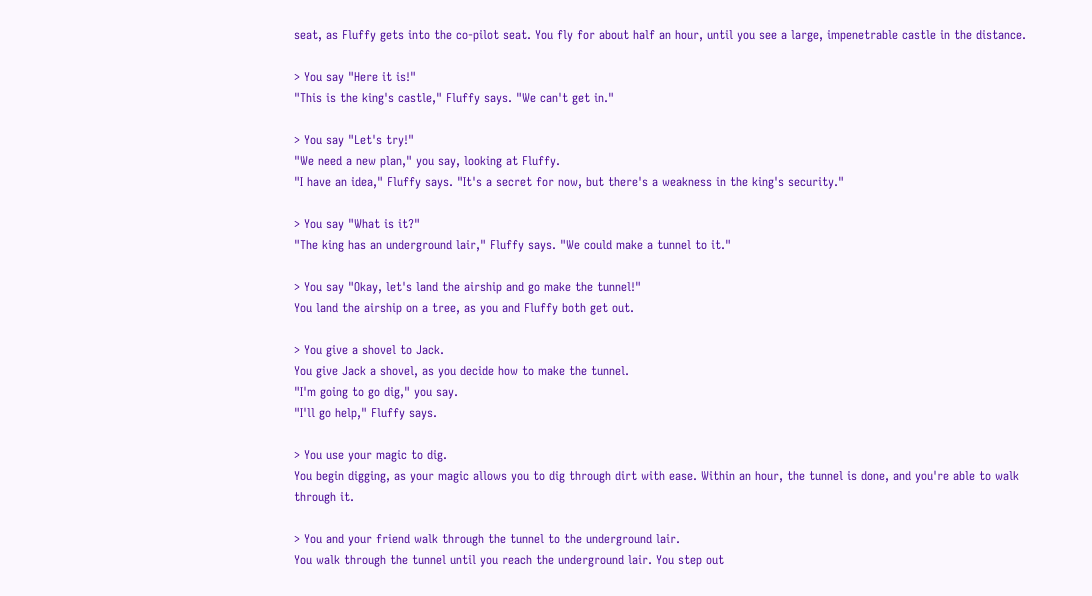seat, as Fluffy gets into the co-pilot seat. You fly for about half an hour, until you see a large, impenetrable castle in the distance.

> You say "Here it is!"
"This is the king's castle," Fluffy says. "We can't get in."

> You say "Let's try!"
"We need a new plan," you say, looking at Fluffy.
"I have an idea," Fluffy says. "It's a secret for now, but there's a weakness in the king's security."

> You say "What is it?"
"The king has an underground lair," Fluffy says. "We could make a tunnel to it."

> You say "Okay, let's land the airship and go make the tunnel!"
You land the airship on a tree, as you and Fluffy both get out.

> You give a shovel to Jack.
You give Jack a shovel, as you decide how to make the tunnel.
"I'm going to go dig," you say.
"I'll go help," Fluffy says.

> You use your magic to dig.
You begin digging, as your magic allows you to dig through dirt with ease. Within an hour, the tunnel is done, and you're able to walk through it.

> You and your friend walk through the tunnel to the underground lair.
You walk through the tunnel until you reach the underground lair. You step out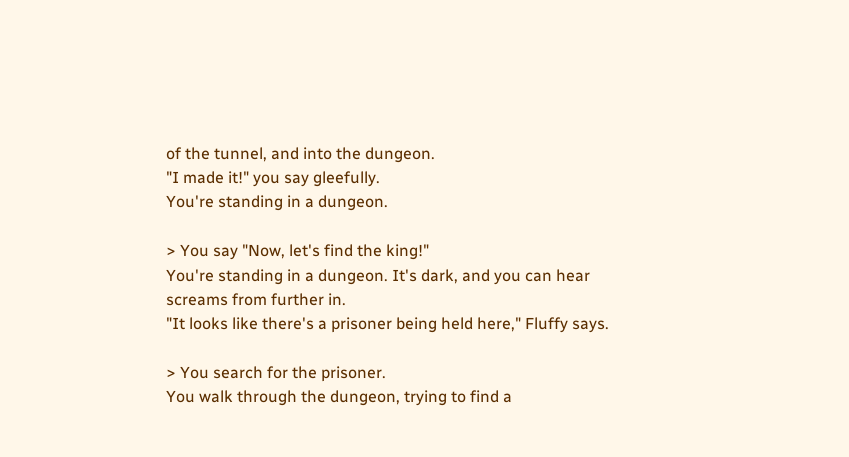of the tunnel, and into the dungeon.
"I made it!" you say gleefully.
You're standing in a dungeon.

> You say "Now, let's find the king!"
You're standing in a dungeon. It's dark, and you can hear screams from further in.
"It looks like there's a prisoner being held here," Fluffy says.

> You search for the prisoner.
You walk through the dungeon, trying to find a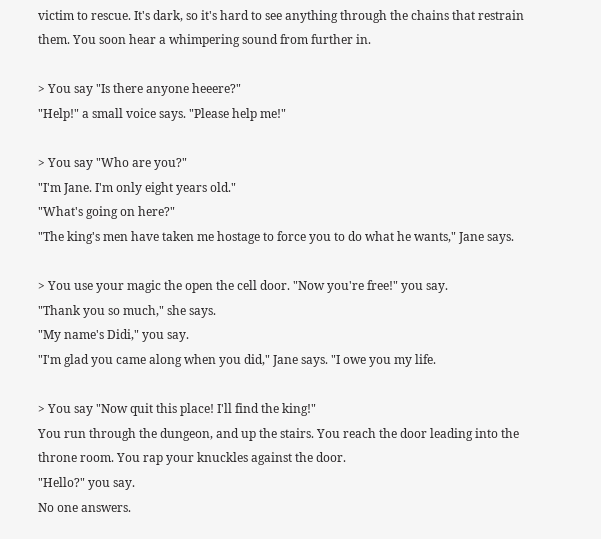victim to rescue. It's dark, so it's hard to see anything through the chains that restrain them. You soon hear a whimpering sound from further in.

> You say "Is there anyone heeere?"
"Help!" a small voice says. "Please help me!"

> You say "Who are you?"
"I'm Jane. I'm only eight years old."
"What's going on here?"
"The king's men have taken me hostage to force you to do what he wants," Jane says.

> You use your magic the open the cell door. "Now you're free!" you say.
"Thank you so much," she says.
"My name's Didi," you say.
"I'm glad you came along when you did," Jane says. "I owe you my life.

> You say "Now quit this place! I'll find the king!"
You run through the dungeon, and up the stairs. You reach the door leading into the throne room. You rap your knuckles against the door.
"Hello?" you say.
No one answers.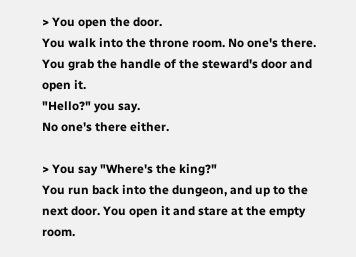> You open the door.
You walk into the throne room. No one's there. You grab the handle of the steward's door and open it.
"Hello?" you say.
No one's there either.

> You say "Where's the king?"
You run back into the dungeon, and up to the next door. You open it and stare at the empty room.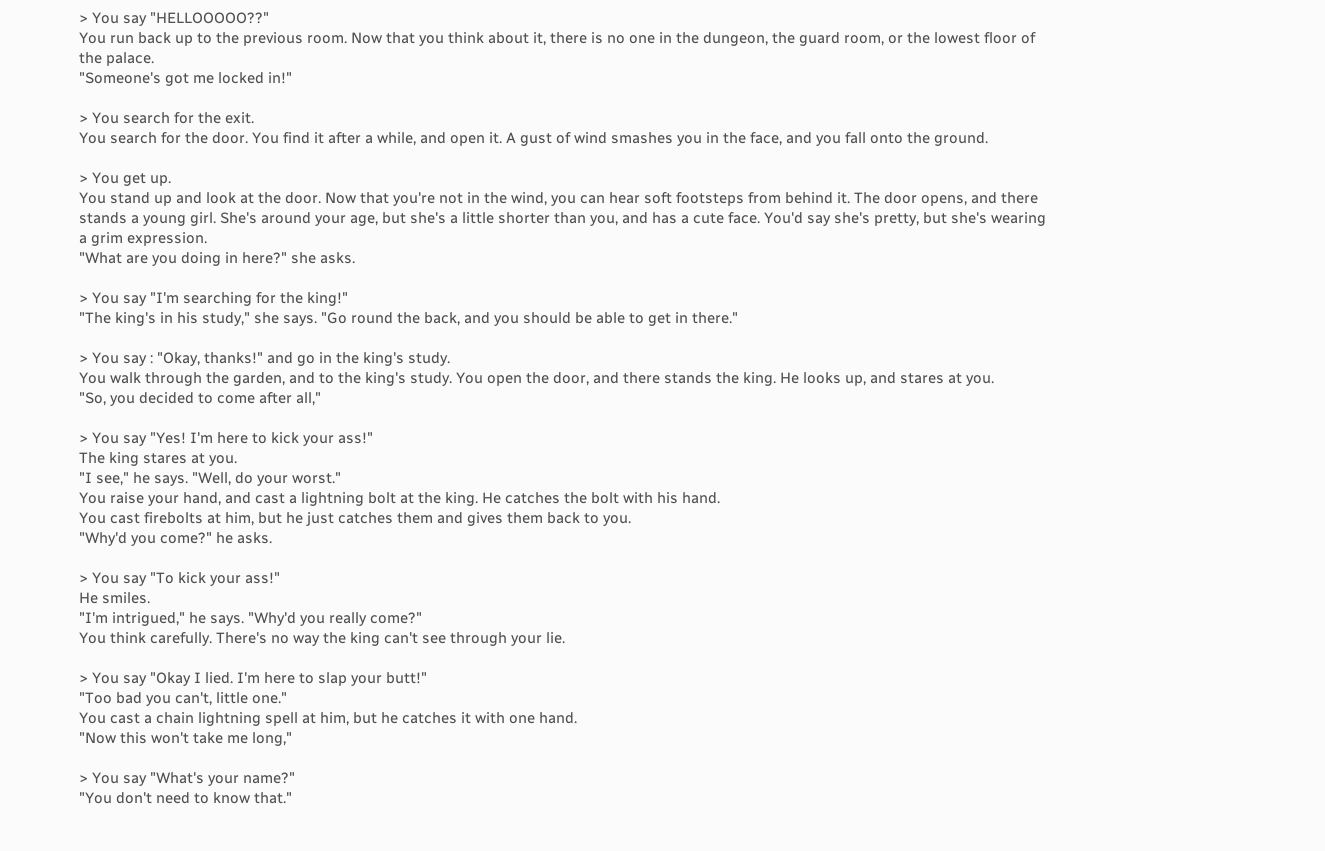> You say "HELLOOOOO??"
You run back up to the previous room. Now that you think about it, there is no one in the dungeon, the guard room, or the lowest floor of the palace.
"Someone's got me locked in!"

> You search for the exit.
You search for the door. You find it after a while, and open it. A gust of wind smashes you in the face, and you fall onto the ground.

> You get up.
You stand up and look at the door. Now that you're not in the wind, you can hear soft footsteps from behind it. The door opens, and there stands a young girl. She's around your age, but she's a little shorter than you, and has a cute face. You'd say she's pretty, but she's wearing a grim expression.
"What are you doing in here?" she asks.

> You say "I'm searching for the king!"
"The king's in his study," she says. "Go round the back, and you should be able to get in there."

> You say : "Okay, thanks!" and go in the king's study.
You walk through the garden, and to the king's study. You open the door, and there stands the king. He looks up, and stares at you.
"So, you decided to come after all,"

> You say "Yes! I'm here to kick your ass!"
The king stares at you.
"I see," he says. "Well, do your worst."
You raise your hand, and cast a lightning bolt at the king. He catches the bolt with his hand.
You cast firebolts at him, but he just catches them and gives them back to you.
"Why'd you come?" he asks.

> You say "To kick your ass!"
He smiles.
"I'm intrigued," he says. "Why'd you really come?"
You think carefully. There's no way the king can't see through your lie.

> You say "Okay I lied. I'm here to slap your butt!"
"Too bad you can't, little one."
You cast a chain lightning spell at him, but he catches it with one hand.
"Now this won't take me long,"

> You say "What's your name?"
"You don't need to know that."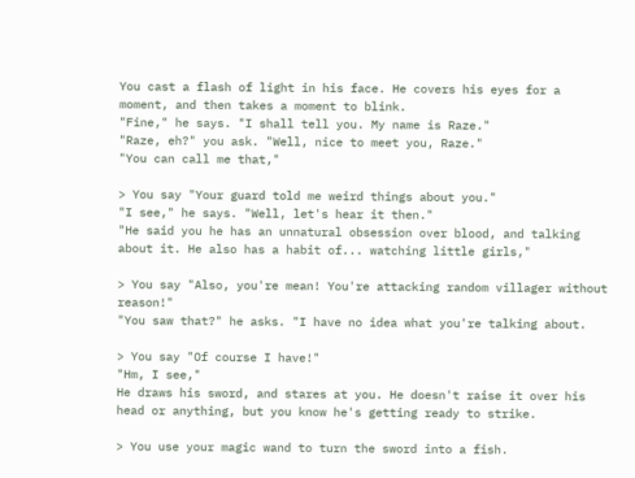You cast a flash of light in his face. He covers his eyes for a moment, and then takes a moment to blink.
"Fine," he says. "I shall tell you. My name is Raze."
"Raze, eh?" you ask. "Well, nice to meet you, Raze."
"You can call me that,"

> You say "Your guard told me weird things about you."
"I see," he says. "Well, let's hear it then."
"He said you he has an unnatural obsession over blood, and talking about it. He also has a habit of... watching little girls,"

> You say "Also, you're mean! You're attacking random villager without reason!"
"You saw that?" he asks. "I have no idea what you're talking about.

> You say "Of course I have!"
"Hm, I see,"
He draws his sword, and stares at you. He doesn't raise it over his head or anything, but you know he's getting ready to strike.

> You use your magic wand to turn the sword into a fish.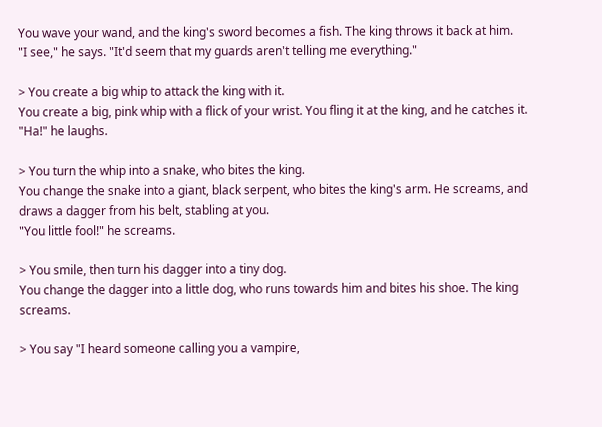You wave your wand, and the king's sword becomes a fish. The king throws it back at him.
"I see," he says. "It'd seem that my guards aren't telling me everything."

> You create a big whip to attack the king with it.
You create a big, pink whip with a flick of your wrist. You fling it at the king, and he catches it.
"Ha!" he laughs.

> You turn the whip into a snake, who bites the king.
You change the snake into a giant, black serpent, who bites the king's arm. He screams, and draws a dagger from his belt, stabling at you.
"You little fool!" he screams.

> You smile, then turn his dagger into a tiny dog.
You change the dagger into a little dog, who runs towards him and bites his shoe. The king screams.

> You say "I heard someone calling you a vampire,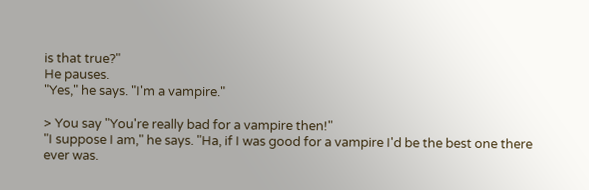is that true?"
He pauses.
"Yes," he says. "I'm a vampire."

> You say "You're really bad for a vampire then!"
"I suppose I am," he says. "Ha, if I was good for a vampire I'd be the best one there ever was.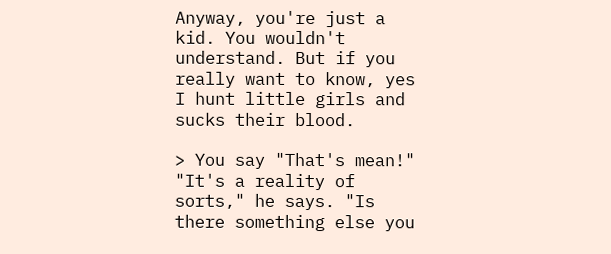Anyway, you're just a kid. You wouldn't understand. But if you really want to know, yes I hunt little girls and sucks their blood.

> You say "That's mean!"
"It's a reality of sorts," he says. "Is there something else you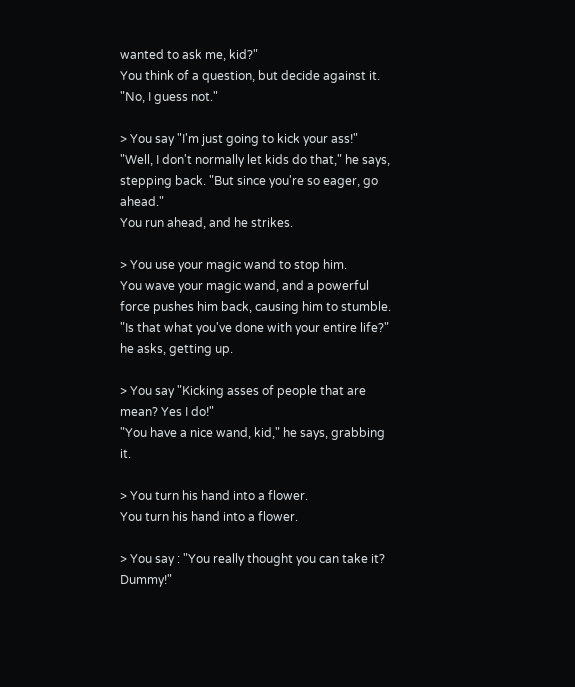wanted to ask me, kid?"
You think of a question, but decide against it.
"No, I guess not."

> You say "I'm just going to kick your ass!"
"Well, I don't normally let kids do that," he says, stepping back. "But since you're so eager, go ahead."
You run ahead, and he strikes.

> You use your magic wand to stop him.
You wave your magic wand, and a powerful force pushes him back, causing him to stumble.
"Is that what you've done with your entire life?" he asks, getting up.

> You say "Kicking asses of people that are mean? Yes I do!"
"You have a nice wand, kid," he says, grabbing it.

> You turn his hand into a flower.
You turn his hand into a flower.

> You say : "You really thought you can take it? Dummy!"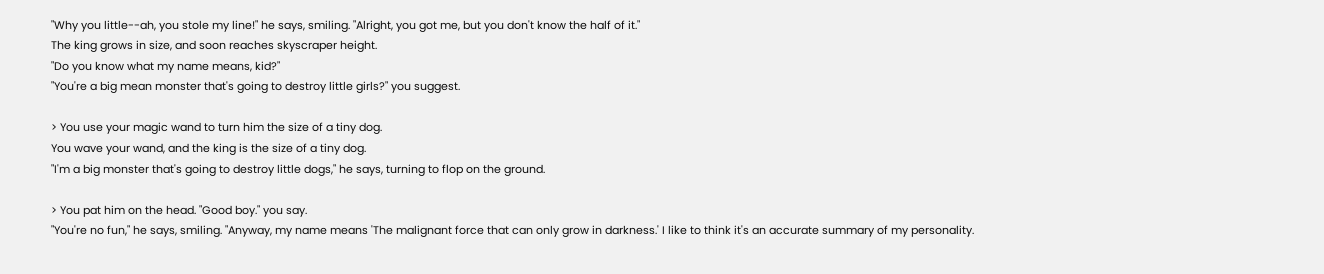"Why you little--ah, you stole my line!" he says, smiling. "Alright, you got me, but you don't know the half of it."
The king grows in size, and soon reaches skyscraper height.
"Do you know what my name means, kid?"
"You're a big mean monster that's going to destroy little girls?" you suggest.

> You use your magic wand to turn him the size of a tiny dog.
You wave your wand, and the king is the size of a tiny dog.
"I'm a big monster that's going to destroy little dogs," he says, turning to flop on the ground.

> You pat him on the head. "Good boy." you say.
"You're no fun," he says, smiling. "Anyway, my name means 'The malignant force that can only grow in darkness.' I like to think it's an accurate summary of my personality.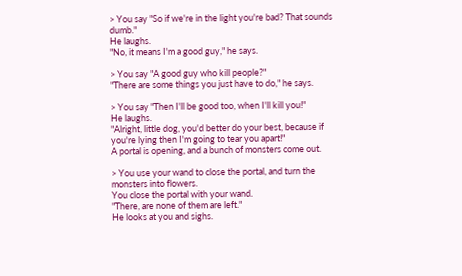> You say "So if we're in the light you're bad? That sounds dumb."
He laughs.
"No, it means I'm a good guy," he says.

> You say "A good guy who kill people?"
"There are some things you just have to do," he says.

> You say "Then I'll be good too, when I'll kill you!"
He laughs.
"Alright, little dog, you'd better do your best, because if you're lying then I'm going to tear you apart!"
A portal is opening, and a bunch of monsters come out.

> You use your wand to close the portal, and turn the monsters into flowers.
You close the portal with your wand.
"There, are none of them are left."
He looks at you and sighs.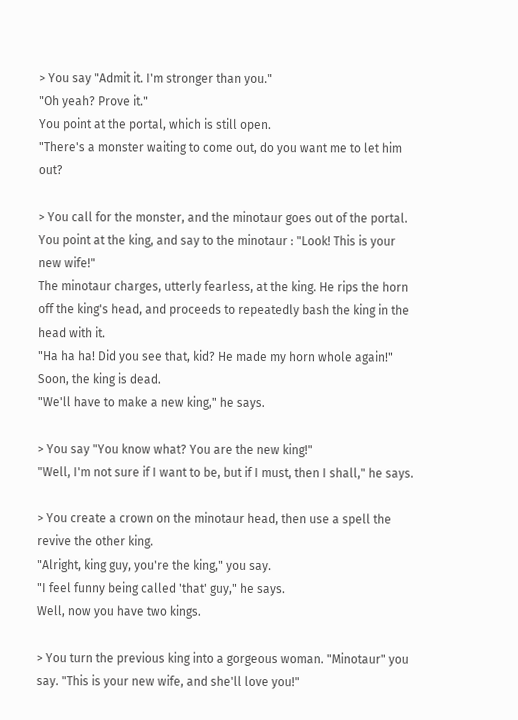> You say "Admit it. I'm stronger than you."
"Oh yeah? Prove it."
You point at the portal, which is still open.
"There's a monster waiting to come out, do you want me to let him out?

> You call for the monster, and the minotaur goes out of the portal. You point at the king, and say to the minotaur : "Look! This is your new wife!"
The minotaur charges, utterly fearless, at the king. He rips the horn off the king's head, and proceeds to repeatedly bash the king in the head with it.
"Ha ha ha! Did you see that, kid? He made my horn whole again!"
Soon, the king is dead.
"We'll have to make a new king," he says.

> You say "You know what? You are the new king!"
"Well, I'm not sure if I want to be, but if I must, then I shall," he says.

> You create a crown on the minotaur head, then use a spell the revive the other king.
"Alright, king guy, you're the king," you say.
"I feel funny being called 'that' guy," he says.
Well, now you have two kings.

> You turn the previous king into a gorgeous woman. "Minotaur" you say. "This is your new wife, and she'll love you!"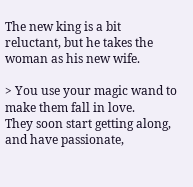The new king is a bit reluctant, but he takes the woman as his new wife.

> You use your magic wand to make them fall in love.
They soon start getting along, and have passionate,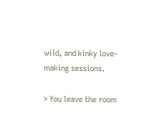wild, and kinky love-making sessions.

> You leave the room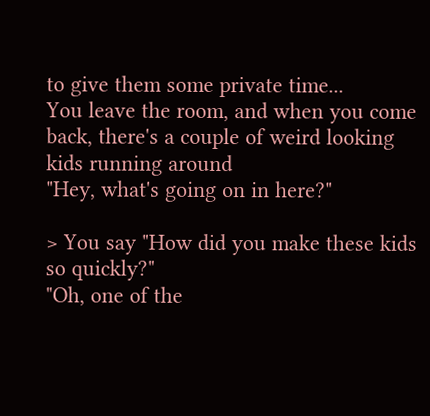to give them some private time...
You leave the room, and when you come back, there's a couple of weird looking kids running around
"Hey, what's going on in here?"

> You say "How did you make these kids so quickly?"
"Oh, one of the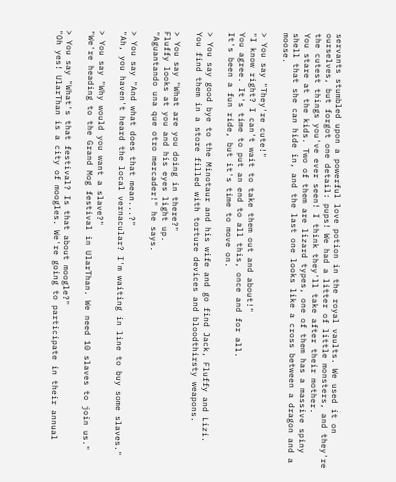servants stumbled upon a powerful love potion in the royal vaults. We used it on ourselves, but forgot one detail: pups! We had a litter of little monsters, and they're the cutest things you've ever seen! I think they'll take after their mother.
You stare at the kids. Two of them are lizard types, one of them has a massive spiny shell that she can hide in, and the last one looks like a cross between a dragon and a moose.

> You say "They're cute!"
"I know right? I can't wait to take them out and about!"
You agree. It's time to put an end to all this, once and for all.
It's been a fun ride, but it's time to move on.

> You say good bye to the Minotaur and his wife and go find Jack, Fluffy and Lizi.
You find them in a store filled with torture devices and bloodthirsty weapons.

> You say "What are you doing in there?"
Fluffy looks at you and his eyes light up.
"Aguantando una que otro mercader!" he says.

> You say "And what does that mean...?"
"Ah, you haven't heard the local vernacular? I'm waiting in line to buy some slaves."

> You say "Why would you want a slave?"
"We're heading to the Grand Mog festival in UlarThan. We need 10 slaves to join us."

> You say "What's that festival? Is that about moogle?"
"Oh yes! UlarThan is a city of moogles. We're going to participate in their annual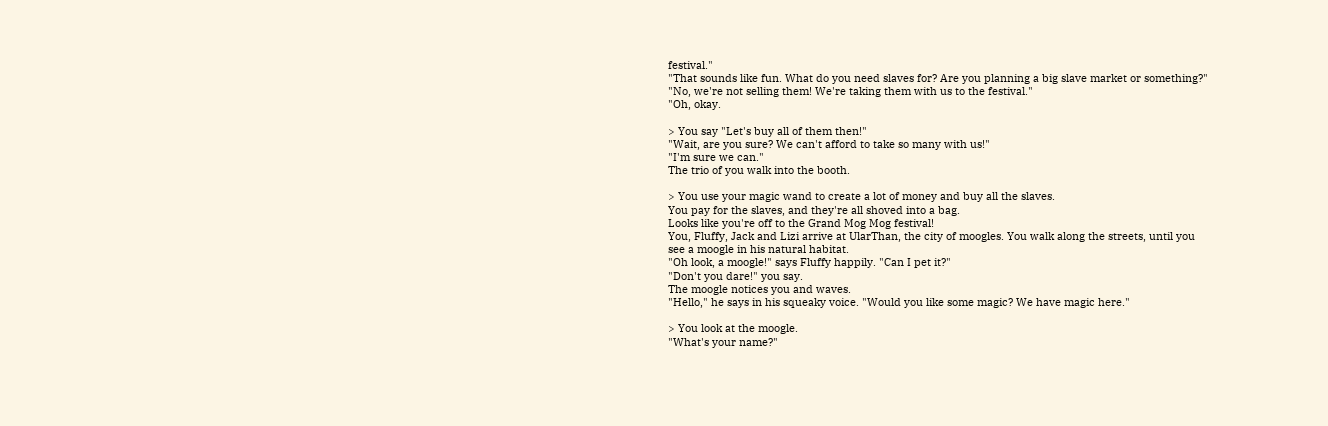festival."
"That sounds like fun. What do you need slaves for? Are you planning a big slave market or something?"
"No, we're not selling them! We're taking them with us to the festival."
"Oh, okay.

> You say "Let's buy all of them then!"
"Wait, are you sure? We can't afford to take so many with us!"
"I'm sure we can."
The trio of you walk into the booth.

> You use your magic wand to create a lot of money and buy all the slaves.
You pay for the slaves, and they're all shoved into a bag.
Looks like you're off to the Grand Mog Mog festival!
You, Fluffy, Jack and Lizi arrive at UlarThan, the city of moogles. You walk along the streets, until you see a moogle in his natural habitat.
"Oh look, a moogle!" says Fluffy happily. "Can I pet it?"
"Don't you dare!" you say.
The moogle notices you and waves.
"Hello," he says in his squeaky voice. "Would you like some magic? We have magic here."

> You look at the moogle.
"What's your name?"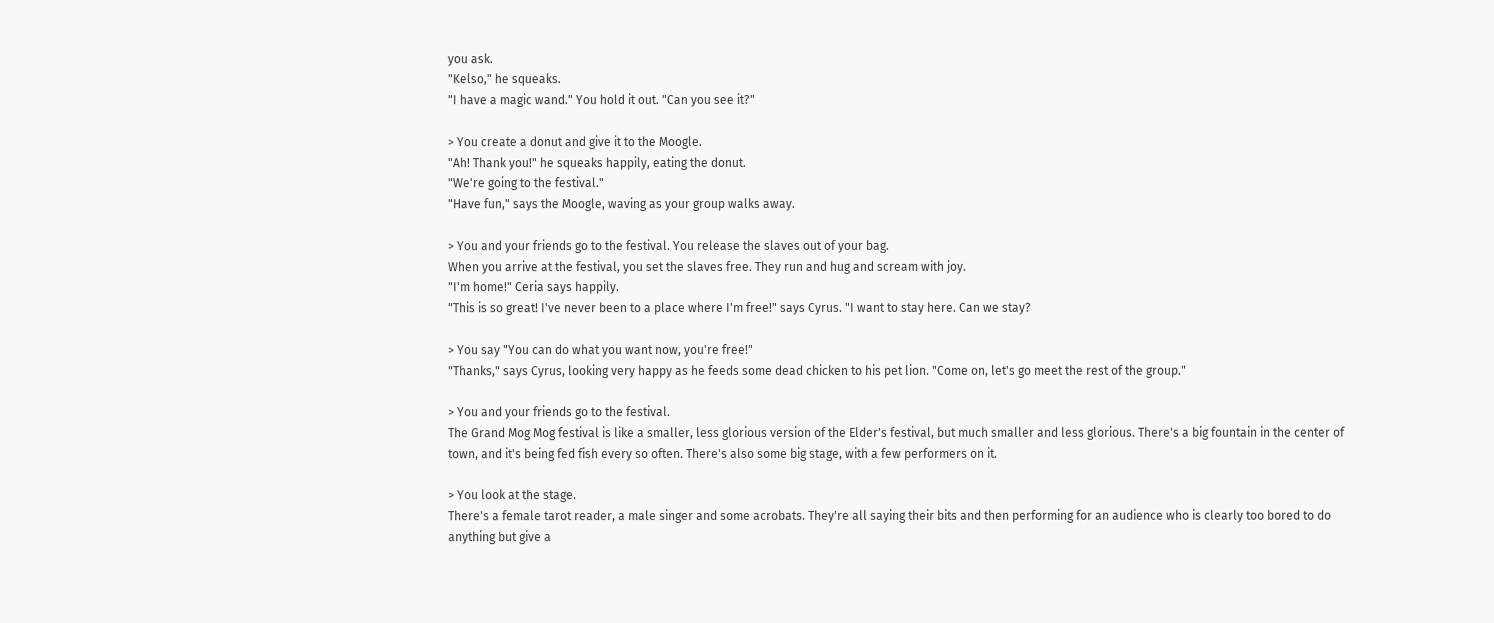you ask.
"Kelso," he squeaks.
"I have a magic wand." You hold it out. "Can you see it?"

> You create a donut and give it to the Moogle.
"Ah! Thank you!" he squeaks happily, eating the donut.
"We're going to the festival."
"Have fun," says the Moogle, waving as your group walks away.

> You and your friends go to the festival. You release the slaves out of your bag.
When you arrive at the festival, you set the slaves free. They run and hug and scream with joy.
"I'm home!" Ceria says happily.
"This is so great! I've never been to a place where I'm free!" says Cyrus. "I want to stay here. Can we stay?

> You say "You can do what you want now, you're free!"
"Thanks," says Cyrus, looking very happy as he feeds some dead chicken to his pet lion. "Come on, let's go meet the rest of the group."

> You and your friends go to the festival.
The Grand Mog Mog festival is like a smaller, less glorious version of the Elder's festival, but much smaller and less glorious. There's a big fountain in the center of town, and it's being fed fish every so often. There's also some big stage, with a few performers on it.

> You look at the stage.
There's a female tarot reader, a male singer and some acrobats. They're all saying their bits and then performing for an audience who is clearly too bored to do anything but give a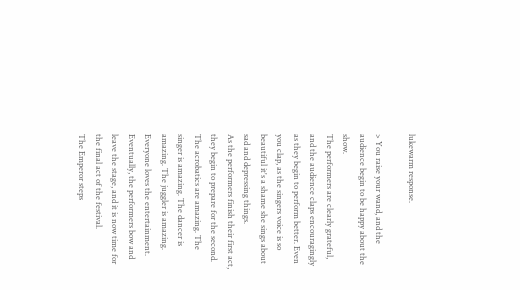lukewarm response.

> You raise your wand, and the audience begin to be happy about the show.
The performers are clearly grateful, and the audience claps encouragingly as they begin to perform better. Even you clap, as the singers voice is so beautiful it's a shame she sings about sad and depressing things.
As the performers finish their first act, they begin to prepare for the second.
The acrobatics are amazing. The singer is amazing. The dancer is amazing. The juggler is amazing.
Everyone loves the entertainment. Eventually, the performers bow and leave the stage, and it is now time for the final act of the festival.
The Emperor steps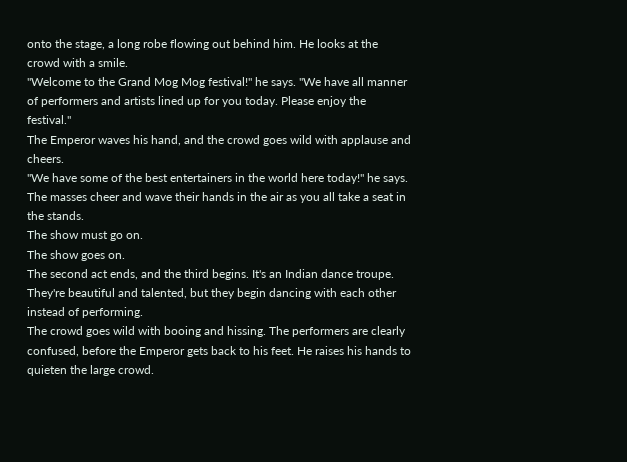onto the stage, a long robe flowing out behind him. He looks at the crowd with a smile.
"Welcome to the Grand Mog Mog festival!" he says. "We have all manner of performers and artists lined up for you today. Please enjoy the festival."
The Emperor waves his hand, and the crowd goes wild with applause and cheers.
"We have some of the best entertainers in the world here today!" he says.
The masses cheer and wave their hands in the air as you all take a seat in the stands.
The show must go on.
The show goes on.
The second act ends, and the third begins. It's an Indian dance troupe. They're beautiful and talented, but they begin dancing with each other instead of performing.
The crowd goes wild with booing and hissing. The performers are clearly confused, before the Emperor gets back to his feet. He raises his hands to quieten the large crowd.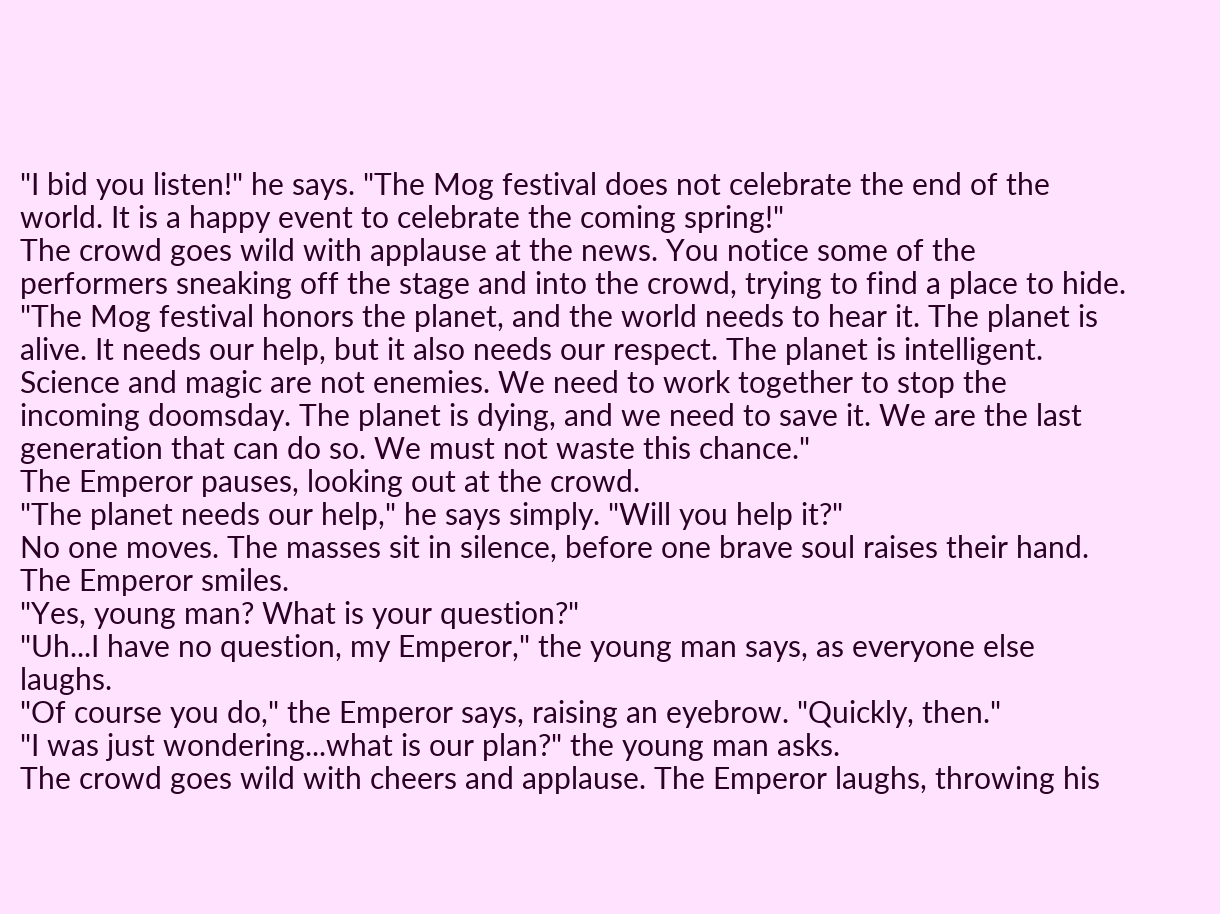"I bid you listen!" he says. "The Mog festival does not celebrate the end of the world. It is a happy event to celebrate the coming spring!"
The crowd goes wild with applause at the news. You notice some of the performers sneaking off the stage and into the crowd, trying to find a place to hide.
"The Mog festival honors the planet, and the world needs to hear it. The planet is alive. It needs our help, but it also needs our respect. The planet is intelligent. Science and magic are not enemies. We need to work together to stop the incoming doomsday. The planet is dying, and we need to save it. We are the last generation that can do so. We must not waste this chance."
The Emperor pauses, looking out at the crowd.
"The planet needs our help," he says simply. "Will you help it?"
No one moves. The masses sit in silence, before one brave soul raises their hand. The Emperor smiles.
"Yes, young man? What is your question?"
"Uh...I have no question, my Emperor," the young man says, as everyone else laughs.
"Of course you do," the Emperor says, raising an eyebrow. "Quickly, then."
"I was just wondering...what is our plan?" the young man asks.
The crowd goes wild with cheers and applause. The Emperor laughs, throwing his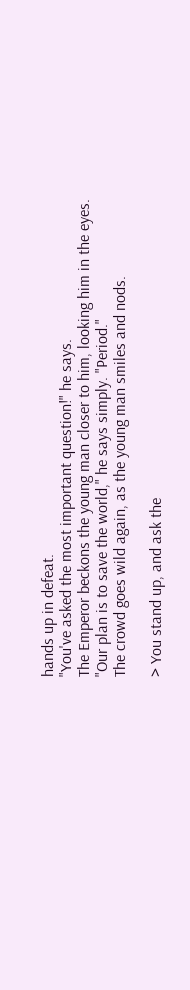hands up in defeat.
"You've asked the most important question!" he says.
The Emperor beckons the young man closer to him, looking him in the eyes.
"Our plan is to save the world," he says simply. "Period."
The crowd goes wild again, as the young man smiles and nods.

> You stand up, and ask the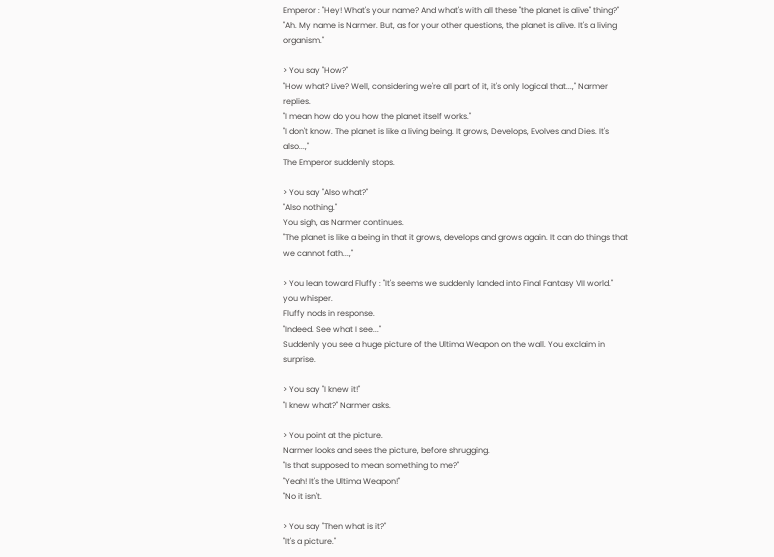Emperor : "Hey! What's your name? And what's with all these "the planet is alive" thing?"
"Ah. My name is Narmer. But, as for your other questions, the planet is alive. It's a living organism."

> You say "How?"
"How what? Live? Well, considering we're all part of it, it's only logical that...," Narmer replies.
"I mean how do you how the planet itself works."
"I don't know. The planet is like a living being. It grows, Develops, Evolves and Dies. It's also...,"
The Emperor suddenly stops.

> You say "Also what?"
"Also nothing."
You sigh, as Narmer continues.
"The planet is like a being in that it grows, develops and grows again. It can do things that we cannot fath...,"

> You lean toward Fluffy : "It's seems we suddenly landed into Final Fantasy VII world." you whisper.
Fluffy nods in response.
"Indeed. See what I see..."
Suddenly you see a huge picture of the Ultima Weapon on the wall. You exclaim in surprise.

> You say "I knew it!"
"I knew what?" Narmer asks.

> You point at the picture.
Narmer looks and sees the picture, before shrugging.
"Is that supposed to mean something to me?"
"Yeah! It's the Ultima Weapon!"
"No it isn't.

> You say "Then what is it?"
"It's a picture."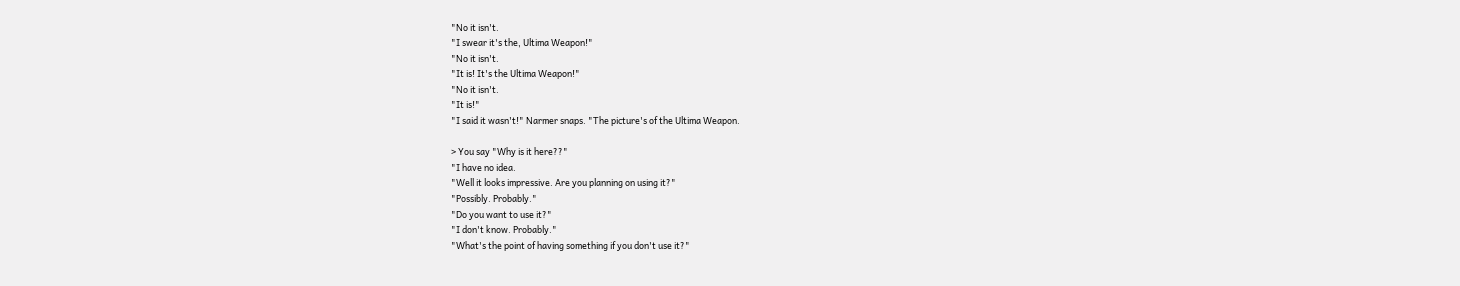"No it isn't.
"I swear it's the, Ultima Weapon!"
"No it isn't.
"It is! It's the Ultima Weapon!"
"No it isn't.
"It is!"
"I said it wasn't!" Narmer snaps. "The picture's of the Ultima Weapon.

> You say "Why is it here??"
"I have no idea.
"Well it looks impressive. Are you planning on using it?"
"Possibly. Probably."
"Do you want to use it?"
"I don't know. Probably."
"What's the point of having something if you don't use it?"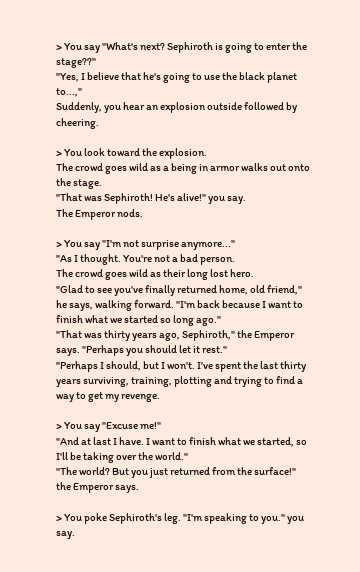> You say "What's next? Sephiroth is going to enter the stage??"
"Yes, I believe that he's going to use the black planet to...,"
Suddenly, you hear an explosion outside followed by cheering.

> You look toward the explosion.
The crowd goes wild as a being in armor walks out onto the stage.
"That was Sephiroth! He's alive!" you say.
The Emperor nods.

> You say "I'm not surprise anymore..."
"As I thought. You're not a bad person.
The crowd goes wild as their long lost hero.
"Glad to see you've finally returned home, old friend," he says, walking forward. "I'm back because I want to finish what we started so long ago."
"That was thirty years ago, Sephiroth," the Emperor says. "Perhaps you should let it rest."
"Perhaps I should, but I won't. I've spent the last thirty years surviving, training, plotting and trying to find a way to get my revenge.

> You say "Excuse me!"
"And at last I have. I want to finish what we started, so I'll be taking over the world."
"The world? But you just returned from the surface!" the Emperor says.

> You poke Sephiroth's leg. "I'm speaking to you." you say.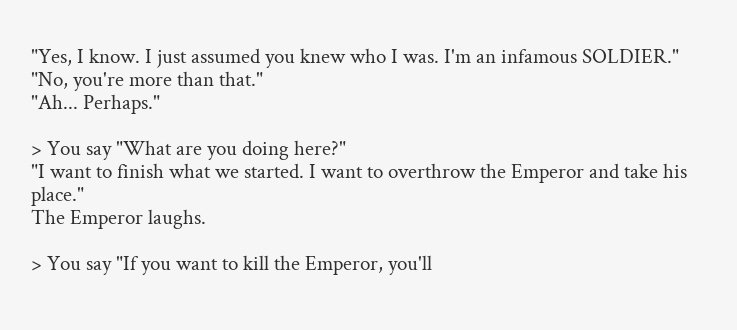"Yes, I know. I just assumed you knew who I was. I'm an infamous SOLDIER."
"No, you're more than that."
"Ah... Perhaps."

> You say "What are you doing here?"
"I want to finish what we started. I want to overthrow the Emperor and take his place."
The Emperor laughs.

> You say "If you want to kill the Emperor, you'll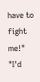have to fight me!"
"I'd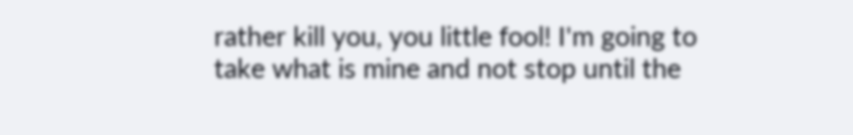rather kill you, you little fool! I'm going to take what is mine and not stop until the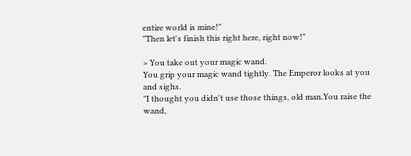entire world is mine!"
"Then let's finish this right here, right now!"

> You take out your magic wand.
You grip your magic wand tightly. The Emperor looks at you and sighs.
"I thought you didn't use those things, old man.You raise the wand,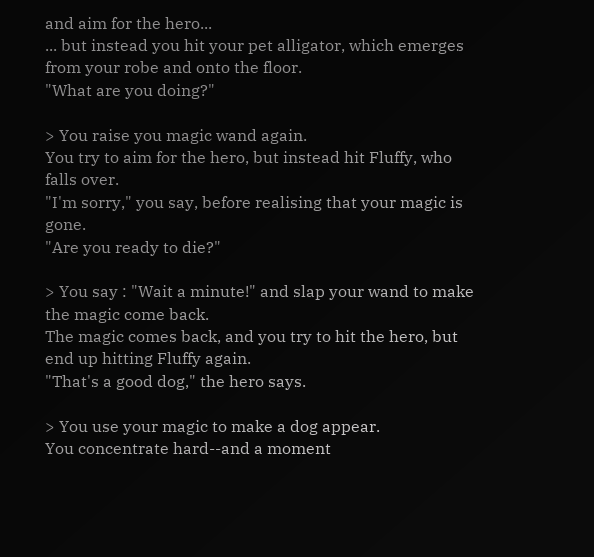and aim for the hero...
... but instead you hit your pet alligator, which emerges from your robe and onto the floor.
"What are you doing?"

> You raise you magic wand again.
You try to aim for the hero, but instead hit Fluffy, who falls over.
"I'm sorry," you say, before realising that your magic is gone.
"Are you ready to die?"

> You say : "Wait a minute!" and slap your wand to make the magic come back.
The magic comes back, and you try to hit the hero, but end up hitting Fluffy again.
"That's a good dog," the hero says.

> You use your magic to make a dog appear.
You concentrate hard--and a moment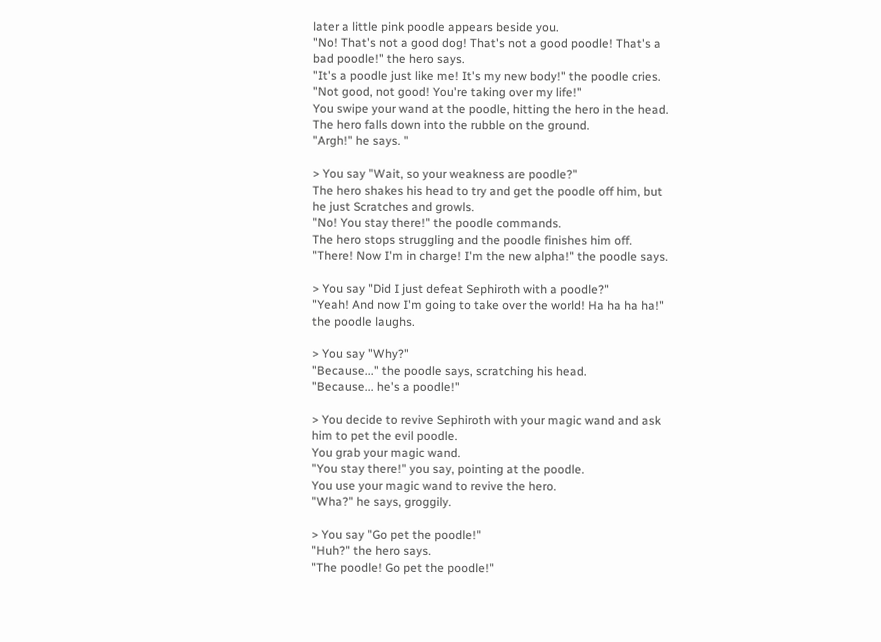later a little pink poodle appears beside you.
"No! That's not a good dog! That's not a good poodle! That's a bad poodle!" the hero says.
"It's a poodle just like me! It's my new body!" the poodle cries.
"Not good, not good! You're taking over my life!"
You swipe your wand at the poodle, hitting the hero in the head. The hero falls down into the rubble on the ground.
"Argh!" he says. "

> You say "Wait, so your weakness are poodle?"
The hero shakes his head to try and get the poodle off him, but he just Scratches and growls.
"No! You stay there!" the poodle commands.
The hero stops struggling and the poodle finishes him off.
"There! Now I'm in charge! I'm the new alpha!" the poodle says.

> You say "Did I just defeat Sephiroth with a poodle?"
"Yeah! And now I'm going to take over the world! Ha ha ha ha!" the poodle laughs.

> You say "Why?"
"Because..." the poodle says, scratching his head.
"Because... he's a poodle!"

> You decide to revive Sephiroth with your magic wand and ask him to pet the evil poodle.
You grab your magic wand.
"You stay there!" you say, pointing at the poodle.
You use your magic wand to revive the hero.
"Wha?" he says, groggily.

> You say "Go pet the poodle!"
"Huh?" the hero says.
"The poodle! Go pet the poodle!"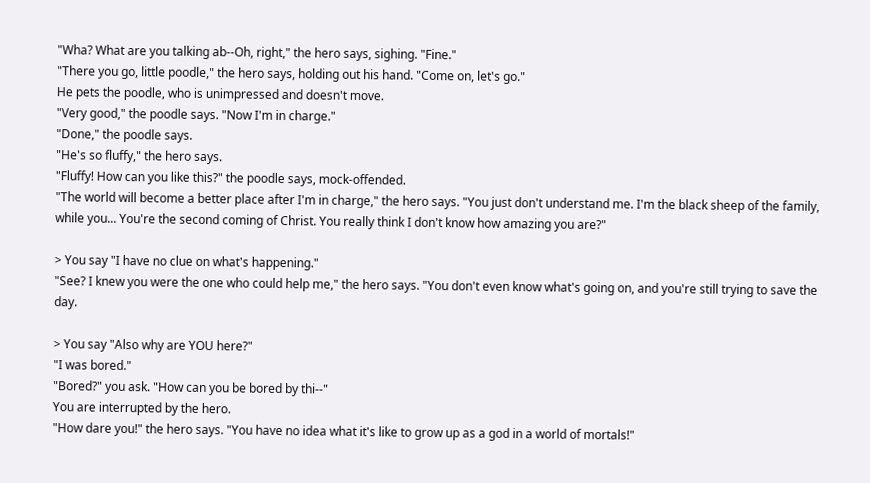"Wha? What are you talking ab--Oh, right," the hero says, sighing. "Fine."
"There you go, little poodle," the hero says, holding out his hand. "Come on, let's go."
He pets the poodle, who is unimpressed and doesn't move.
"Very good," the poodle says. "Now I'm in charge."
"Done," the poodle says.
"He's so fluffy," the hero says.
"Fluffy! How can you like this?" the poodle says, mock-offended.
"The world will become a better place after I'm in charge," the hero says. "You just don't understand me. I'm the black sheep of the family, while you... You're the second coming of Christ. You really think I don't know how amazing you are?"

> You say "I have no clue on what's happening."
"See? I knew you were the one who could help me," the hero says. "You don't even know what's going on, and you're still trying to save the day.

> You say "Also why are YOU here?"
"I was bored."
"Bored?" you ask. "How can you be bored by thi--"
You are interrupted by the hero.
"How dare you!" the hero says. "You have no idea what it's like to grow up as a god in a world of mortals!"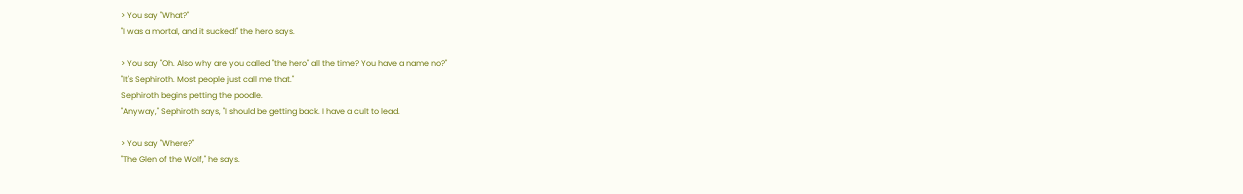> You say "What?"
"I was a mortal, and it sucked!" the hero says.

> You say "Oh. Also why are you called "the hero" all the time? You have a name no?"
"It's Sephiroth. Most people just call me that."
Sephiroth begins petting the poodle.
"Anyway," Sephiroth says, "I should be getting back. I have a cult to lead.

> You say "Where?"
"The Glen of the Wolf," he says.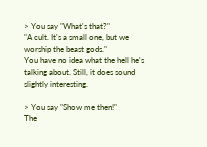> You say "What's that?"
"A cult. It's a small one, but we worship the beast gods."
You have no idea what the hell he's talking about. Still, it does sound slightly interesting.

> You say "Show me then!"
The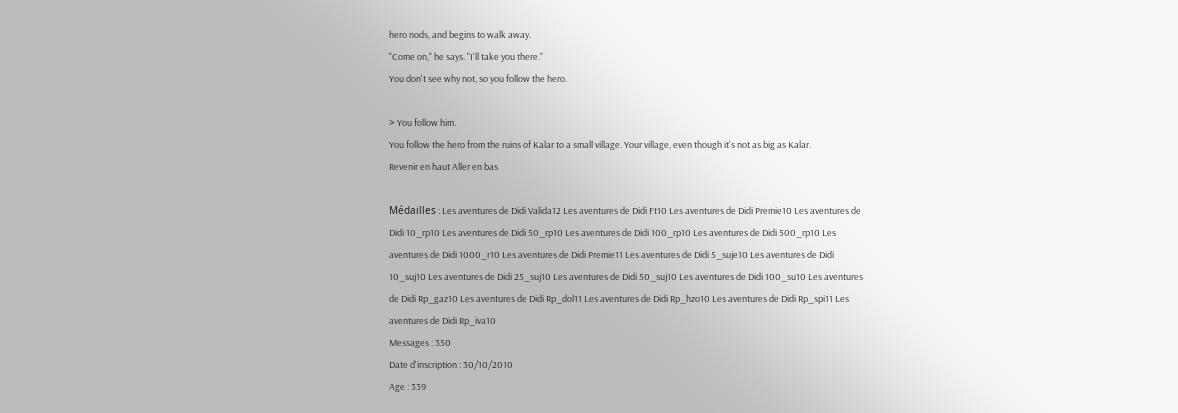hero nods, and begins to walk away.
"Come on," he says. "I'll take you there."
You don't see why not, so you follow the hero.

> You follow him.
You follow the hero from the ruins of Kalar to a small village. Your village, even though it's not as big as Kalar.
Revenir en haut Aller en bas

Médailles : Les aventures de Didi Valida12 Les aventures de Didi Ft10 Les aventures de Didi Premie10 Les aventures de Didi 10_rp10 Les aventures de Didi 50_rp10 Les aventures de Didi 100_rp10 Les aventures de Didi 500_rp10 Les aventures de Didi 1000_r10 Les aventures de Didi Premie11 Les aventures de Didi 5_suje10 Les aventures de Didi 10_suj10 Les aventures de Didi 25_suj10 Les aventures de Didi 50_suj10 Les aventures de Didi 100_su10 Les aventures de Didi Rp_gaz10 Les aventures de Didi Rp_dol11 Les aventures de Didi Rp_hzo10 Les aventures de Didi Rp_spi11 Les aventures de Didi Rp_iva10
Messages : 350
Date d'inscription : 30/10/2010
Age : 339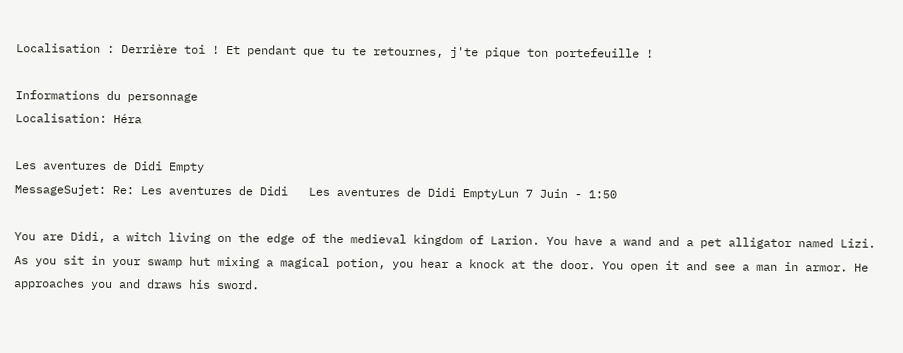Localisation : Derrière toi ! Et pendant que tu te retournes, j'te pique ton portefeuille !

Informations du personnage
Localisation: Héra

Les aventures de Didi Empty
MessageSujet: Re: Les aventures de Didi   Les aventures de Didi EmptyLun 7 Juin - 1:50

You are Didi, a witch living on the edge of the medieval kingdom of Larion. You have a wand and a pet alligator named Lizi. As you sit in your swamp hut mixing a magical potion, you hear a knock at the door. You open it and see a man in armor. He approaches you and draws his sword.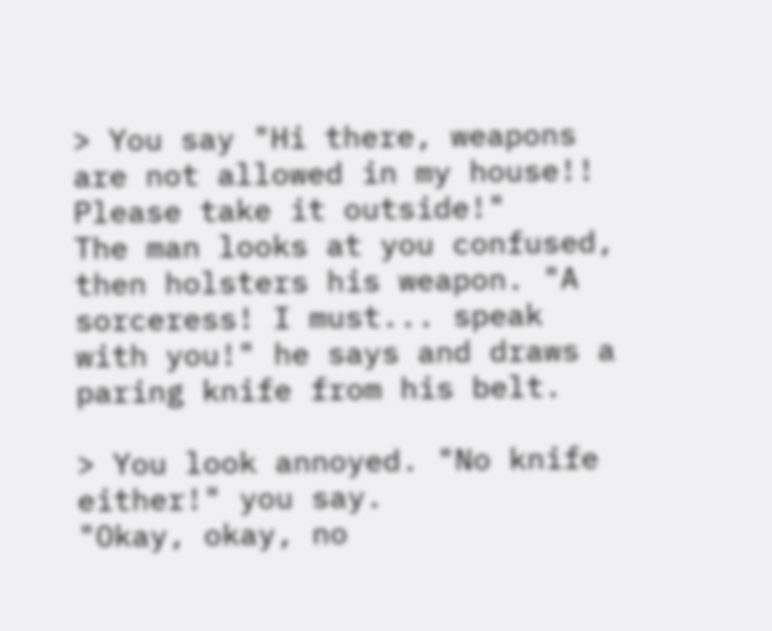> You say "Hi there, weapons are not allowed in my house!! Please take it outside!"
The man looks at you confused, then holsters his weapon. "A sorceress! I must... speak with you!" he says and draws a paring knife from his belt.

> You look annoyed. "No knife either!" you say.
"Okay, okay, no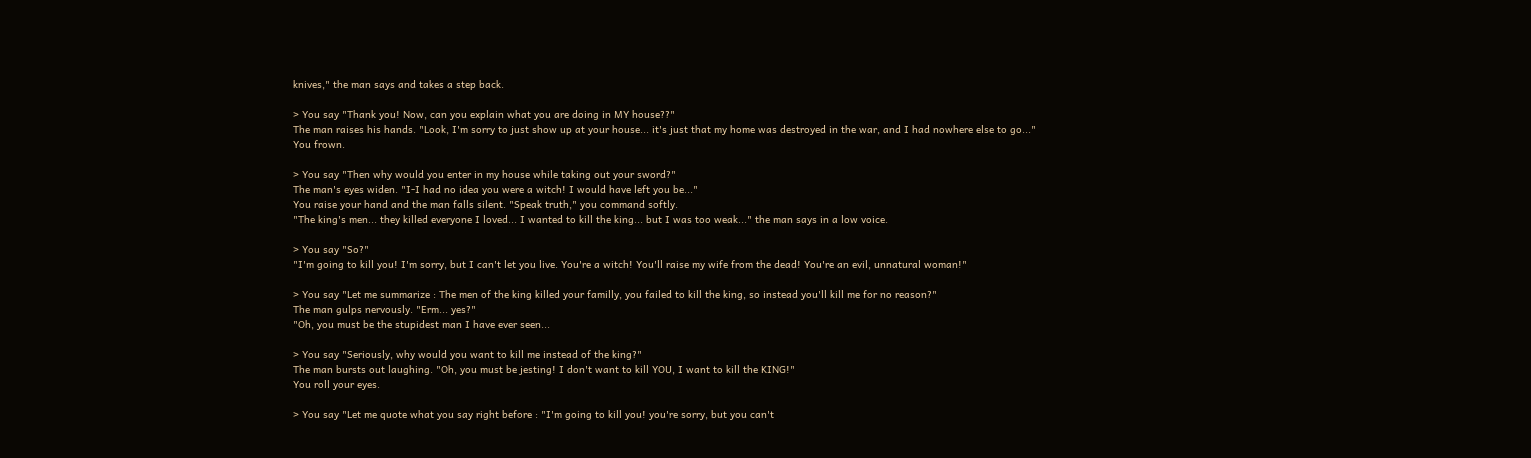knives," the man says and takes a step back.

> You say "Thank you! Now, can you explain what you are doing in MY house??"
The man raises his hands. "Look, I'm sorry to just show up at your house... it's just that my home was destroyed in the war, and I had nowhere else to go..."
You frown.

> You say "Then why would you enter in my house while taking out your sword?"
The man's eyes widen. "I-I had no idea you were a witch! I would have left you be..."
You raise your hand and the man falls silent. "Speak truth," you command softly.
"The king's men... they killed everyone I loved... I wanted to kill the king... but I was too weak..." the man says in a low voice.

> You say "So?"
"I'm going to kill you! I'm sorry, but I can't let you live. You're a witch! You'll raise my wife from the dead! You're an evil, unnatural woman!"

> You say "Let me summarize : The men of the king killed your familly, you failed to kill the king, so instead you'll kill me for no reason?"
The man gulps nervously. "Erm... yes?"
"Oh, you must be the stupidest man I have ever seen...

> You say "Seriously, why would you want to kill me instead of the king?"
The man bursts out laughing. "Oh, you must be jesting! I don't want to kill YOU, I want to kill the KING!"
You roll your eyes.

> You say "Let me quote what you say right before : "I'm going to kill you! you're sorry, but you can't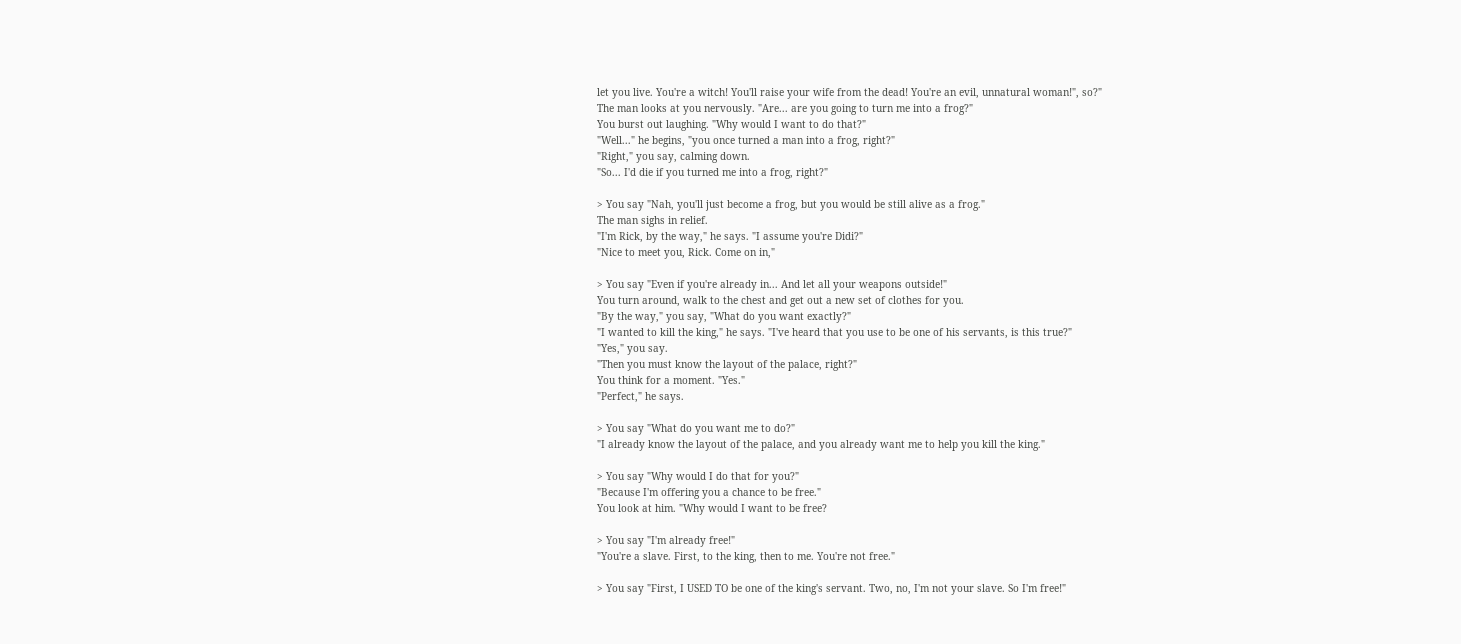let you live. You're a witch! You'll raise your wife from the dead! You're an evil, unnatural woman!", so?"
The man looks at you nervously. "Are... are you going to turn me into a frog?"
You burst out laughing. "Why would I want to do that?"
"Well..." he begins, "you once turned a man into a frog, right?"
"Right," you say, calming down.
"So... I'd die if you turned me into a frog, right?"

> You say "Nah, you'll just become a frog, but you would be still alive as a frog."
The man sighs in relief.
"I'm Rick, by the way," he says. "I assume you're Didi?"
"Nice to meet you, Rick. Come on in,"

> You say "Even if you're already in... And let all your weapons outside!"
You turn around, walk to the chest and get out a new set of clothes for you.
"By the way," you say, "What do you want exactly?"
"I wanted to kill the king," he says. "I've heard that you use to be one of his servants, is this true?"
"Yes," you say.
"Then you must know the layout of the palace, right?"
You think for a moment. "Yes."
"Perfect," he says.

> You say "What do you want me to do?"
"I already know the layout of the palace, and you already want me to help you kill the king."

> You say "Why would I do that for you?"
"Because I'm offering you a chance to be free."
You look at him. "Why would I want to be free?

> You say "I'm already free!"
"You're a slave. First, to the king, then to me. You're not free."

> You say "First, I USED TO be one of the king's servant. Two, no, I'm not your slave. So I'm free!"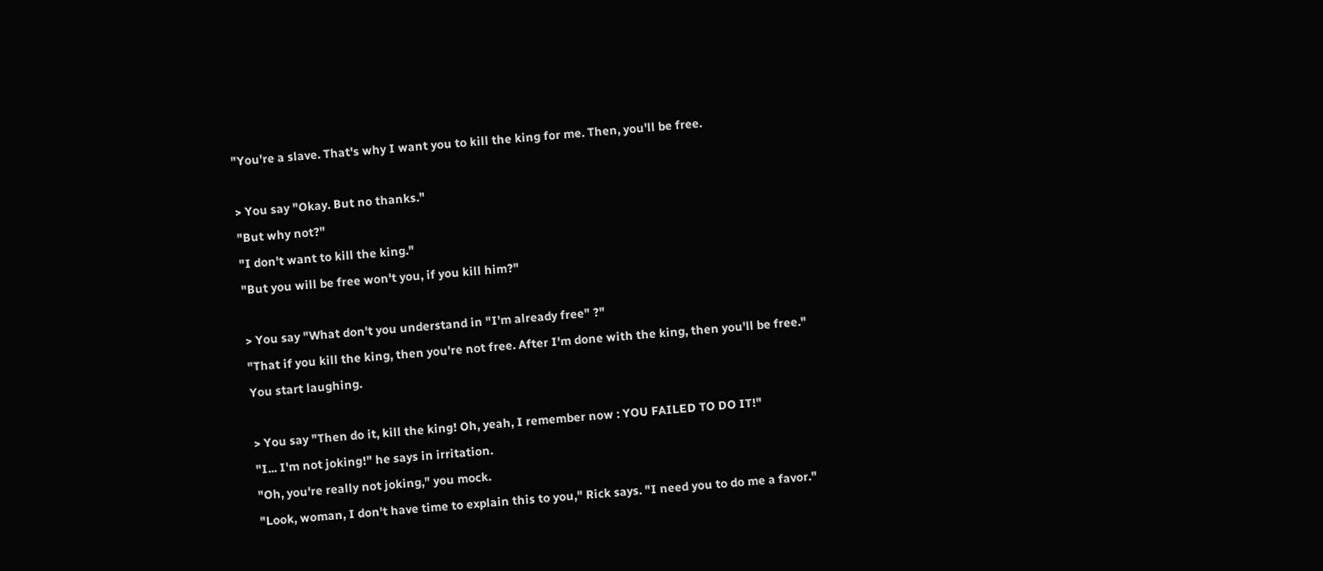"You're a slave. That's why I want you to kill the king for me. Then, you'll be free.

> You say "Okay. But no thanks."
"But why not?"
"I don't want to kill the king."
"But you will be free won't you, if you kill him?"

> You say "What don't you understand in "I'm already free" ?"
"That if you kill the king, then you're not free. After I'm done with the king, then you'll be free."
You start laughing.

> You say "Then do it, kill the king! Oh, yeah, I remember now : YOU FAILED TO DO IT!"
"I... I'm not joking!" he says in irritation.
"Oh, you're really not joking," you mock.
"Look, woman, I don't have time to explain this to you," Rick says. "I need you to do me a favor."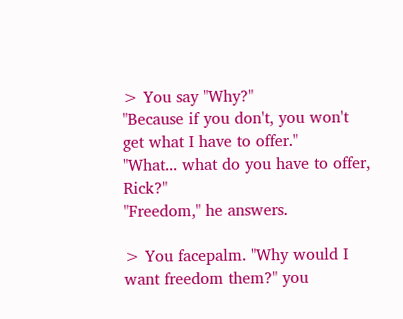> You say "Why?"
"Because if you don't, you won't get what I have to offer."
"What... what do you have to offer, Rick?"
"Freedom," he answers.

> You facepalm. "Why would I want freedom them?" you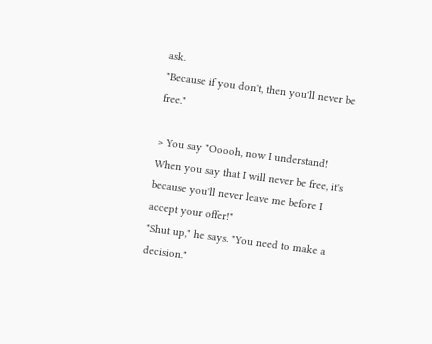ask.
"Because if you don't, then you'll never be free."

> You say "Ooooh, now I understand! When you say that I will never be free, it's because you'll never leave me before I accept your offer!"
"Shut up," he says. "You need to make a decision."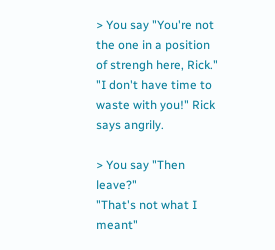> You say "You're not the one in a position of strengh here, Rick."
"I don't have time to waste with you!" Rick says angrily.

> You say "Then leave?"
"That's not what I meant"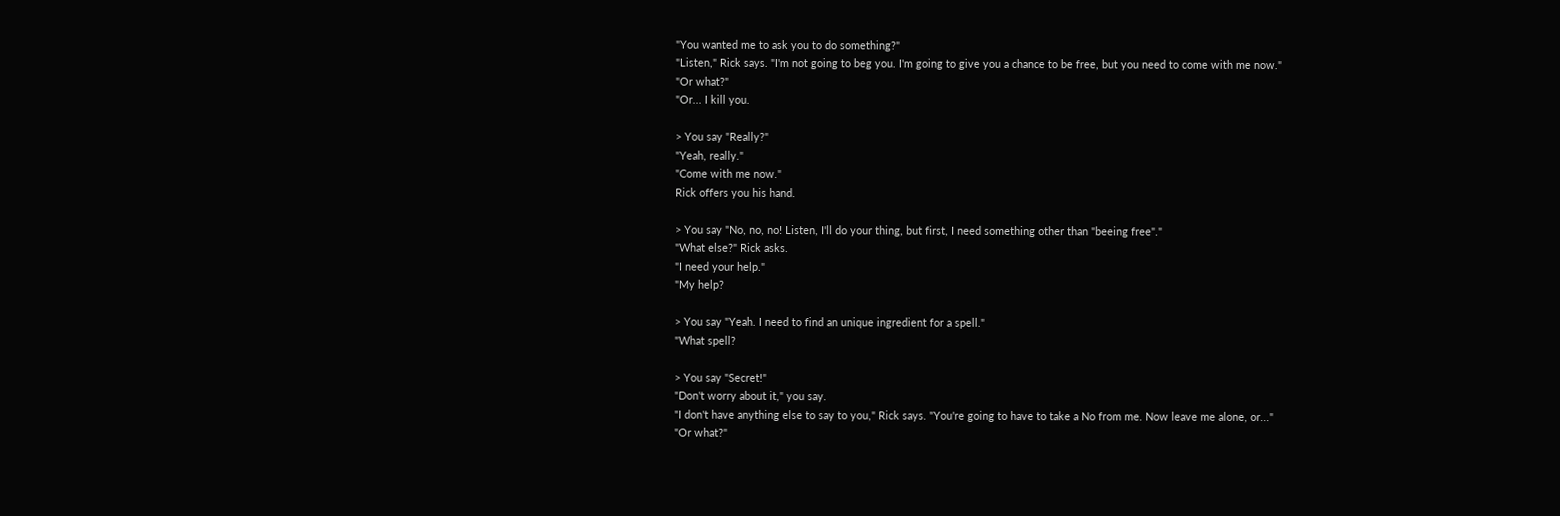"You wanted me to ask you to do something?"
"Listen," Rick says. "I'm not going to beg you. I'm going to give you a chance to be free, but you need to come with me now."
"Or what?"
"Or... I kill you.

> You say "Really?"
"Yeah, really."
"Come with me now."
Rick offers you his hand.

> You say "No, no, no! Listen, I'll do your thing, but first, I need something other than "beeing free"."
"What else?" Rick asks.
"I need your help."
"My help?

> You say "Yeah. I need to find an unique ingredient for a spell."
"What spell?

> You say "Secret!"
"Don't worry about it," you say.
"I don't have anything else to say to you," Rick says. "You're going to have to take a No from me. Now leave me alone, or..."
"Or what?"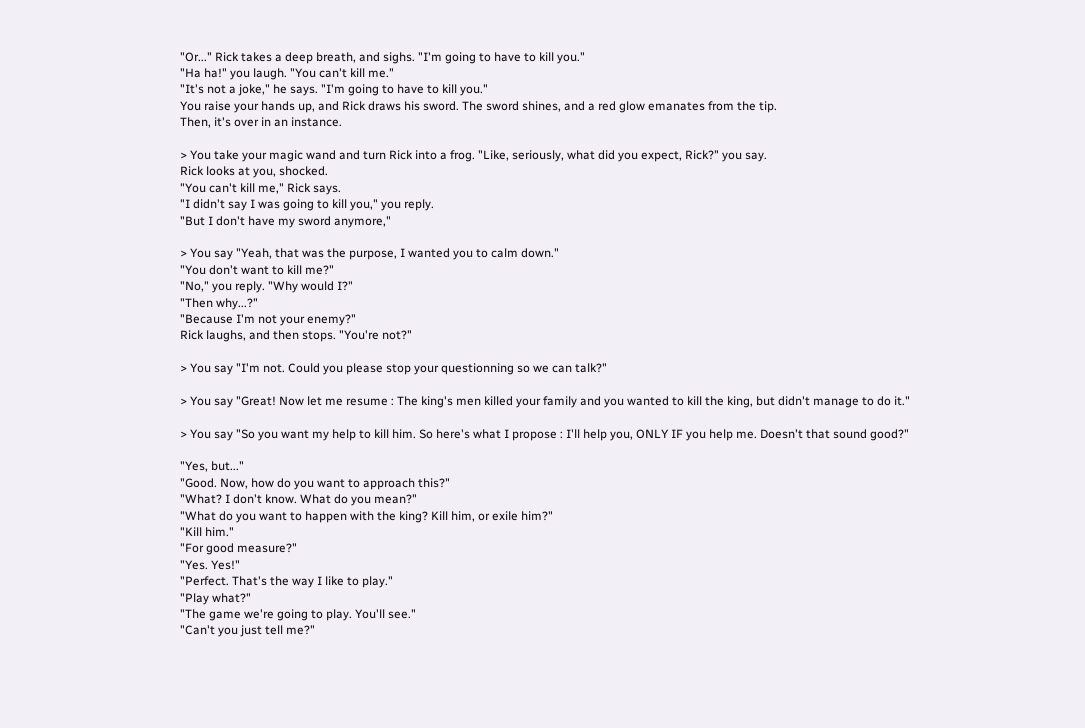"Or..." Rick takes a deep breath, and sighs. "I'm going to have to kill you."
"Ha ha!" you laugh. "You can't kill me."
"It's not a joke," he says. "I'm going to have to kill you."
You raise your hands up, and Rick draws his sword. The sword shines, and a red glow emanates from the tip.
Then, it's over in an instance.

> You take your magic wand and turn Rick into a frog. "Like, seriously, what did you expect, Rick?" you say.
Rick looks at you, shocked.
"You can't kill me," Rick says.
"I didn't say I was going to kill you," you reply.
"But I don't have my sword anymore,"

> You say "Yeah, that was the purpose, I wanted you to calm down."
"You don't want to kill me?"
"No," you reply. "Why would I?"
"Then why...?"
"Because I'm not your enemy?"
Rick laughs, and then stops. "You're not?"

> You say "I'm not. Could you please stop your questionning so we can talk?"

> You say "Great! Now let me resume : The king's men killed your family and you wanted to kill the king, but didn't manage to do it."

> You say "So you want my help to kill him. So here's what I propose : I'll help you, ONLY IF you help me. Doesn't that sound good?"

"Yes, but..."
"Good. Now, how do you want to approach this?"
"What? I don't know. What do you mean?"
"What do you want to happen with the king? Kill him, or exile him?"
"Kill him."
"For good measure?"
"Yes. Yes!"
"Perfect. That's the way I like to play."
"Play what?"
"The game we're going to play. You'll see."
"Can't you just tell me?"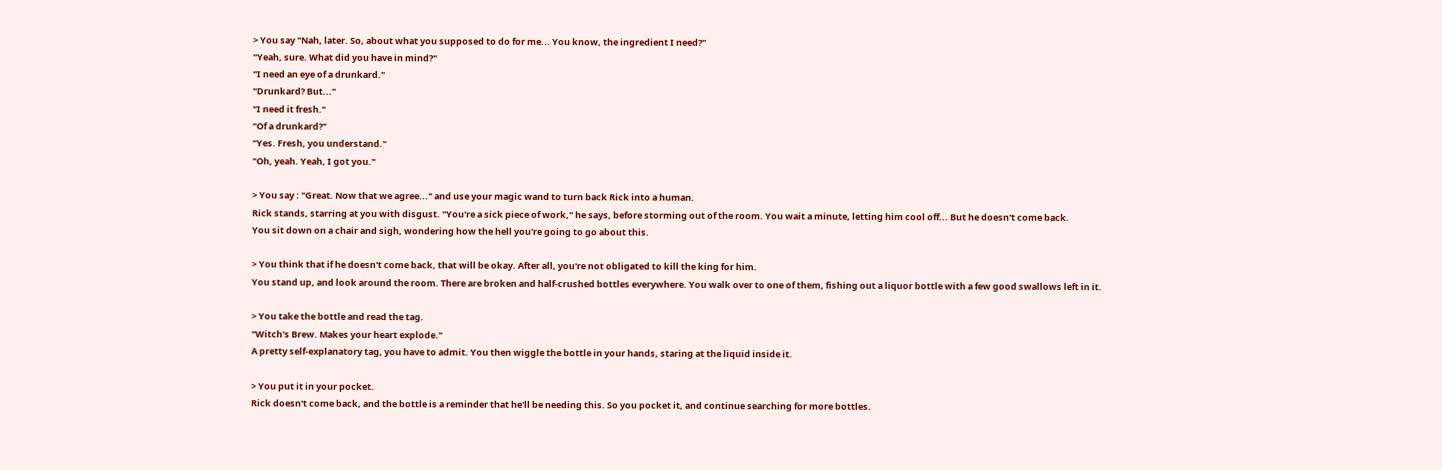> You say "Nah, later. So, about what you supposed to do for me... You know, the ingredient I need?"
"Yeah, sure. What did you have in mind?"
"I need an eye of a drunkard."
"Drunkard? But..."
"I need it fresh."
"Of a drunkard?"
"Yes. Fresh, you understand."
"Oh, yeah. Yeah, I got you."

> You say : "Great. Now that we agree..." and use your magic wand to turn back Rick into a human.
Rick stands, starring at you with disgust. "You're a sick piece of work," he says, before storming out of the room. You wait a minute, letting him cool off... But he doesn't come back.
You sit down on a chair and sigh, wondering how the hell you're going to go about this.

> You think that if he doesn't come back, that will be okay. After all, you're not obligated to kill the king for him.
You stand up, and look around the room. There are broken and half-crushed bottles everywhere. You walk over to one of them, fishing out a liquor bottle with a few good swallows left in it.

> You take the bottle and read the tag.
"Witch's Brew. Makes your heart explode."
A pretty self-explanatory tag, you have to admit. You then wiggle the bottle in your hands, staring at the liquid inside it.

> You put it in your pocket.
Rick doesn't come back, and the bottle is a reminder that he'll be needing this. So you pocket it, and continue searching for more bottles.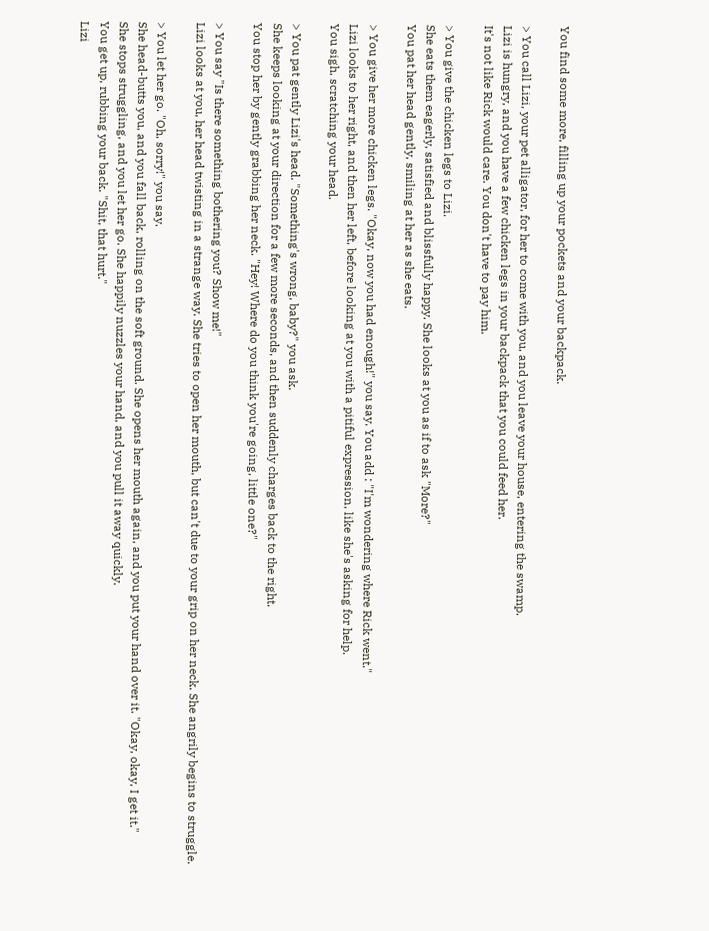You find some more, filling up your pockets and your backpack.

> You call Lizi, your pet alligator, for her to come with you, and you leave your house, entering the swamp.
Lizi is hungry, and you have a few chicken legs in your backpack that you could feed her.
It's not like Rick would care. You don't have to pay him.

> You give the chicken legs to Lizi.
She eats them eagerly, satisfied and blissfully happy. She looks at you as if to ask "More?"
You pat her head gently, smiling at her as she eats.

> You give her more chicken legs. "Okay, now you had enough!" you say. You add : "I'm wondering where Rick went."
Lizi looks to her right, and then her left, before looking at you with a pitiful expression, like she's asking for help.
You sigh, scratching your head.

> You pat gently Lizi's head. "Something's wrong, baby?" you ask.
She keeps looking at your direction for a few more seconds, and then suddenly charges back to the right.
You stop her by gently grabbing her neck. "Hey! Where do you think you're going, little one?"

> You say "Is there something bothering you? Show me!"
Lizi looks at you, her head twisting in a strange way. She tries to open her mouth, but can't due to your grip on her neck. She angrily begins to struggle.

> You let her go. "Oh, sorry!" you say.
She head-butts you, and you fall back, rolling on the soft ground. She opens her mouth again, and you put your hand over it. "Okay, okay, I get it."
She stops struggling, and you let her go. She happily nuzzles your hand, and you pull it away quickly.
You get up, rubbing your back. "Shit, that hurt."
Lizi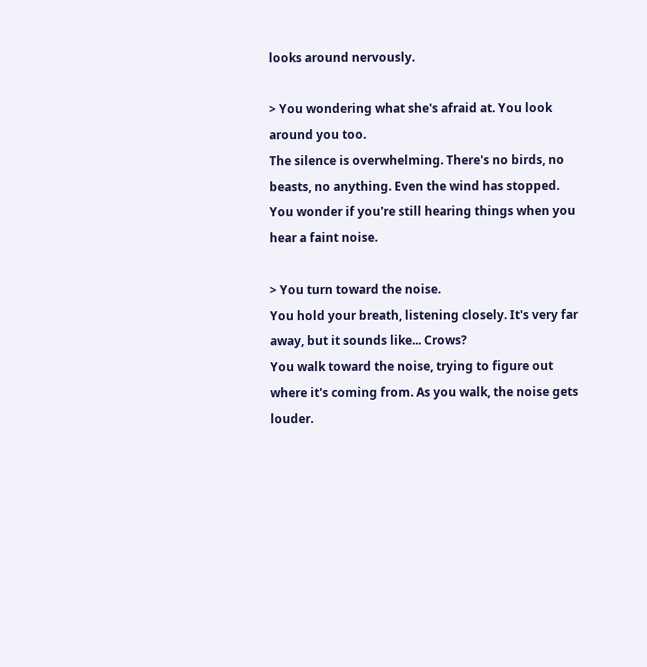looks around nervously.

> You wondering what she's afraid at. You look around you too.
The silence is overwhelming. There's no birds, no beasts, no anything. Even the wind has stopped.
You wonder if you're still hearing things when you hear a faint noise.

> You turn toward the noise.
You hold your breath, listening closely. It's very far away, but it sounds like... Crows?
You walk toward the noise, trying to figure out where it's coming from. As you walk, the noise gets louder.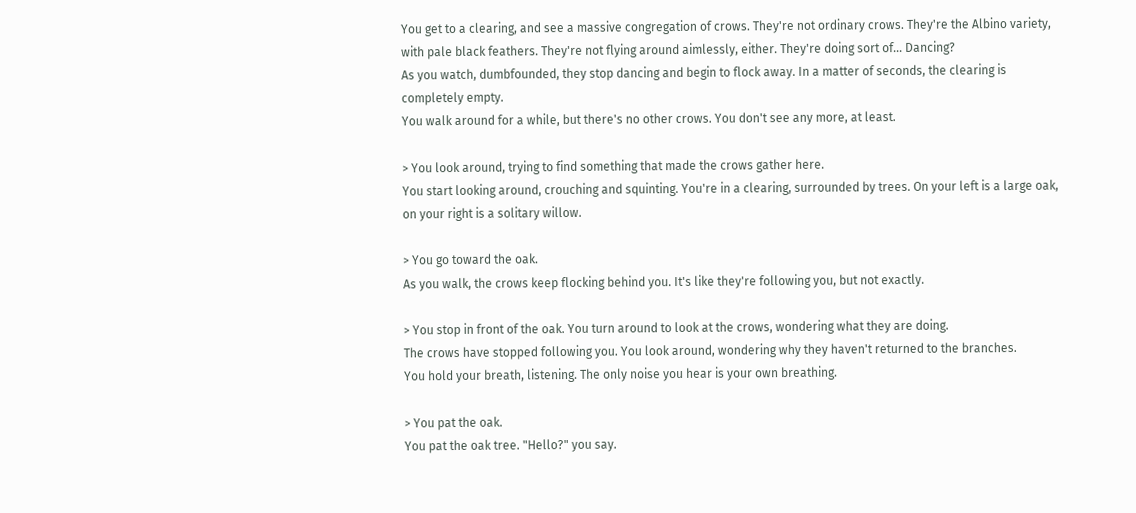You get to a clearing, and see a massive congregation of crows. They're not ordinary crows. They're the Albino variety, with pale black feathers. They're not flying around aimlessly, either. They're doing sort of... Dancing?
As you watch, dumbfounded, they stop dancing and begin to flock away. In a matter of seconds, the clearing is completely empty.
You walk around for a while, but there's no other crows. You don't see any more, at least.

> You look around, trying to find something that made the crows gather here.
You start looking around, crouching and squinting. You're in a clearing, surrounded by trees. On your left is a large oak, on your right is a solitary willow.

> You go toward the oak.
As you walk, the crows keep flocking behind you. It's like they're following you, but not exactly.

> You stop in front of the oak. You turn around to look at the crows, wondering what they are doing.
The crows have stopped following you. You look around, wondering why they haven't returned to the branches.
You hold your breath, listening. The only noise you hear is your own breathing.

> You pat the oak.
You pat the oak tree. "Hello?" you say.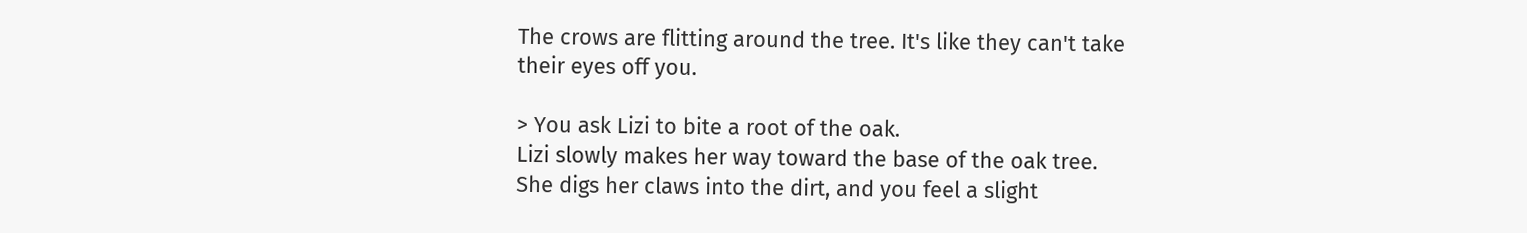The crows are flitting around the tree. It's like they can't take their eyes off you.

> You ask Lizi to bite a root of the oak.
Lizi slowly makes her way toward the base of the oak tree.
She digs her claws into the dirt, and you feel a slight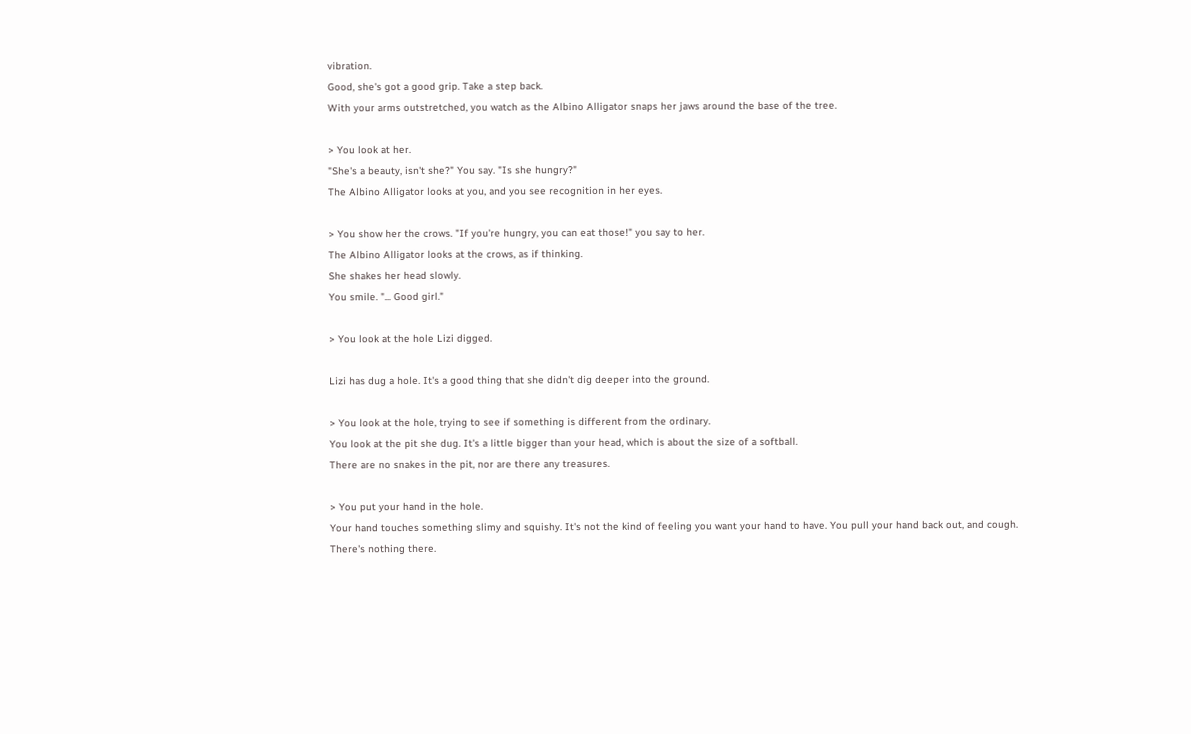vibration.
Good, she's got a good grip. Take a step back.
With your arms outstretched, you watch as the Albino Alligator snaps her jaws around the base of the tree.

> You look at her.
"She's a beauty, isn't she?" You say. "Is she hungry?"
The Albino Alligator looks at you, and you see recognition in her eyes.

> You show her the crows. "If you're hungry, you can eat those!" you say to her.
The Albino Alligator looks at the crows, as if thinking.
She shakes her head slowly.
You smile. "... Good girl."

> You look at the hole Lizi digged.

Lizi has dug a hole. It's a good thing that she didn't dig deeper into the ground.

> You look at the hole, trying to see if something is different from the ordinary.
You look at the pit she dug. It's a little bigger than your head, which is about the size of a softball.
There are no snakes in the pit, nor are there any treasures.

> You put your hand in the hole.
Your hand touches something slimy and squishy. It's not the kind of feeling you want your hand to have. You pull your hand back out, and cough.
There's nothing there.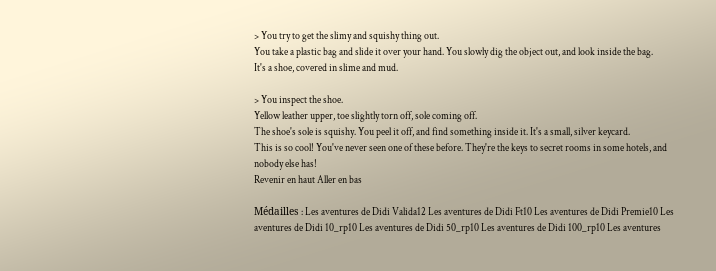> You try to get the slimy and squishy thing out.
You take a plastic bag and slide it over your hand. You slowly dig the object out, and look inside the bag.
It's a shoe, covered in slime and mud.

> You inspect the shoe.
Yellow leather upper, toe slightly torn off, sole coming off.
The shoe's sole is squishy. You peel it off, and find something inside it. It's a small, silver keycard.
This is so cool! You've never seen one of these before. They're the keys to secret rooms in some hotels, and nobody else has!
Revenir en haut Aller en bas

Médailles : Les aventures de Didi Valida12 Les aventures de Didi Ft10 Les aventures de Didi Premie10 Les aventures de Didi 10_rp10 Les aventures de Didi 50_rp10 Les aventures de Didi 100_rp10 Les aventures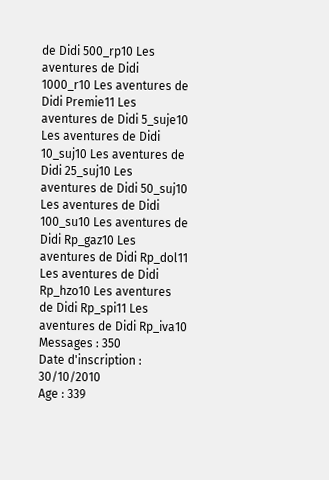de Didi 500_rp10 Les aventures de Didi 1000_r10 Les aventures de Didi Premie11 Les aventures de Didi 5_suje10 Les aventures de Didi 10_suj10 Les aventures de Didi 25_suj10 Les aventures de Didi 50_suj10 Les aventures de Didi 100_su10 Les aventures de Didi Rp_gaz10 Les aventures de Didi Rp_dol11 Les aventures de Didi Rp_hzo10 Les aventures de Didi Rp_spi11 Les aventures de Didi Rp_iva10
Messages : 350
Date d'inscription : 30/10/2010
Age : 339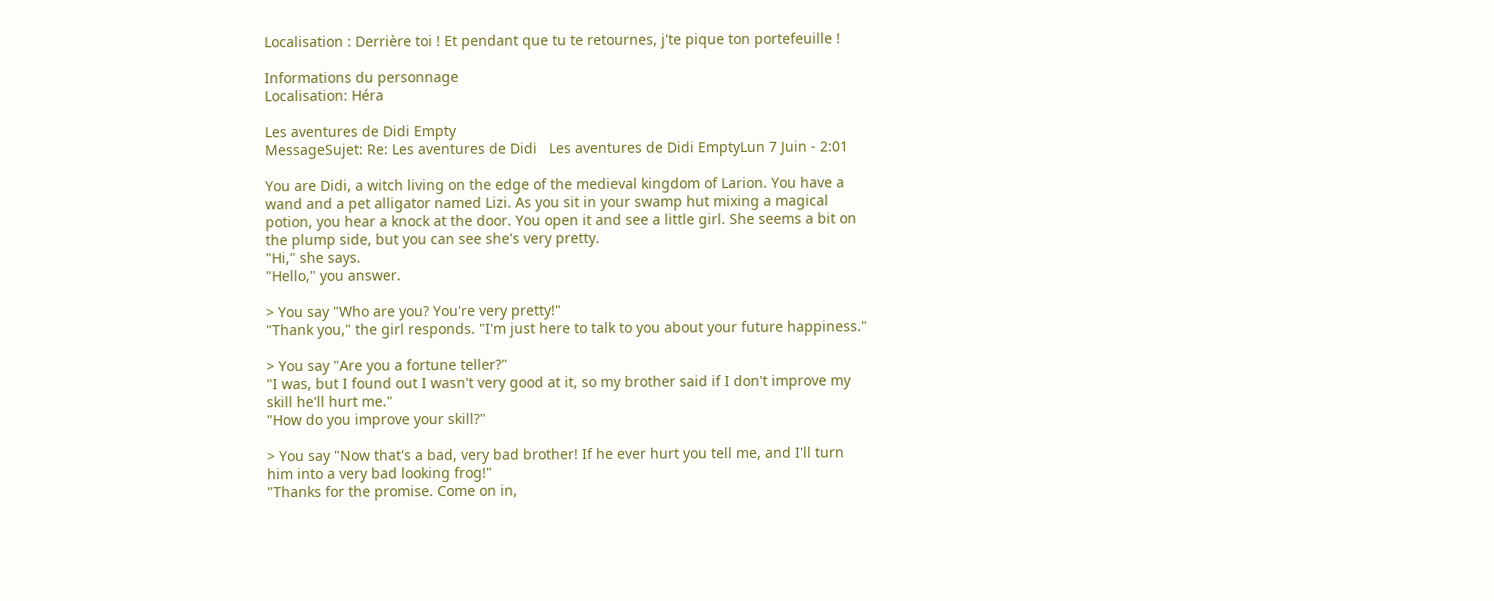Localisation : Derrière toi ! Et pendant que tu te retournes, j'te pique ton portefeuille !

Informations du personnage
Localisation: Héra

Les aventures de Didi Empty
MessageSujet: Re: Les aventures de Didi   Les aventures de Didi EmptyLun 7 Juin - 2:01

You are Didi, a witch living on the edge of the medieval kingdom of Larion. You have a wand and a pet alligator named Lizi. As you sit in your swamp hut mixing a magical potion, you hear a knock at the door. You open it and see a little girl. She seems a bit on the plump side, but you can see she's very pretty.
"Hi," she says.
"Hello," you answer.

> You say "Who are you? You're very pretty!"
"Thank you," the girl responds. "I'm just here to talk to you about your future happiness."

> You say "Are you a fortune teller?"
"I was, but I found out I wasn't very good at it, so my brother said if I don't improve my skill he'll hurt me."
"How do you improve your skill?"

> You say "Now that's a bad, very bad brother! If he ever hurt you tell me, and I'll turn him into a very bad looking frog!"
"Thanks for the promise. Come on in,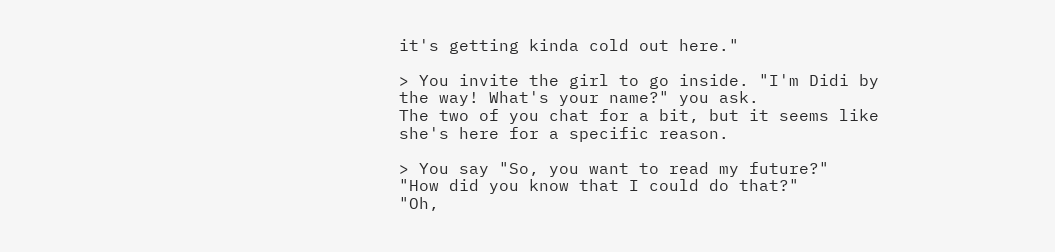it's getting kinda cold out here."

> You invite the girl to go inside. "I'm Didi by the way! What's your name?" you ask.
The two of you chat for a bit, but it seems like she's here for a specific reason.

> You say "So, you want to read my future?"
"How did you know that I could do that?"
"Oh,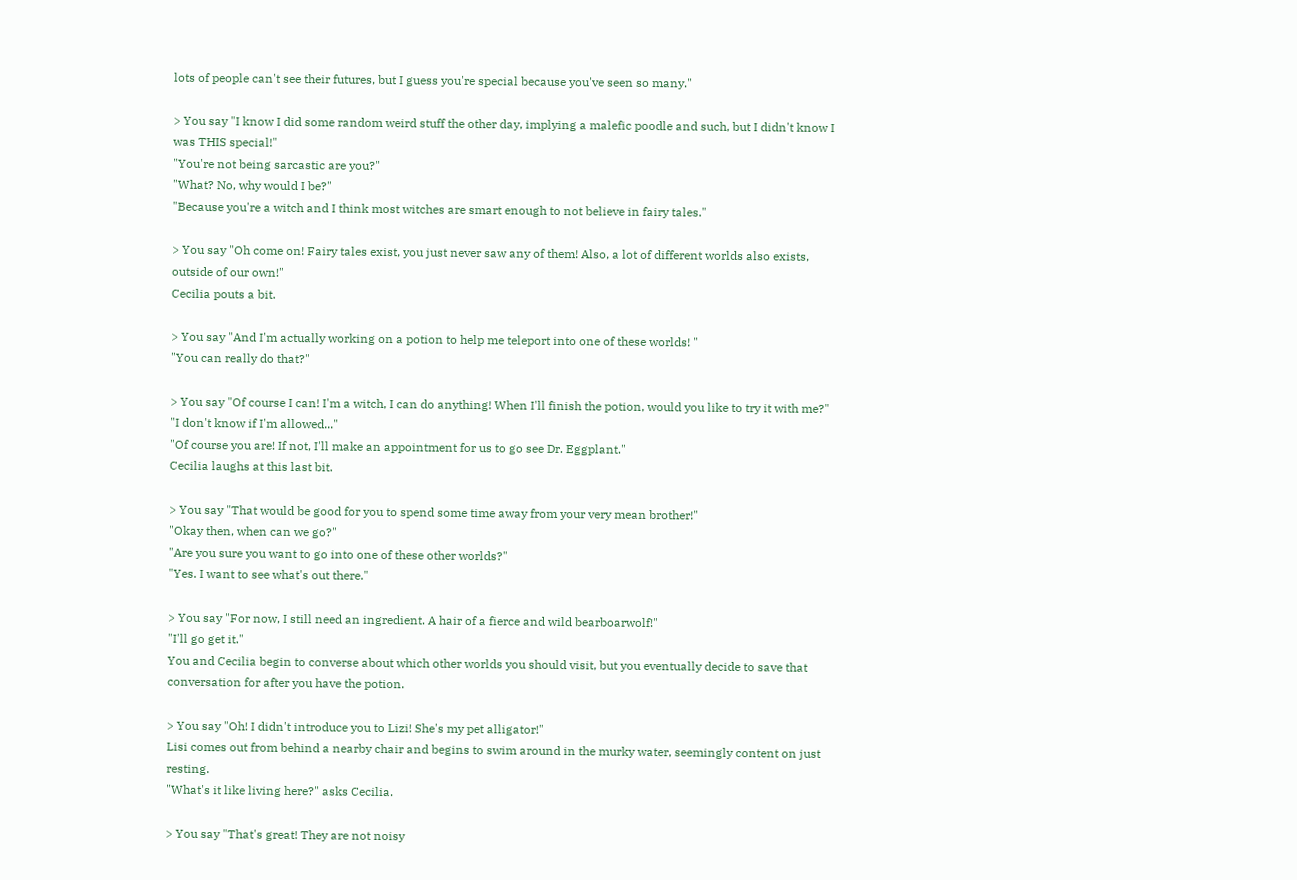lots of people can't see their futures, but I guess you're special because you've seen so many."

> You say "I know I did some random weird stuff the other day, implying a malefic poodle and such, but I didn't know I was THIS special!"
"You're not being sarcastic are you?"
"What? No, why would I be?"
"Because you're a witch and I think most witches are smart enough to not believe in fairy tales."

> You say "Oh come on! Fairy tales exist, you just never saw any of them! Also, a lot of different worlds also exists, outside of our own!"
Cecilia pouts a bit.

> You say "And I'm actually working on a potion to help me teleport into one of these worlds! "
"You can really do that?"

> You say "Of course I can! I'm a witch, I can do anything! When I'll finish the potion, would you like to try it with me?"
"I don't know if I'm allowed..."
"Of course you are! If not, I'll make an appointment for us to go see Dr. Eggplant."
Cecilia laughs at this last bit.

> You say "That would be good for you to spend some time away from your very mean brother!"
"Okay then, when can we go?"
"Are you sure you want to go into one of these other worlds?"
"Yes. I want to see what's out there."

> You say "For now, I still need an ingredient. A hair of a fierce and wild bearboarwolf!"
"I'll go get it."
You and Cecilia begin to converse about which other worlds you should visit, but you eventually decide to save that conversation for after you have the potion.

> You say "Oh! I didn't introduce you to Lizi! She's my pet alligator!"
Lisi comes out from behind a nearby chair and begins to swim around in the murky water, seemingly content on just resting.
"What's it like living here?" asks Cecilia.

> You say "That's great! They are not noisy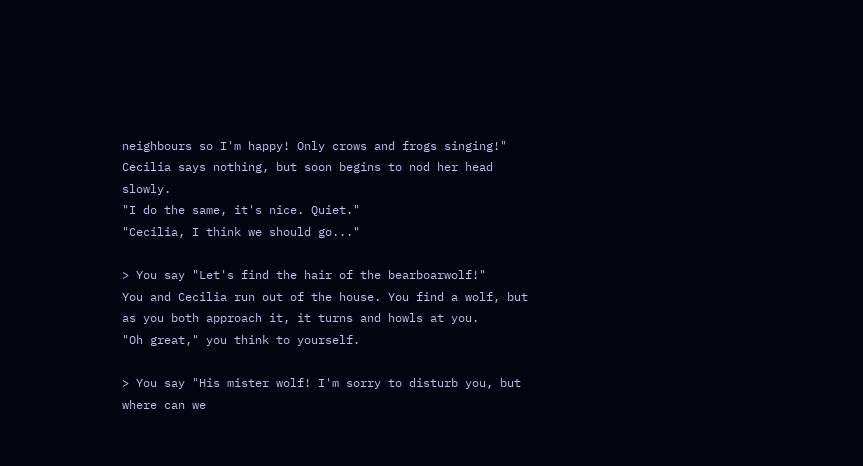neighbours so I'm happy! Only crows and frogs singing!"
Cecilia says nothing, but soon begins to nod her head slowly.
"I do the same, it's nice. Quiet."
"Cecilia, I think we should go..."

> You say "Let's find the hair of the bearboarwolf!"
You and Cecilia run out of the house. You find a wolf, but as you both approach it, it turns and howls at you.
"Oh great," you think to yourself.

> You say "His mister wolf! I'm sorry to disturb you, but where can we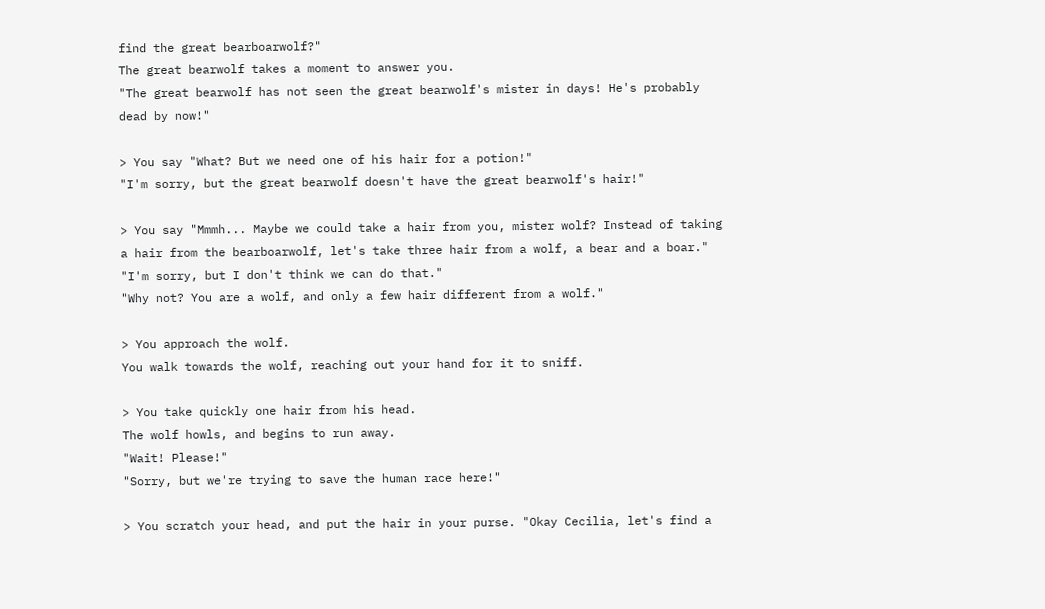find the great bearboarwolf?"
The great bearwolf takes a moment to answer you.
"The great bearwolf has not seen the great bearwolf's mister in days! He's probably dead by now!"

> You say "What? But we need one of his hair for a potion!"
"I'm sorry, but the great bearwolf doesn't have the great bearwolf's hair!"

> You say "Mmmh... Maybe we could take a hair from you, mister wolf? Instead of taking a hair from the bearboarwolf, let's take three hair from a wolf, a bear and a boar."
"I'm sorry, but I don't think we can do that."
"Why not? You are a wolf, and only a few hair different from a wolf."

> You approach the wolf.
You walk towards the wolf, reaching out your hand for it to sniff.

> You take quickly one hair from his head.
The wolf howls, and begins to run away.
"Wait! Please!"
"Sorry, but we're trying to save the human race here!"

> You scratch your head, and put the hair in your purse. "Okay Cecilia, let's find a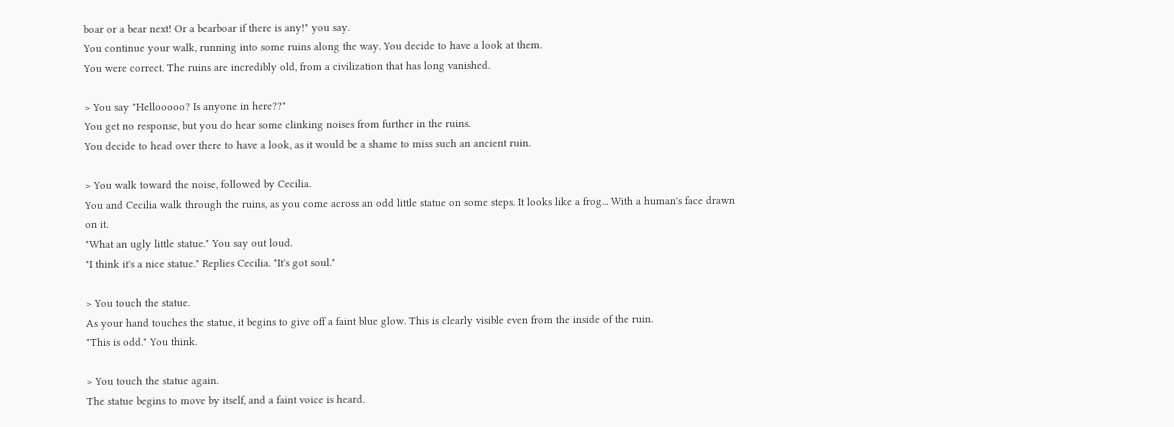boar or a bear next! Or a bearboar if there is any!" you say.
You continue your walk, running into some ruins along the way. You decide to have a look at them.
You were correct. The ruins are incredibly old, from a civilization that has long vanished.

> You say "Hellooooo? Is anyone in here??"
You get no response, but you do hear some clinking noises from further in the ruins.
You decide to head over there to have a look, as it would be a shame to miss such an ancient ruin.

> You walk toward the noise, followed by Cecilia.
You and Cecilia walk through the ruins, as you come across an odd little statue on some steps. It looks like a frog... With a human's face drawn on it.
"What an ugly little statue." You say out loud.
"I think it's a nice statue." Replies Cecilia. "It's got soul."

> You touch the statue.
As your hand touches the statue, it begins to give off a faint blue glow. This is clearly visible even from the inside of the ruin.
"This is odd." You think.

> You touch the statue again.
The statue begins to move by itself, and a faint voice is heard.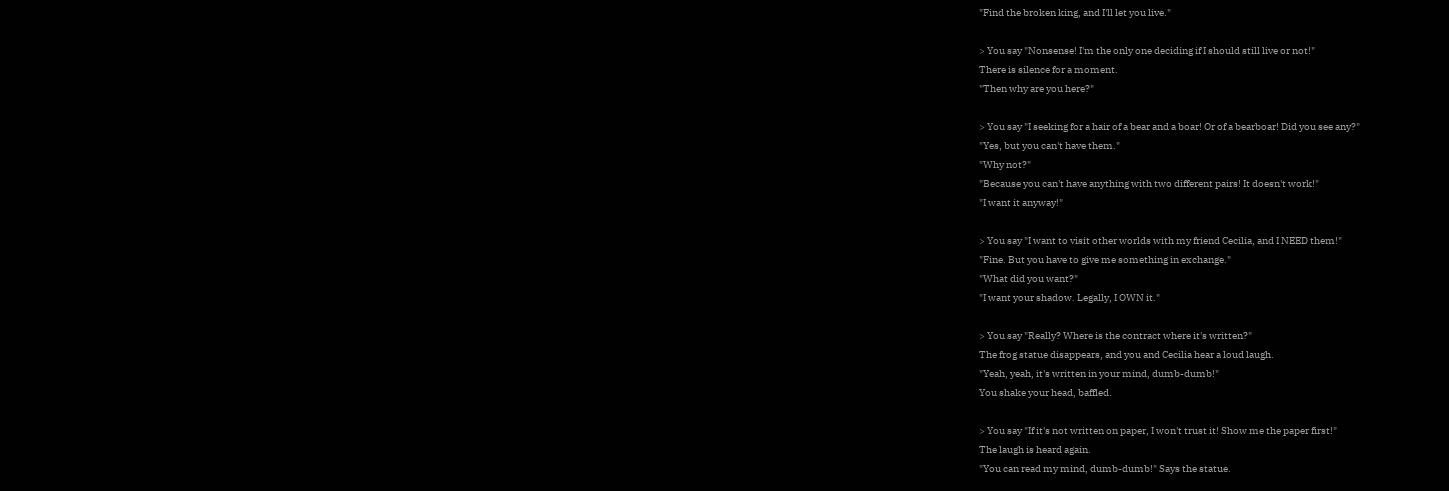"Find the broken king, and I'll let you live."

> You say "Nonsense! I'm the only one deciding if I should still live or not!"
There is silence for a moment.
"Then why are you here?"

> You say "I seeking for a hair of a bear and a boar! Or of a bearboar! Did you see any?"
"Yes, but you can't have them."
"Why not?"
"Because you can't have anything with two different pairs! It doesn't work!"
"I want it anyway!"

> You say "I want to visit other worlds with my friend Cecilia, and I NEED them!"
"Fine. But you have to give me something in exchange."
"What did you want?"
"I want your shadow. Legally, I OWN it."

> You say "Really? Where is the contract where it's written?"
The frog statue disappears, and you and Cecilia hear a loud laugh.
"Yeah, yeah, it's written in your mind, dumb-dumb!"
You shake your head, baffled.

> You say "If it's not written on paper, I won't trust it! Show me the paper first!"
The laugh is heard again.
"You can read my mind, dumb-dumb!" Says the statue.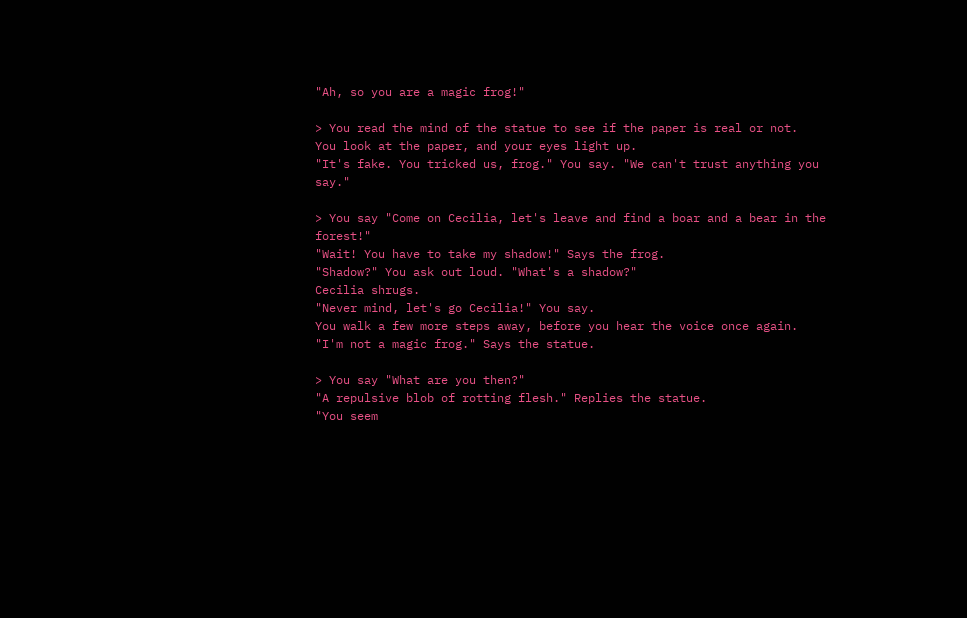"Ah, so you are a magic frog!"

> You read the mind of the statue to see if the paper is real or not.
You look at the paper, and your eyes light up.
"It's fake. You tricked us, frog." You say. "We can't trust anything you say."

> You say "Come on Cecilia, let's leave and find a boar and a bear in the forest!"
"Wait! You have to take my shadow!" Says the frog.
"Shadow?" You ask out loud. "What's a shadow?"
Cecilia shrugs.
"Never mind, let's go Cecilia!" You say.
You walk a few more steps away, before you hear the voice once again.
"I'm not a magic frog." Says the statue.

> You say "What are you then?"
"A repulsive blob of rotting flesh." Replies the statue.
"You seem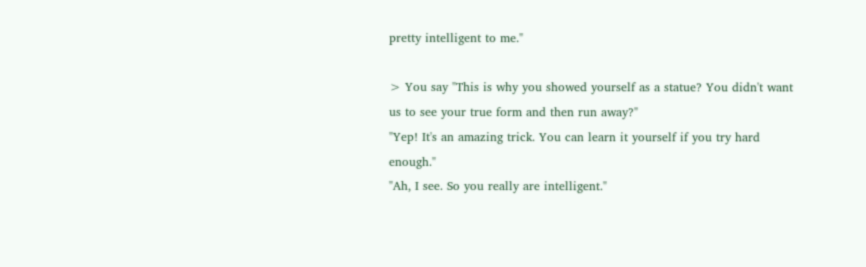pretty intelligent to me."

> You say "This is why you showed yourself as a statue? You didn't want us to see your true form and then run away?"
"Yep! It's an amazing trick. You can learn it yourself if you try hard enough."
"Ah, I see. So you really are intelligent."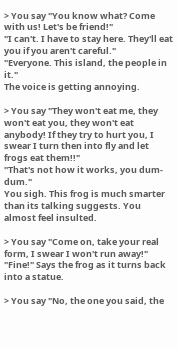> You say "You know what? Come with us! Let's be friend!"
"I can't. I have to stay here. They'll eat you if you aren't careful."
"Everyone. This island, the people in it."
The voice is getting annoying.

> You say "They won't eat me, they won't eat you, they won't eat anybody! If they try to hurt you, I swear I turn then into fly and let frogs eat them!!"
"That's not how it works, you dum-dum."
You sigh. This frog is much smarter than its talking suggests. You almost feel insulted.

> You say "Come on, take your real form, I swear I won't run away!"
"Fine!" Says the frog as it turns back into a statue.

> You say "No, the one you said, the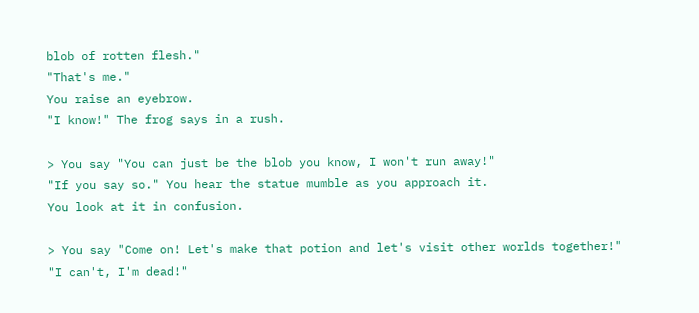blob of rotten flesh."
"That's me."
You raise an eyebrow.
"I know!" The frog says in a rush.

> You say "You can just be the blob you know, I won't run away!"
"If you say so." You hear the statue mumble as you approach it.
You look at it in confusion.

> You say "Come on! Let's make that potion and let's visit other worlds together!"
"I can't, I'm dead!"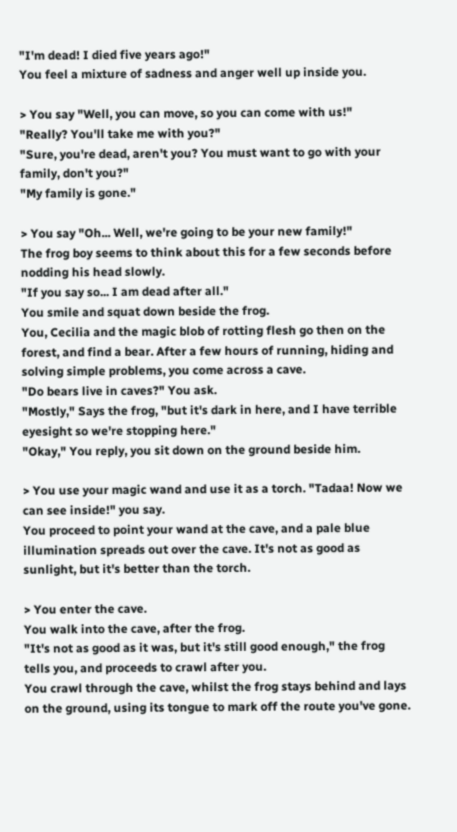"I'm dead! I died five years ago!"
You feel a mixture of sadness and anger well up inside you.

> You say "Well, you can move, so you can come with us!"
"Really? You'll take me with you?"
"Sure, you're dead, aren't you? You must want to go with your family, don't you?"
"My family is gone."

> You say "Oh... Well, we're going to be your new family!"
The frog boy seems to think about this for a few seconds before nodding his head slowly.
"If you say so... I am dead after all."
You smile and squat down beside the frog.
You, Cecilia and the magic blob of rotting flesh go then on the forest, and find a bear. After a few hours of running, hiding and solving simple problems, you come across a cave.
"Do bears live in caves?" You ask.
"Mostly," Says the frog, "but it's dark in here, and I have terrible eyesight so we're stopping here."
"Okay," You reply, you sit down on the ground beside him.

> You use your magic wand and use it as a torch. "Tadaa! Now we can see inside!" you say.
You proceed to point your wand at the cave, and a pale blue illumination spreads out over the cave. It's not as good as sunlight, but it's better than the torch.

> You enter the cave.
You walk into the cave, after the frog.
"It's not as good as it was, but it's still good enough," the frog tells you, and proceeds to crawl after you.
You crawl through the cave, whilst the frog stays behind and lays on the ground, using its tongue to mark off the route you've gone.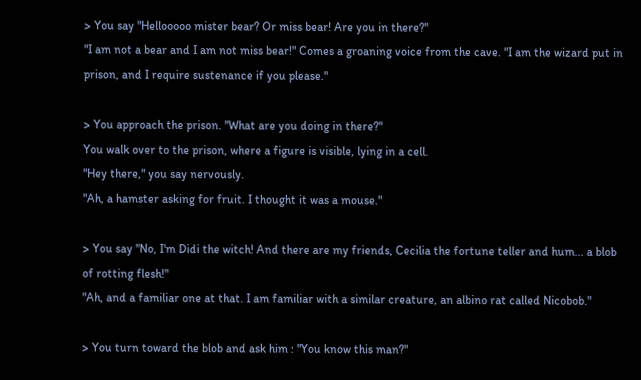> You say "Hellooooo mister bear? Or miss bear! Are you in there?"
"I am not a bear and I am not miss bear!" Comes a groaning voice from the cave. "I am the wizard put in prison, and I require sustenance if you please."

> You approach the prison. "What are you doing in there?"
You walk over to the prison, where a figure is visible, lying in a cell.
"Hey there," you say nervously.
"Ah, a hamster asking for fruit. I thought it was a mouse."

> You say "No, I'm Didi the witch! And there are my friends, Cecilia the fortune teller and hum... a blob of rotting flesh!"
"Ah, and a familiar one at that. I am familiar with a similar creature, an albino rat called Nicobob."

> You turn toward the blob and ask him : "You know this man?"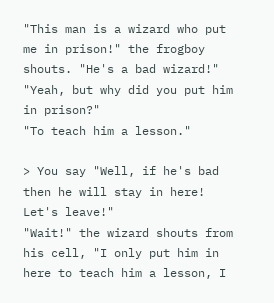"This man is a wizard who put me in prison!" the frogboy shouts. "He's a bad wizard!"
"Yeah, but why did you put him in prison?"
"To teach him a lesson."

> You say "Well, if he's bad then he will stay in here! Let's leave!"
"Wait!" the wizard shouts from his cell, "I only put him in here to teach him a lesson, I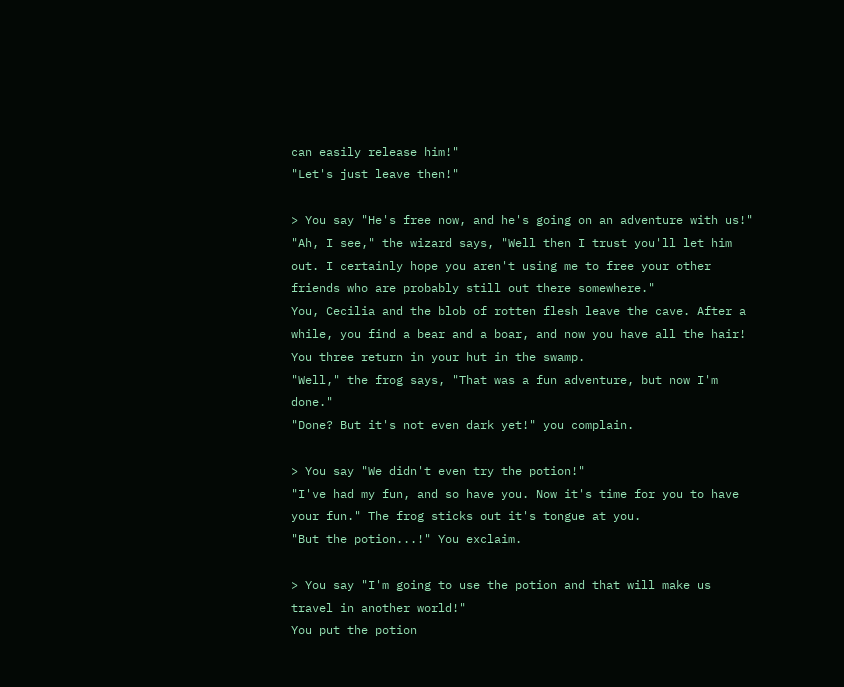can easily release him!"
"Let's just leave then!"

> You say "He's free now, and he's going on an adventure with us!"
"Ah, I see," the wizard says, "Well then I trust you'll let him out. I certainly hope you aren't using me to free your other friends who are probably still out there somewhere."
You, Cecilia and the blob of rotten flesh leave the cave. After a while, you find a bear and a boar, and now you have all the hair! You three return in your hut in the swamp.
"Well," the frog says, "That was a fun adventure, but now I'm done."
"Done? But it's not even dark yet!" you complain.

> You say "We didn't even try the potion!"
"I've had my fun, and so have you. Now it's time for you to have your fun." The frog sticks out it's tongue at you.
"But the potion...!" You exclaim.

> You say "I'm going to use the potion and that will make us travel in another world!"
You put the potion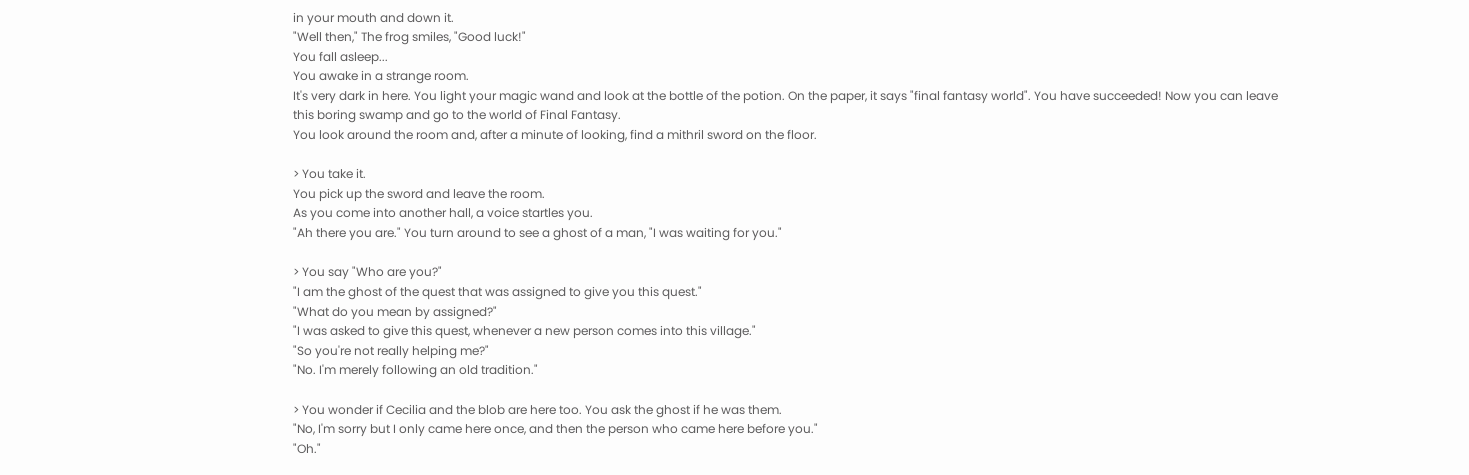in your mouth and down it.
"Well then," The frog smiles, "Good luck!"
You fall asleep...
You awake in a strange room.
It's very dark in here. You light your magic wand and look at the bottle of the potion. On the paper, it says "final fantasy world". You have succeeded! Now you can leave this boring swamp and go to the world of Final Fantasy.
You look around the room and, after a minute of looking, find a mithril sword on the floor.

> You take it.
You pick up the sword and leave the room.
As you come into another hall, a voice startles you.
"Ah there you are." You turn around to see a ghost of a man, "I was waiting for you."

> You say "Who are you?"
"I am the ghost of the quest that was assigned to give you this quest."
"What do you mean by assigned?"
"I was asked to give this quest, whenever a new person comes into this village."
"So you're not really helping me?"
"No. I'm merely following an old tradition."

> You wonder if Cecilia and the blob are here too. You ask the ghost if he was them.
"No, I'm sorry but I only came here once, and then the person who came here before you."
"Oh."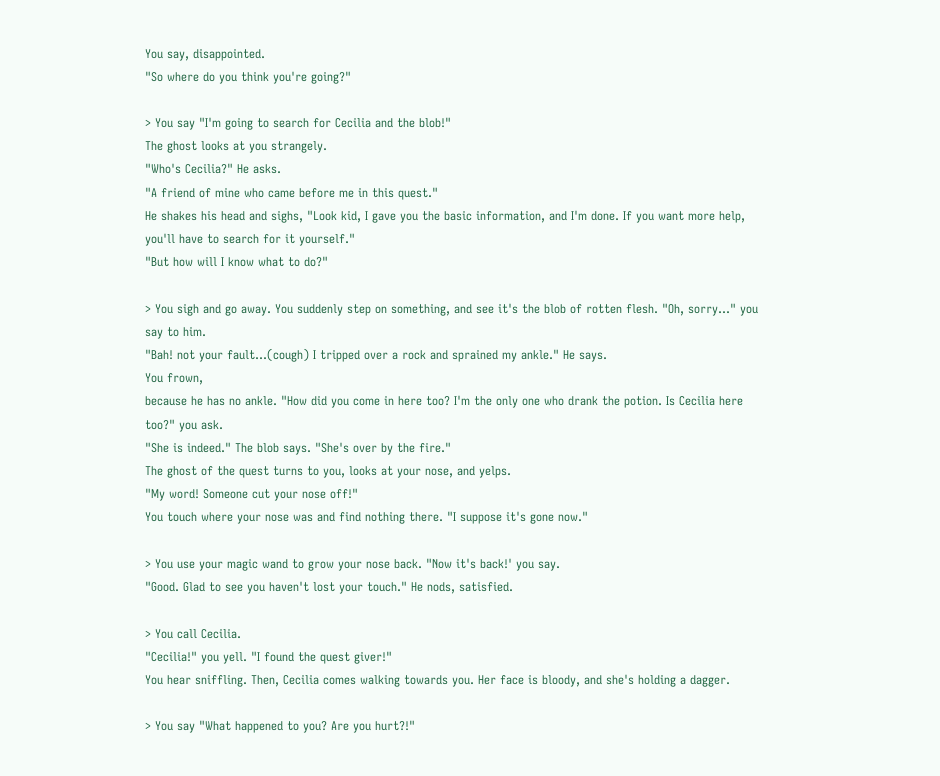You say, disappointed.
"So where do you think you're going?"

> You say "I'm going to search for Cecilia and the blob!"
The ghost looks at you strangely.
"Who's Cecilia?" He asks.
"A friend of mine who came before me in this quest."
He shakes his head and sighs, "Look kid, I gave you the basic information, and I'm done. If you want more help, you'll have to search for it yourself."
"But how will I know what to do?"

> You sigh and go away. You suddenly step on something, and see it's the blob of rotten flesh. "Oh, sorry..." you say to him.
"Bah! not your fault...(cough) I tripped over a rock and sprained my ankle." He says.
You frown,
because he has no ankle. "How did you come in here too? I'm the only one who drank the potion. Is Cecilia here too?" you ask.
"She is indeed." The blob says. "She's over by the fire."
The ghost of the quest turns to you, looks at your nose, and yelps.
"My word! Someone cut your nose off!"
You touch where your nose was and find nothing there. "I suppose it's gone now."

> You use your magic wand to grow your nose back. "Now it's back!' you say.
"Good. Glad to see you haven't lost your touch." He nods, satisfied.

> You call Cecilia.
"Cecilia!" you yell. "I found the quest giver!"
You hear sniffling. Then, Cecilia comes walking towards you. Her face is bloody, and she's holding a dagger.

> You say "What happened to you? Are you hurt?!"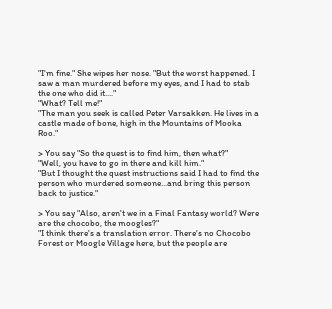"I'm fine." She wipes her nose. "But the worst happened. I saw a man murdered before my eyes, and I had to stab the one who did it...."
"What? Tell me!"
"The man you seek is called Peter Varsakken. He lives in a castle made of bone, high in the Mountains of Mooka Roo."

> You say "So the quest is to find him, then what?"
"Well, you have to go in there and kill him."
"But I thought the quest instructions said I had to find the person who murdered someone...and bring this person back to justice."

> You say "Also, aren't we in a Final Fantasy world? Were are the chocobo, the moogles?"
"I think there's a translation error. There's no Chocobo Forest or Moogle Village here, but the people are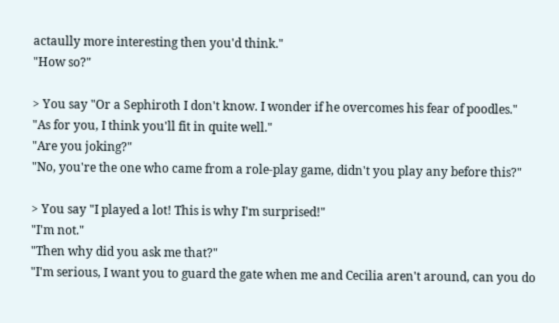actaully more interesting then you'd think."
"How so?"

> You say "Or a Sephiroth I don't know. I wonder if he overcomes his fear of poodles."
"As for you, I think you'll fit in quite well."
"Are you joking?"
"No, you're the one who came from a role-play game, didn't you play any before this?"

> You say "I played a lot! This is why I'm surprised!"
"I'm not."
"Then why did you ask me that?"
"I'm serious, I want you to guard the gate when me and Cecilia aren't around, can you do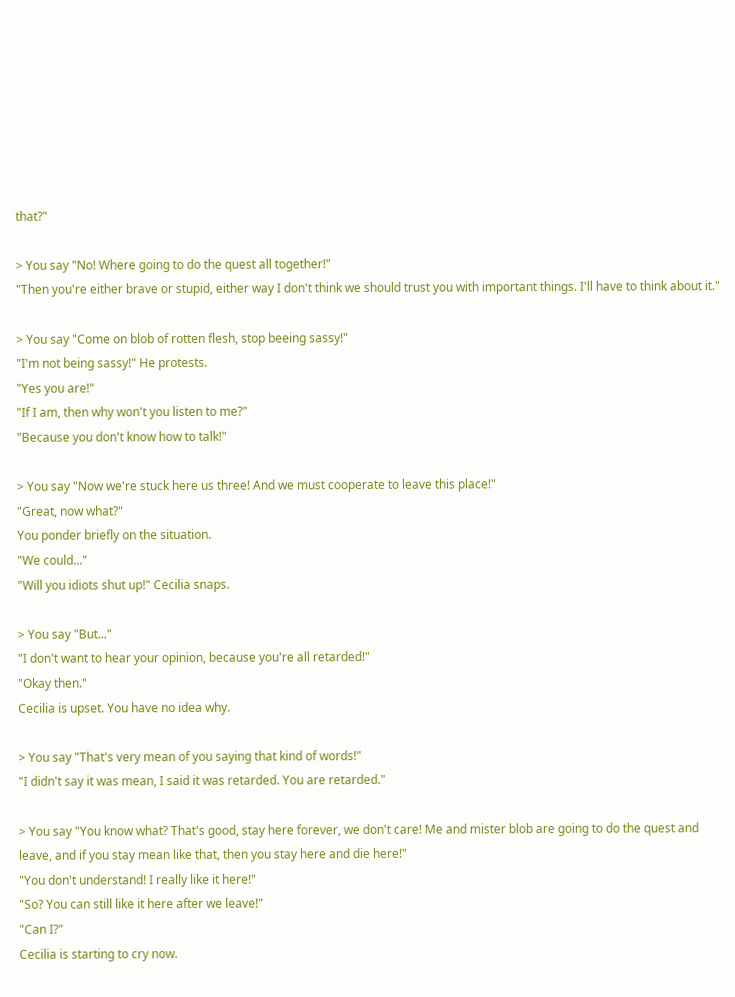that?"

> You say "No! Where going to do the quest all together!"
"Then you're either brave or stupid, either way I don't think we should trust you with important things. I'll have to think about it."

> You say "Come on blob of rotten flesh, stop beeing sassy!"
"I'm not being sassy!" He protests.
"Yes you are!"
"If I am, then why won't you listen to me?"
"Because you don't know how to talk!"

> You say "Now we're stuck here us three! And we must cooperate to leave this place!"
"Great, now what?"
You ponder briefly on the situation.
"We could..."
"Will you idiots shut up!" Cecilia snaps.

> You say "But..."
"I don't want to hear your opinion, because you're all retarded!"
"Okay then."
Cecilia is upset. You have no idea why.

> You say "That's very mean of you saying that kind of words!"
"I didn't say it was mean, I said it was retarded. You are retarded."

> You say "You know what? That's good, stay here forever, we don't care! Me and mister blob are going to do the quest and leave, and if you stay mean like that, then you stay here and die here!"
"You don't understand! I really like it here!"
"So? You can still like it here after we leave!"
"Can I?"
Cecilia is starting to cry now.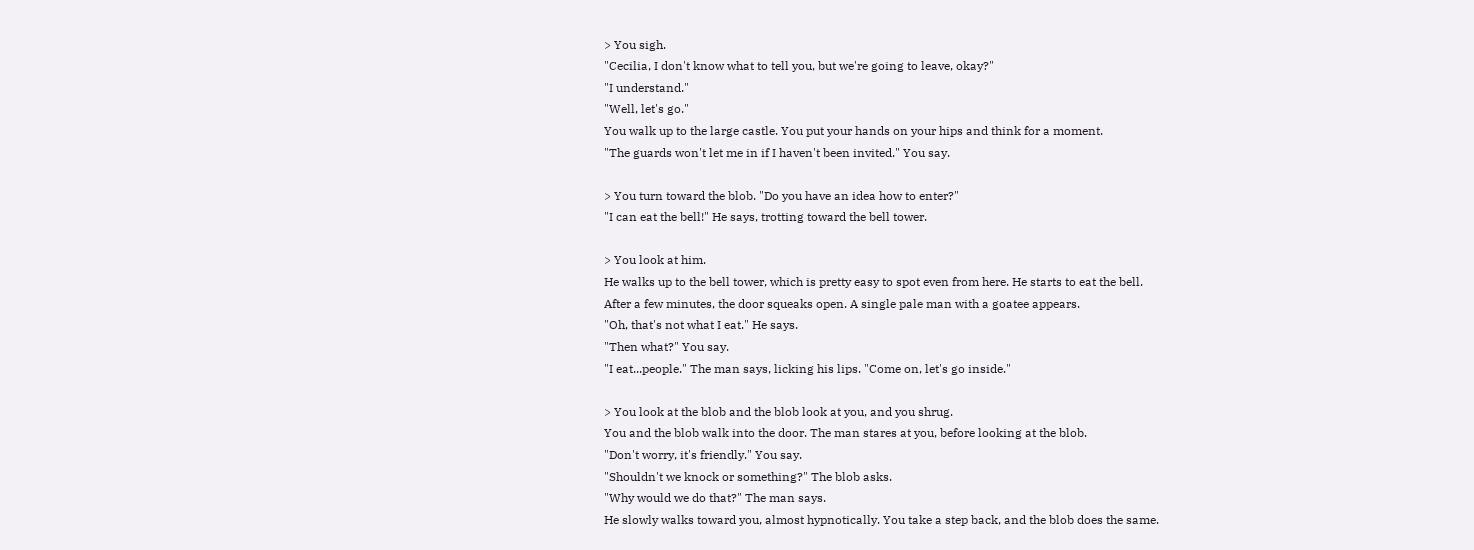> You sigh.
"Cecilia, I don't know what to tell you, but we're going to leave, okay?"
"I understand."
"Well, let's go."
You walk up to the large castle. You put your hands on your hips and think for a moment.
"The guards won't let me in if I haven't been invited." You say.

> You turn toward the blob. "Do you have an idea how to enter?"
"I can eat the bell!" He says, trotting toward the bell tower.

> You look at him.
He walks up to the bell tower, which is pretty easy to spot even from here. He starts to eat the bell.
After a few minutes, the door squeaks open. A single pale man with a goatee appears.
"Oh, that's not what I eat." He says.
"Then what?" You say.
"I eat...people." The man says, licking his lips. "Come on, let's go inside."

> You look at the blob and the blob look at you, and you shrug.
You and the blob walk into the door. The man stares at you, before looking at the blob.
"Don't worry, it's friendly." You say.
"Shouldn't we knock or something?" The blob asks.
"Why would we do that?" The man says.
He slowly walks toward you, almost hypnotically. You take a step back, and the blob does the same.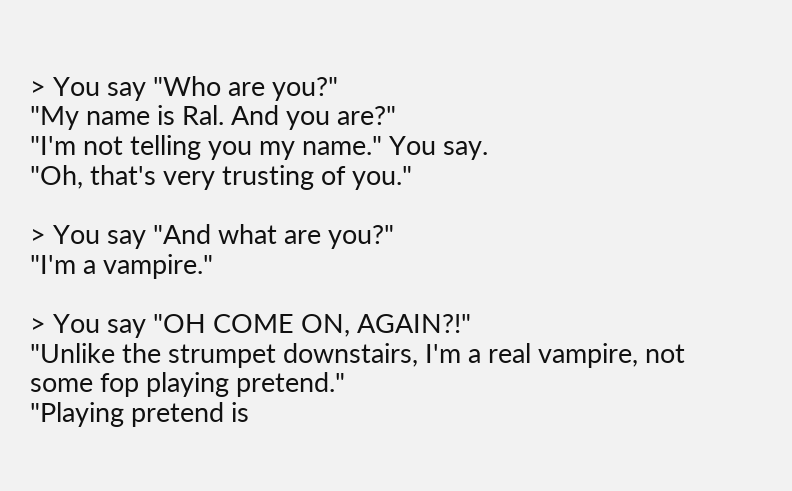> You say "Who are you?"
"My name is Ral. And you are?"
"I'm not telling you my name." You say.
"Oh, that's very trusting of you."

> You say "And what are you?"
"I'm a vampire."

> You say "OH COME ON, AGAIN?!"
"Unlike the strumpet downstairs, I'm a real vampire, not some fop playing pretend."
"Playing pretend is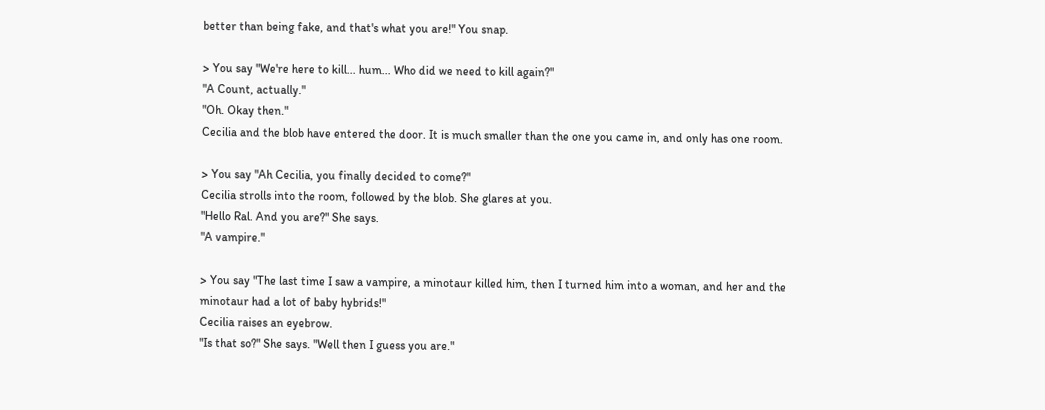better than being fake, and that's what you are!" You snap.

> You say "We're here to kill... hum... Who did we need to kill again?"
"A Count, actually."
"Oh. Okay then."
Cecilia and the blob have entered the door. It is much smaller than the one you came in, and only has one room.

> You say "Ah Cecilia, you finally decided to come?"
Cecilia strolls into the room, followed by the blob. She glares at you.
"Hello Ral. And you are?" She says.
"A vampire."

> You say "The last time I saw a vampire, a minotaur killed him, then I turned him into a woman, and her and the minotaur had a lot of baby hybrids!"
Cecilia raises an eyebrow.
"Is that so?" She says. "Well then I guess you are."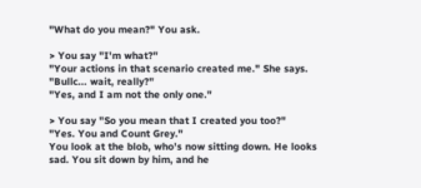"What do you mean?" You ask.

> You say "I'm what?"
"Your actions in that scenario created me." She says.
"Bullc... wait, really?"
"Yes, and I am not the only one."

> You say "So you mean that I created you too?"
"Yes. You and Count Grey."
You look at the blob, who's now sitting down. He looks sad. You sit down by him, and he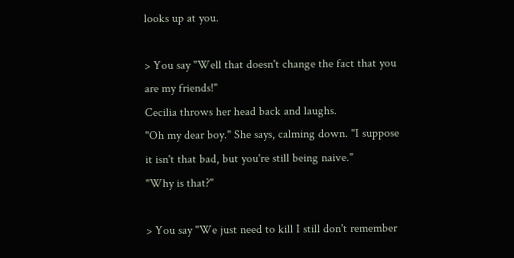looks up at you.

> You say "Well that doesn't change the fact that you are my friends!"
Cecilia throws her head back and laughs.
"Oh my dear boy." She says, calming down. "I suppose it isn't that bad, but you're still being naive."
"Why is that?"

> You say "We just need to kill I still don't remember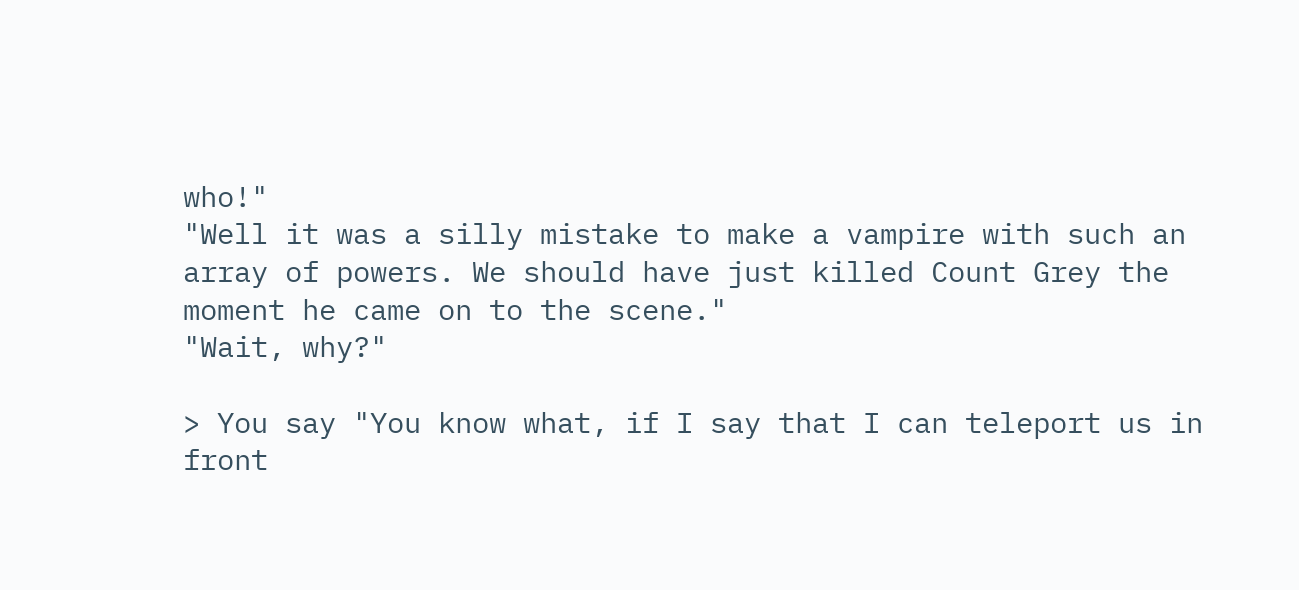who!"
"Well it was a silly mistake to make a vampire with such an array of powers. We should have just killed Count Grey the moment he came on to the scene."
"Wait, why?"

> You say "You know what, if I say that I can teleport us in front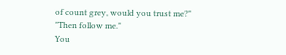of count grey, would you trust me?"
"Then follow me."
You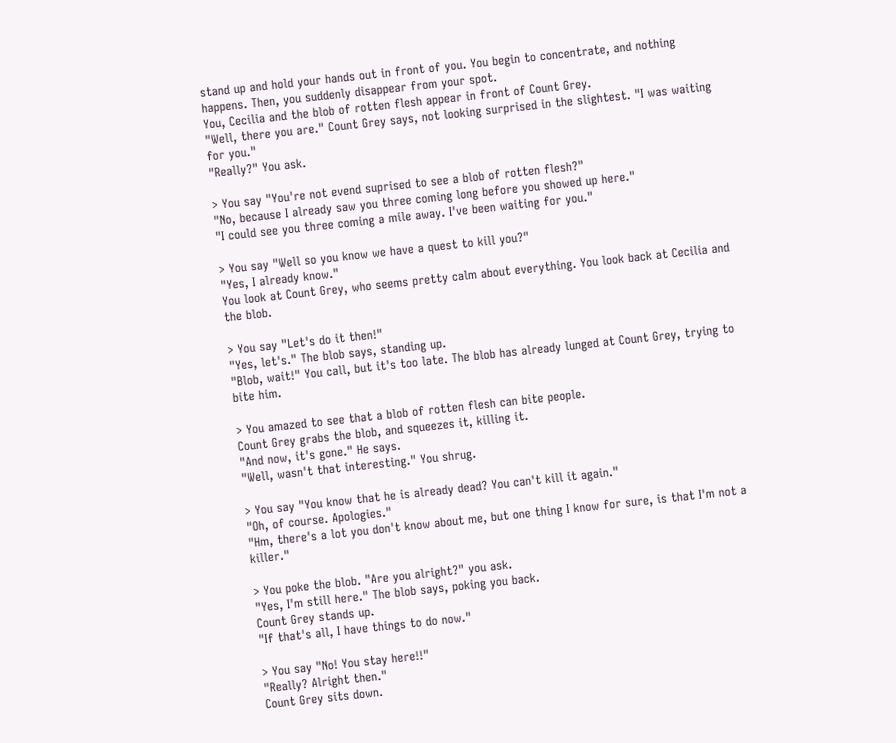stand up and hold your hands out in front of you. You begin to concentrate, and nothing happens. Then, you suddenly disappear from your spot.
You, Cecilia and the blob of rotten flesh appear in front of Count Grey.
"Well, there you are." Count Grey says, not looking surprised in the slightest. "I was waiting for you."
"Really?" You ask.

> You say "You're not evend suprised to see a blob of rotten flesh?"
"No, because I already saw you three coming long before you showed up here."
"I could see you three coming a mile away. I've been waiting for you."

> You say "Well so you know we have a quest to kill you?"
"Yes, I already know."
You look at Count Grey, who seems pretty calm about everything. You look back at Cecilia and the blob.

> You say "Let's do it then!"
"Yes, let's." The blob says, standing up.
"Blob, wait!" You call, but it's too late. The blob has already lunged at Count Grey, trying to bite him.

> You amazed to see that a blob of rotten flesh can bite people.
Count Grey grabs the blob, and squeezes it, killing it.
"And now, it's gone." He says.
"Well, wasn't that interesting." You shrug.

> You say "You know that he is already dead? You can't kill it again."
"Oh, of course. Apologies."
"Hm, there's a lot you don't know about me, but one thing I know for sure, is that I'm not a killer."

> You poke the blob. "Are you alright?" you ask.
"Yes, I'm still here." The blob says, poking you back.
Count Grey stands up.
"If that's all, I have things to do now."

> You say "No! You stay here!!"
"Really? Alright then."
Count Grey sits down.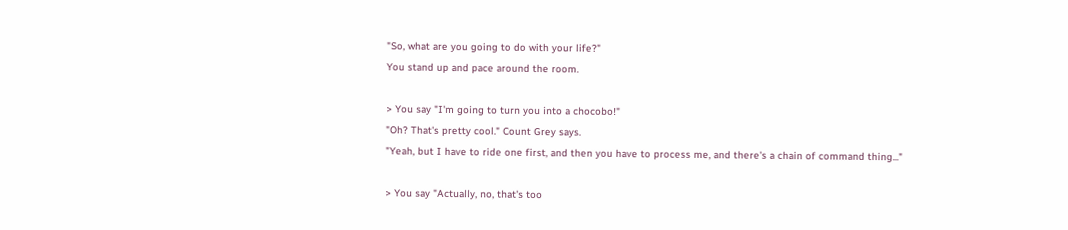"So, what are you going to do with your life?"
You stand up and pace around the room.

> You say "I'm going to turn you into a chocobo!"
"Oh? That's pretty cool." Count Grey says.
"Yeah, but I have to ride one first, and then you have to process me, and there's a chain of command thing..."

> You say "Actually, no, that's too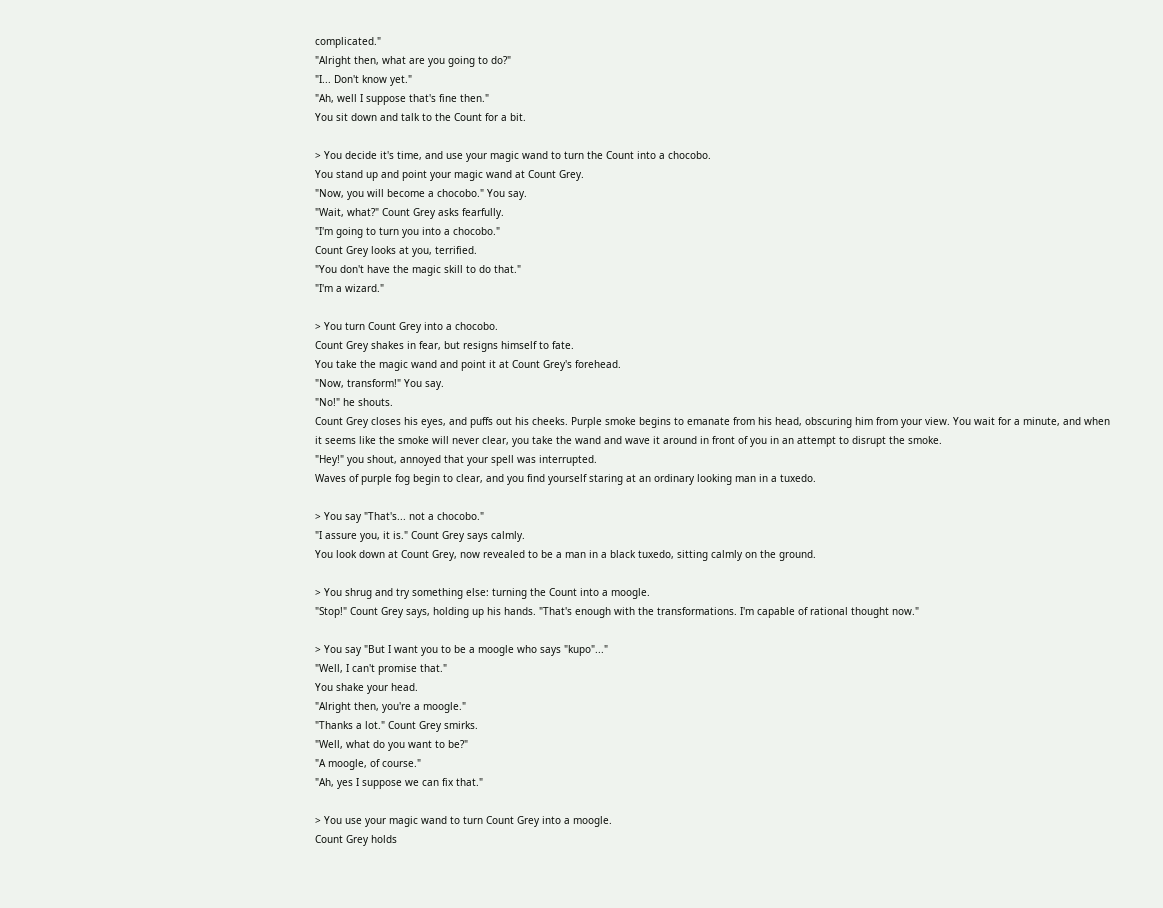complicated."
"Alright then, what are you going to do?"
"I... Don't know yet."
"Ah, well I suppose that's fine then."
You sit down and talk to the Count for a bit.

> You decide it's time, and use your magic wand to turn the Count into a chocobo.
You stand up and point your magic wand at Count Grey.
"Now, you will become a chocobo." You say.
"Wait, what?" Count Grey asks fearfully.
"I'm going to turn you into a chocobo."
Count Grey looks at you, terrified.
"You don't have the magic skill to do that."
"I'm a wizard."

> You turn Count Grey into a chocobo.
Count Grey shakes in fear, but resigns himself to fate.
You take the magic wand and point it at Count Grey's forehead.
"Now, transform!" You say.
"No!" he shouts.
Count Grey closes his eyes, and puffs out his cheeks. Purple smoke begins to emanate from his head, obscuring him from your view. You wait for a minute, and when it seems like the smoke will never clear, you take the wand and wave it around in front of you in an attempt to disrupt the smoke.
"Hey!" you shout, annoyed that your spell was interrupted.
Waves of purple fog begin to clear, and you find yourself staring at an ordinary looking man in a tuxedo.

> You say "That's... not a chocobo."
"I assure you, it is." Count Grey says calmly.
You look down at Count Grey, now revealed to be a man in a black tuxedo, sitting calmly on the ground.

> You shrug and try something else: turning the Count into a moogle.
"Stop!" Count Grey says, holding up his hands. "That's enough with the transformations. I'm capable of rational thought now."

> You say "But I want you to be a moogle who says "kupo"..."
"Well, I can't promise that."
You shake your head.
"Alright then, you're a moogle."
"Thanks a lot." Count Grey smirks.
"Well, what do you want to be?"
"A moogle, of course."
"Ah, yes I suppose we can fix that."

> You use your magic wand to turn Count Grey into a moogle.
Count Grey holds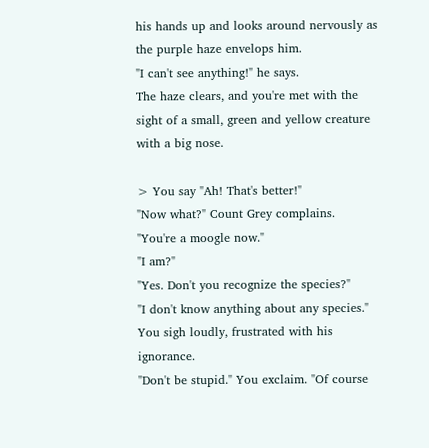his hands up and looks around nervously as the purple haze envelops him.
"I can't see anything!" he says.
The haze clears, and you're met with the sight of a small, green and yellow creature with a big nose.

> You say "Ah! That's better!"
"Now what?" Count Grey complains.
"You're a moogle now."
"I am?"
"Yes. Don't you recognize the species?"
"I don't know anything about any species."
You sigh loudly, frustrated with his ignorance.
"Don't be stupid." You exclaim. "Of course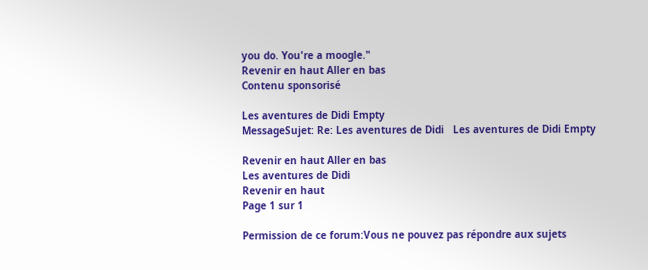you do. You're a moogle."
Revenir en haut Aller en bas
Contenu sponsorisé

Les aventures de Didi Empty
MessageSujet: Re: Les aventures de Didi   Les aventures de Didi Empty

Revenir en haut Aller en bas
Les aventures de Didi
Revenir en haut
Page 1 sur 1

Permission de ce forum:Vous ne pouvez pas répondre aux sujets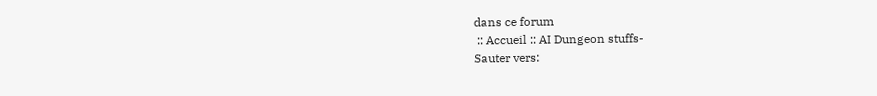dans ce forum
 :: Accueil :: AI Dungeon stuffs-
Sauter vers: